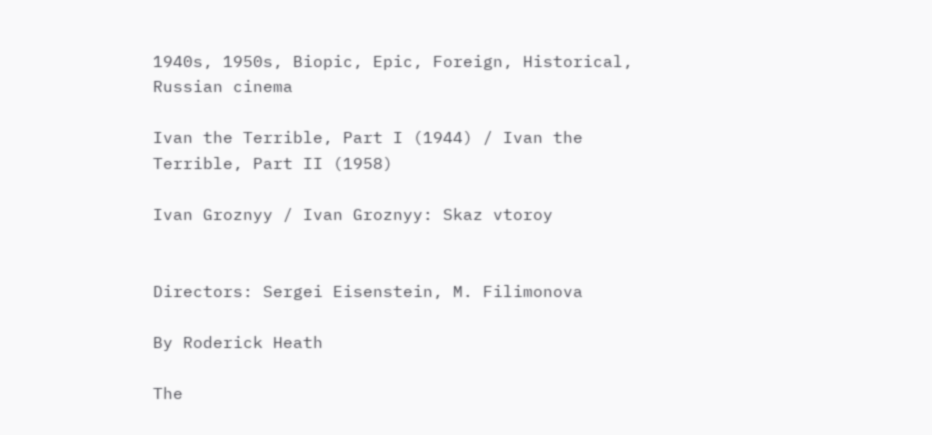1940s, 1950s, Biopic, Epic, Foreign, Historical, Russian cinema

Ivan the Terrible, Part I (1944) / Ivan the Terrible, Part II (1958)

Ivan Groznyy / Ivan Groznyy: Skaz vtoroy


Directors: Sergei Eisenstein, M. Filimonova

By Roderick Heath

The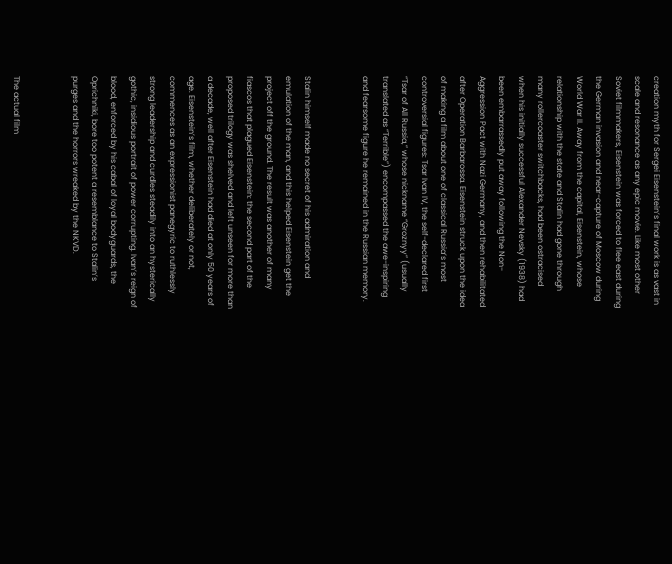creation myth for Sergei Eisenstein’s final work is as vast in scale and resonance as any epic movie. Like most other Soviet filmmakers, Eisenstein was forced to flee east during the German invasion and near-capture of Moscow during World War II. Away from the capital, Eisenstein, whose relationship with the state and Stalin had gone through many rollercoaster switchbacks, had been ostracised when his initially successful Alexander Nevsky (1938) had been embarrassedly put away following the Non-Aggression Pact with Nazi Germany, and then rehabilitated after Operation Barbarossa. Eisenstein struck upon the idea of making a film about one of classical Russia’s most controversial figures: Tsar Ivan IV, the self-declared first “Tsar of All Russia,” whose nickname “Groznyy” (usually translated as “Terrible”) encompassed the awe-inspiring and fearsome figure he remained in the Russian memory.


Stalin himself made no secret of his admiration and emulation of the man, and this helped Eisenstein get the project off the ground. The result was another of many fiascos that plagued Eisenstein: the second part of the proposed trilogy was shelved and left unseen for more than a decade, well after Eisenstein had died at only 50 years of age. Eisenstein’s film, whether deliberately or not, commences as an expressionist panegyric to ruthlessly strong leadership and curdles steadily into an hysterically gothic, insidious portrait of power corrupting. Ivan’s reign of blood, enforced by his cabal of loyal bodyguards, the Oprichniki, bore too potent a resemblance to Stalin’s purges and the horrors wreaked by the NKVD.


The actual film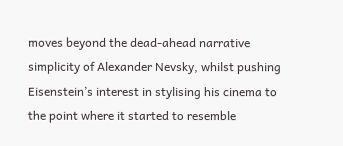moves beyond the dead-ahead narrative simplicity of Alexander Nevsky, whilst pushing Eisenstein’s interest in stylising his cinema to the point where it started to resemble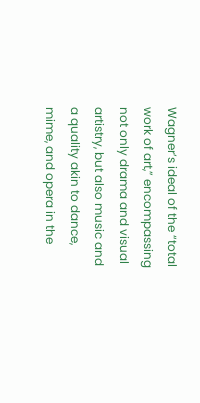Wagner’s ideal of the “total work of art,” encompassing not only drama and visual artistry, but also music and a quality akin to dance, mime, and opera in the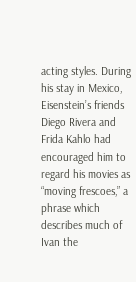acting styles. During his stay in Mexico, Eisenstein’s friends Diego Rivera and Frida Kahlo had encouraged him to regard his movies as “moving frescoes,” a phrase which describes much of Ivan the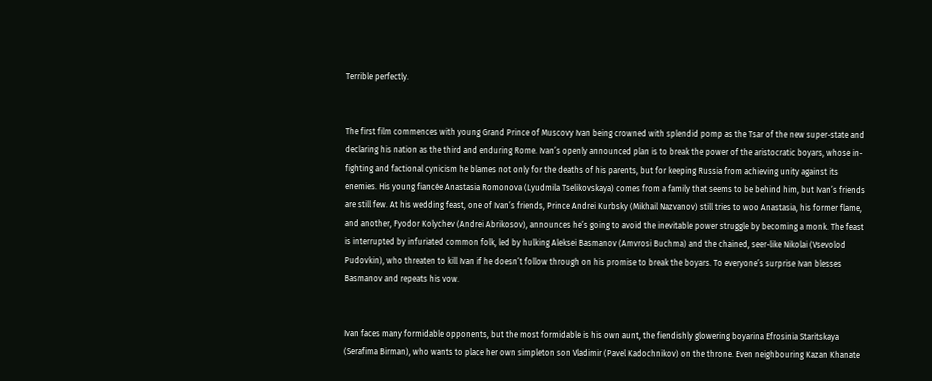Terrible perfectly.


The first film commences with young Grand Prince of Muscovy Ivan being crowned with splendid pomp as the Tsar of the new super-state and declaring his nation as the third and enduring Rome. Ivan’s openly announced plan is to break the power of the aristocratic boyars, whose in-fighting and factional cynicism he blames not only for the deaths of his parents, but for keeping Russia from achieving unity against its enemies. His young fiancée Anastasia Romonova (Lyudmila Tselikovskaya) comes from a family that seems to be behind him, but Ivan’s friends are still few. At his wedding feast, one of Ivan’s friends, Prince Andrei Kurbsky (Mikhail Nazvanov) still tries to woo Anastasia, his former flame, and another, Fyodor Kolychev (Andrei Abrikosov), announces he’s going to avoid the inevitable power struggle by becoming a monk. The feast is interrupted by infuriated common folk, led by hulking Aleksei Basmanov (Amvrosi Buchma) and the chained, seer-like Nikolai (Vsevolod Pudovkin), who threaten to kill Ivan if he doesn’t follow through on his promise to break the boyars. To everyone’s surprise Ivan blesses Basmanov and repeats his vow.


Ivan faces many formidable opponents, but the most formidable is his own aunt, the fiendishly glowering boyarina Efrosinia Staritskaya (Serafima Birman), who wants to place her own simpleton son Vladimir (Pavel Kadochnikov) on the throne. Even neighbouring Kazan Khanate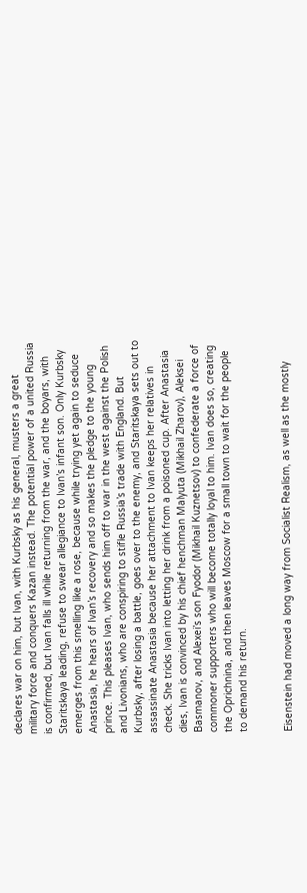declares war on him, but Ivan, with Kurbsky as his general, musters a great military force and conquers Kazan instead. The potential power of a united Russia is confirmed, but Ivan falls ill while returning from the war, and the boyars, with Staritskaya leading, refuse to swear allegiance to Ivan’s infant son. Only Kurbsky emerges from this smelling like a rose, because while trying yet again to seduce Anastasia, he hears of Ivan’s recovery and so makes the pledge to the young prince. This pleases Ivan, who sends him off to war in the west against the Polish and Livonians, who are conspiring to stifle Russia’s trade with England. But Kurbsky, after losing a battle, goes over to the enemy, and Staritskaya sets out to assassinate Anastasia because her attachment to Ivan keeps her relatives in check. She tricks Ivan into letting her drink from a poisoned cup. After Anastasia dies, Ivan is convinced by his chief henchman Malyuta (Mikhail Zharov), Aleksei Basmanov, and Alexei’s son Fyodor (Mikhail Kuznetsov) to confederate a force of commoner supporters who will become totally loyal to him. Ivan does so, creating the Oprichnina, and then leaves Moscow for a small town to wait for the people to demand his return.


Eisenstein had moved a long way from Socialist Realism, as well as the mostly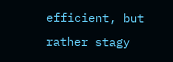efficient, but rather stagy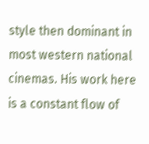style then dominant in most western national cinemas. His work here is a constant flow of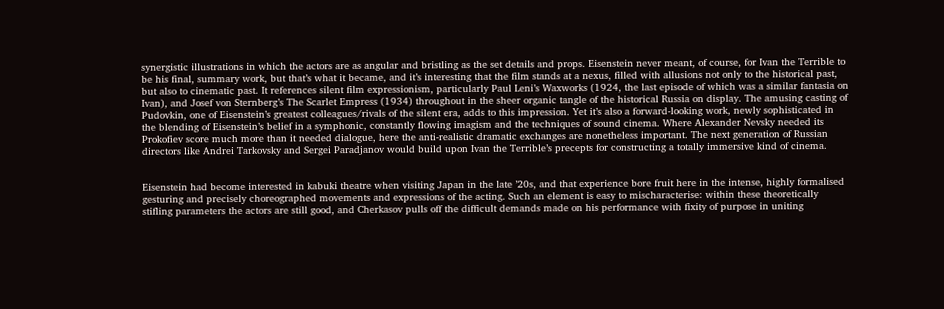synergistic illustrations in which the actors are as angular and bristling as the set details and props. Eisenstein never meant, of course, for Ivan the Terrible to be his final, summary work, but that’s what it became, and it’s interesting that the film stands at a nexus, filled with allusions not only to the historical past, but also to cinematic past. It references silent film expressionism, particularly Paul Leni’s Waxworks (1924, the last episode of which was a similar fantasia on Ivan), and Josef von Sternberg’s The Scarlet Empress (1934) throughout in the sheer organic tangle of the historical Russia on display. The amusing casting of Pudovkin, one of Eisenstein’s greatest colleagues/rivals of the silent era, adds to this impression. Yet it’s also a forward-looking work, newly sophisticated in the blending of Eisenstein’s belief in a symphonic, constantly flowing imagism and the techniques of sound cinema. Where Alexander Nevsky needed its Prokofiev score much more than it needed dialogue, here the anti-realistic dramatic exchanges are nonetheless important. The next generation of Russian directors like Andrei Tarkovsky and Sergei Paradjanov would build upon Ivan the Terrible’s precepts for constructing a totally immersive kind of cinema.


Eisenstein had become interested in kabuki theatre when visiting Japan in the late ’20s, and that experience bore fruit here in the intense, highly formalised gesturing and precisely choreographed movements and expressions of the acting. Such an element is easy to mischaracterise: within these theoretically stifling parameters the actors are still good, and Cherkasov pulls off the difficult demands made on his performance with fixity of purpose in uniting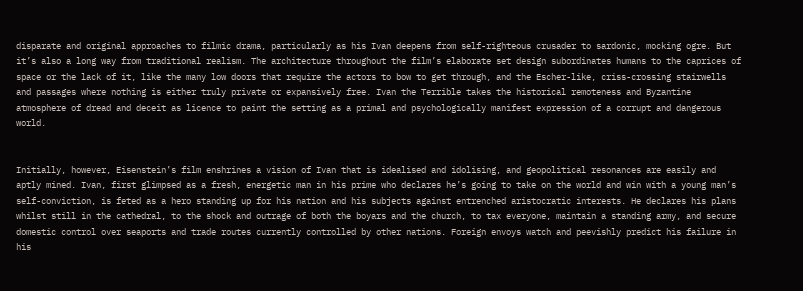disparate and original approaches to filmic drama, particularly as his Ivan deepens from self-righteous crusader to sardonic, mocking ogre. But it’s also a long way from traditional realism. The architecture throughout the film’s elaborate set design subordinates humans to the caprices of space or the lack of it, like the many low doors that require the actors to bow to get through, and the Escher-like, criss-crossing stairwells and passages where nothing is either truly private or expansively free. Ivan the Terrible takes the historical remoteness and Byzantine atmosphere of dread and deceit as licence to paint the setting as a primal and psychologically manifest expression of a corrupt and dangerous world.


Initially, however, Eisenstein’s film enshrines a vision of Ivan that is idealised and idolising, and geopolitical resonances are easily and aptly mined. Ivan, first glimpsed as a fresh, energetic man in his prime who declares he’s going to take on the world and win with a young man’s self-conviction, is feted as a hero standing up for his nation and his subjects against entrenched aristocratic interests. He declares his plans whilst still in the cathedral, to the shock and outrage of both the boyars and the church, to tax everyone, maintain a standing army, and secure domestic control over seaports and trade routes currently controlled by other nations. Foreign envoys watch and peevishly predict his failure in his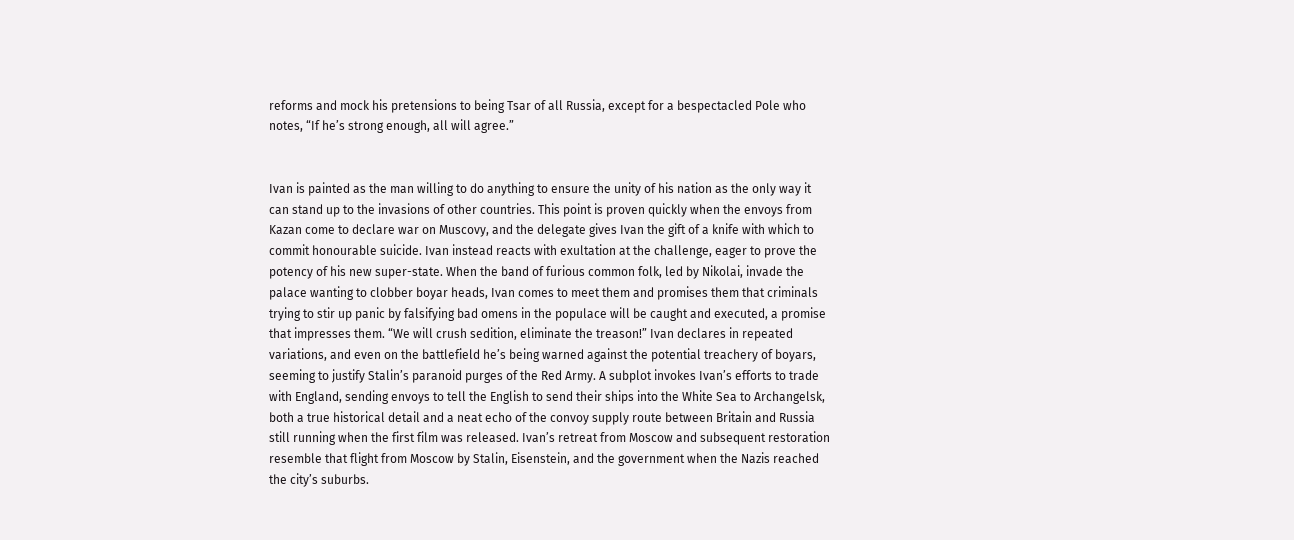reforms and mock his pretensions to being Tsar of all Russia, except for a bespectacled Pole who notes, “If he’s strong enough, all will agree.”


Ivan is painted as the man willing to do anything to ensure the unity of his nation as the only way it can stand up to the invasions of other countries. This point is proven quickly when the envoys from Kazan come to declare war on Muscovy, and the delegate gives Ivan the gift of a knife with which to commit honourable suicide. Ivan instead reacts with exultation at the challenge, eager to prove the potency of his new super-state. When the band of furious common folk, led by Nikolai, invade the palace wanting to clobber boyar heads, Ivan comes to meet them and promises them that criminals trying to stir up panic by falsifying bad omens in the populace will be caught and executed, a promise that impresses them. “We will crush sedition, eliminate the treason!” Ivan declares in repeated variations, and even on the battlefield he’s being warned against the potential treachery of boyars, seeming to justify Stalin’s paranoid purges of the Red Army. A subplot invokes Ivan’s efforts to trade with England, sending envoys to tell the English to send their ships into the White Sea to Archangelsk, both a true historical detail and a neat echo of the convoy supply route between Britain and Russia still running when the first film was released. Ivan’s retreat from Moscow and subsequent restoration resemble that flight from Moscow by Stalin, Eisenstein, and the government when the Nazis reached the city’s suburbs.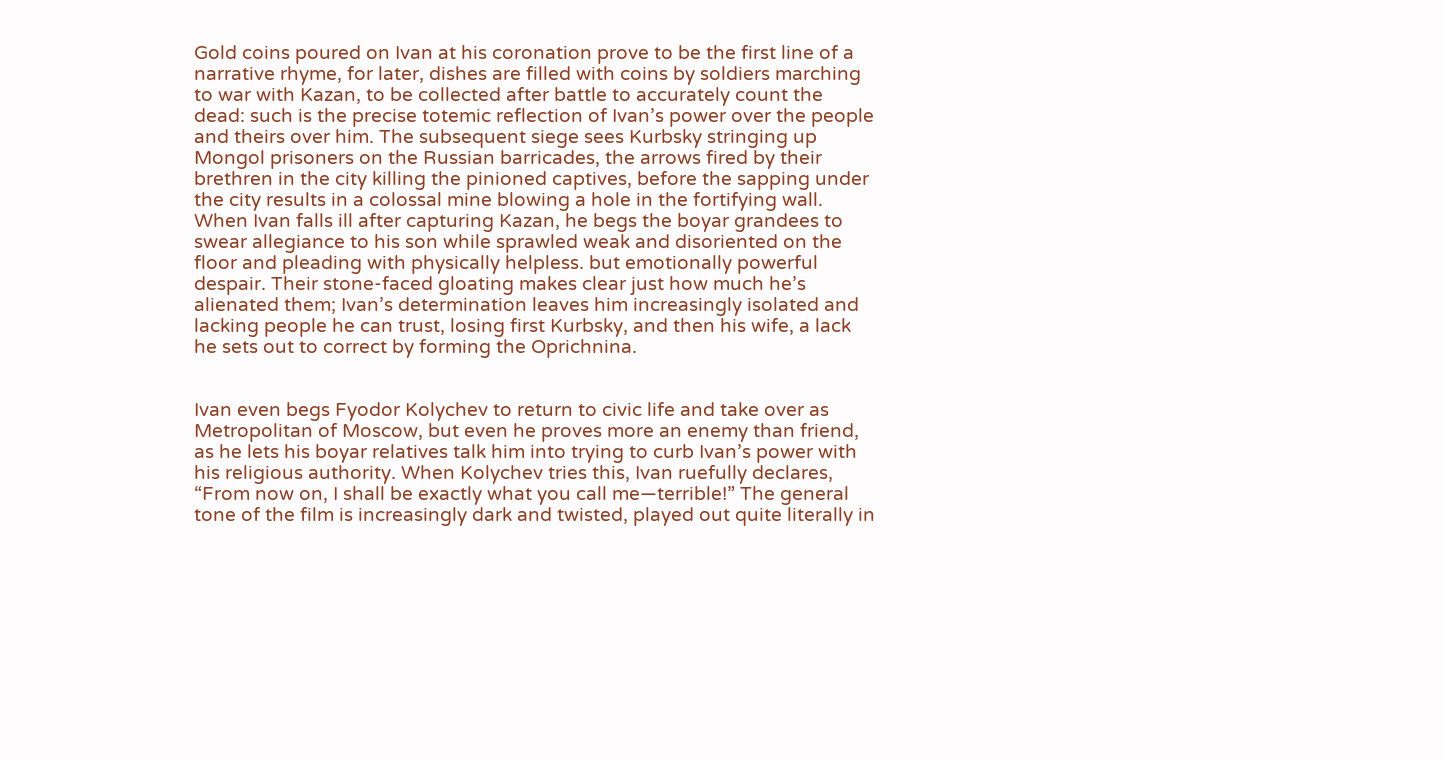Gold coins poured on Ivan at his coronation prove to be the first line of a narrative rhyme, for later, dishes are filled with coins by soldiers marching to war with Kazan, to be collected after battle to accurately count the dead: such is the precise totemic reflection of Ivan’s power over the people and theirs over him. The subsequent siege sees Kurbsky stringing up Mongol prisoners on the Russian barricades, the arrows fired by their brethren in the city killing the pinioned captives, before the sapping under the city results in a colossal mine blowing a hole in the fortifying wall. When Ivan falls ill after capturing Kazan, he begs the boyar grandees to swear allegiance to his son while sprawled weak and disoriented on the floor and pleading with physically helpless. but emotionally powerful despair. Their stone-faced gloating makes clear just how much he’s alienated them; Ivan’s determination leaves him increasingly isolated and lacking people he can trust, losing first Kurbsky, and then his wife, a lack he sets out to correct by forming the Oprichnina.


Ivan even begs Fyodor Kolychev to return to civic life and take over as Metropolitan of Moscow, but even he proves more an enemy than friend, as he lets his boyar relatives talk him into trying to curb Ivan’s power with his religious authority. When Kolychev tries this, Ivan ruefully declares, “From now on, I shall be exactly what you call me—terrible!” The general tone of the film is increasingly dark and twisted, played out quite literally in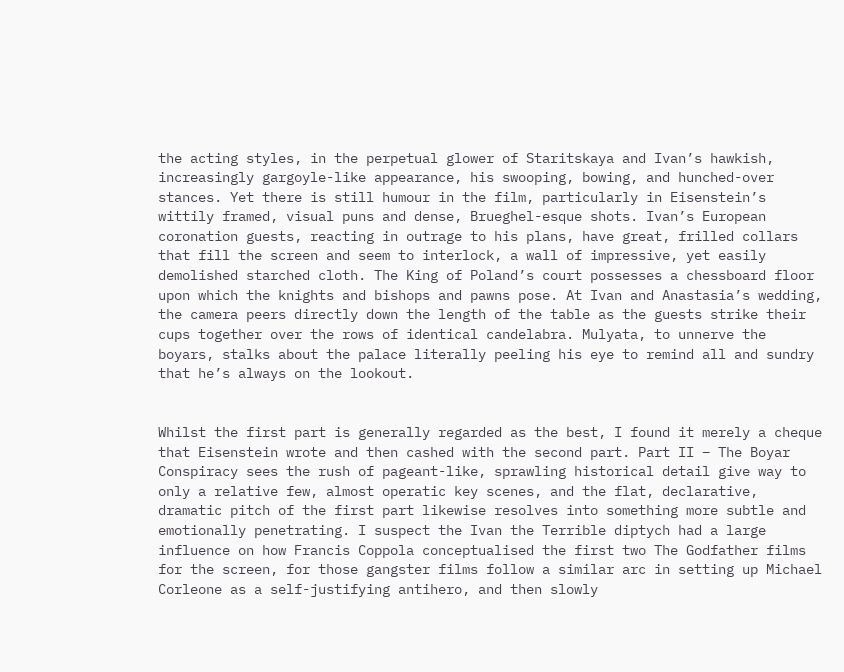the acting styles, in the perpetual glower of Staritskaya and Ivan’s hawkish, increasingly gargoyle-like appearance, his swooping, bowing, and hunched-over stances. Yet there is still humour in the film, particularly in Eisenstein’s wittily framed, visual puns and dense, Brueghel-esque shots. Ivan’s European coronation guests, reacting in outrage to his plans, have great, frilled collars that fill the screen and seem to interlock, a wall of impressive, yet easily demolished starched cloth. The King of Poland’s court possesses a chessboard floor upon which the knights and bishops and pawns pose. At Ivan and Anastasia’s wedding, the camera peers directly down the length of the table as the guests strike their cups together over the rows of identical candelabra. Mulyata, to unnerve the boyars, stalks about the palace literally peeling his eye to remind all and sundry that he’s always on the lookout.


Whilst the first part is generally regarded as the best, I found it merely a cheque that Eisenstein wrote and then cashed with the second part. Part II – The Boyar Conspiracy sees the rush of pageant-like, sprawling historical detail give way to only a relative few, almost operatic key scenes, and the flat, declarative, dramatic pitch of the first part likewise resolves into something more subtle and emotionally penetrating. I suspect the Ivan the Terrible diptych had a large influence on how Francis Coppola conceptualised the first two The Godfather films for the screen, for those gangster films follow a similar arc in setting up Michael Corleone as a self-justifying antihero, and then slowly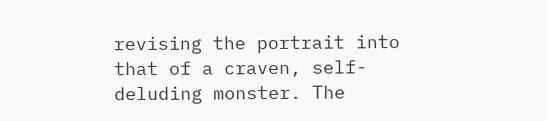revising the portrait into that of a craven, self-deluding monster. The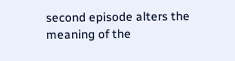second episode alters the meaning of the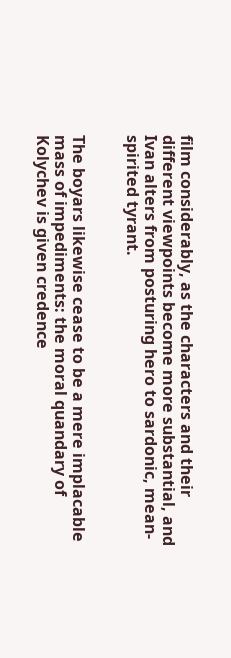film considerably, as the characters and their different viewpoints become more substantial, and Ivan alters from posturing hero to sardonic, mean-spirited tyrant.


The boyars likewise cease to be a mere implacable mass of impediments: the moral quandary of Kolychev is given credence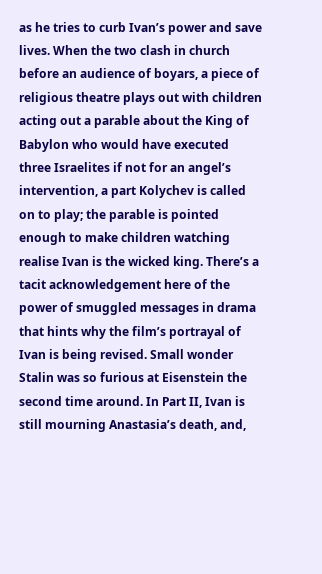as he tries to curb Ivan’s power and save lives. When the two clash in church before an audience of boyars, a piece of religious theatre plays out with children acting out a parable about the King of Babylon who would have executed three Israelites if not for an angel’s intervention, a part Kolychev is called on to play; the parable is pointed enough to make children watching realise Ivan is the wicked king. There’s a tacit acknowledgement here of the power of smuggled messages in drama that hints why the film’s portrayal of Ivan is being revised. Small wonder Stalin was so furious at Eisenstein the second time around. In Part II, Ivan is still mourning Anastasia’s death, and,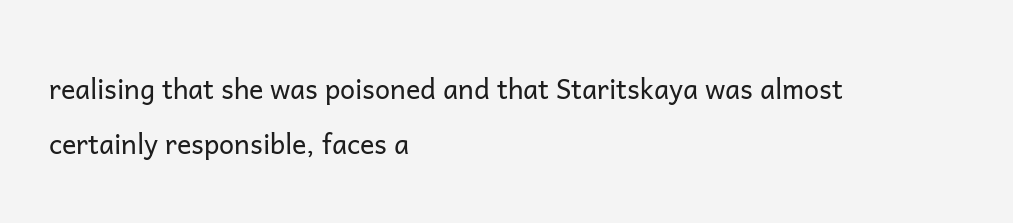realising that she was poisoned and that Staritskaya was almost certainly responsible, faces a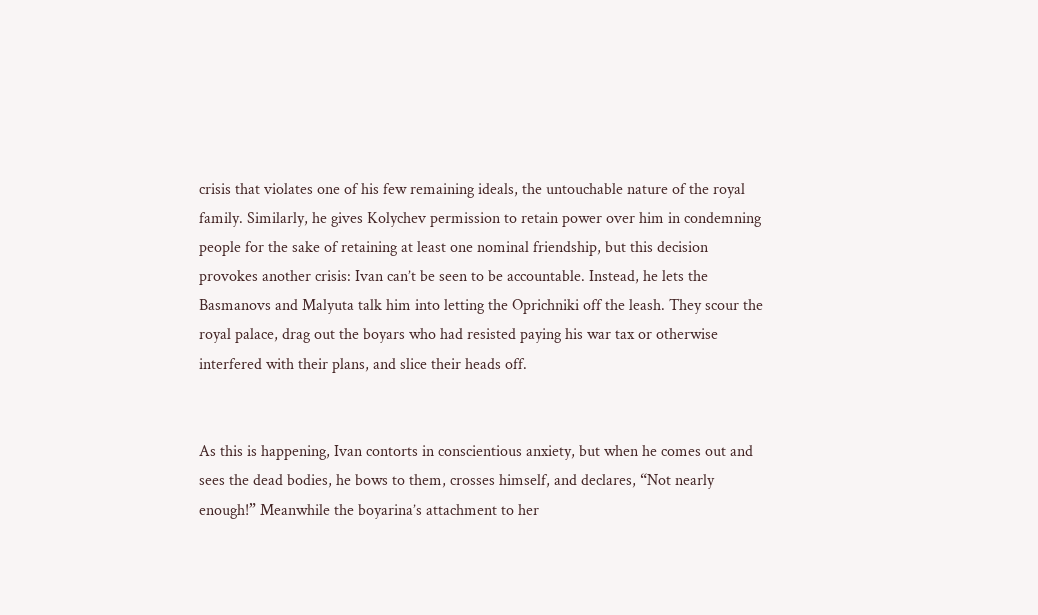crisis that violates one of his few remaining ideals, the untouchable nature of the royal family. Similarly, he gives Kolychev permission to retain power over him in condemning people for the sake of retaining at least one nominal friendship, but this decision provokes another crisis: Ivan can’t be seen to be accountable. Instead, he lets the Basmanovs and Malyuta talk him into letting the Oprichniki off the leash. They scour the royal palace, drag out the boyars who had resisted paying his war tax or otherwise interfered with their plans, and slice their heads off.


As this is happening, Ivan contorts in conscientious anxiety, but when he comes out and sees the dead bodies, he bows to them, crosses himself, and declares, “Not nearly enough!” Meanwhile the boyarina’s attachment to her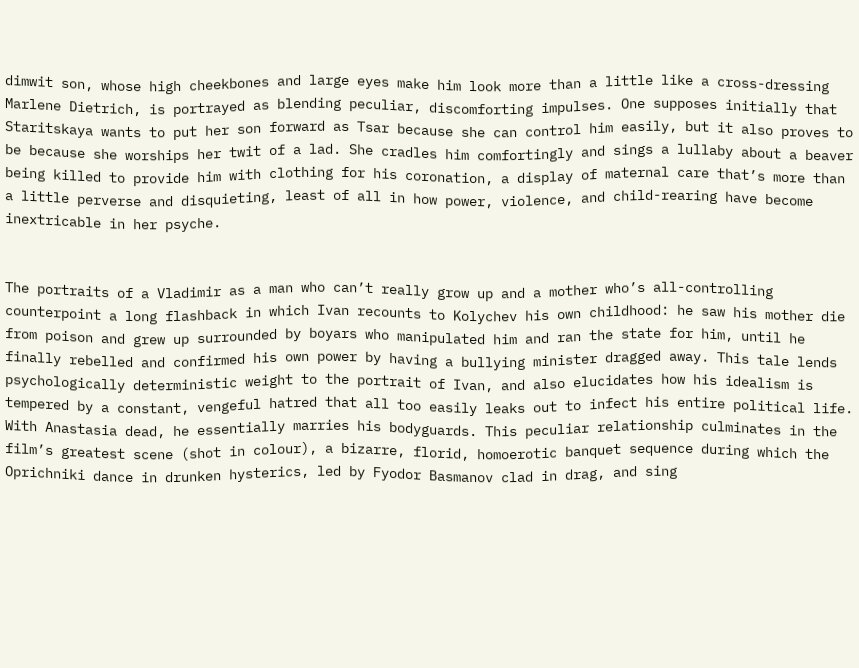dimwit son, whose high cheekbones and large eyes make him look more than a little like a cross-dressing Marlene Dietrich, is portrayed as blending peculiar, discomforting impulses. One supposes initially that Staritskaya wants to put her son forward as Tsar because she can control him easily, but it also proves to be because she worships her twit of a lad. She cradles him comfortingly and sings a lullaby about a beaver being killed to provide him with clothing for his coronation, a display of maternal care that’s more than a little perverse and disquieting, least of all in how power, violence, and child-rearing have become inextricable in her psyche.


The portraits of a Vladimir as a man who can’t really grow up and a mother who’s all-controlling counterpoint a long flashback in which Ivan recounts to Kolychev his own childhood: he saw his mother die from poison and grew up surrounded by boyars who manipulated him and ran the state for him, until he finally rebelled and confirmed his own power by having a bullying minister dragged away. This tale lends psychologically deterministic weight to the portrait of Ivan, and also elucidates how his idealism is tempered by a constant, vengeful hatred that all too easily leaks out to infect his entire political life. With Anastasia dead, he essentially marries his bodyguards. This peculiar relationship culminates in the film’s greatest scene (shot in colour), a bizarre, florid, homoerotic banquet sequence during which the Oprichniki dance in drunken hysterics, led by Fyodor Basmanov clad in drag, and sing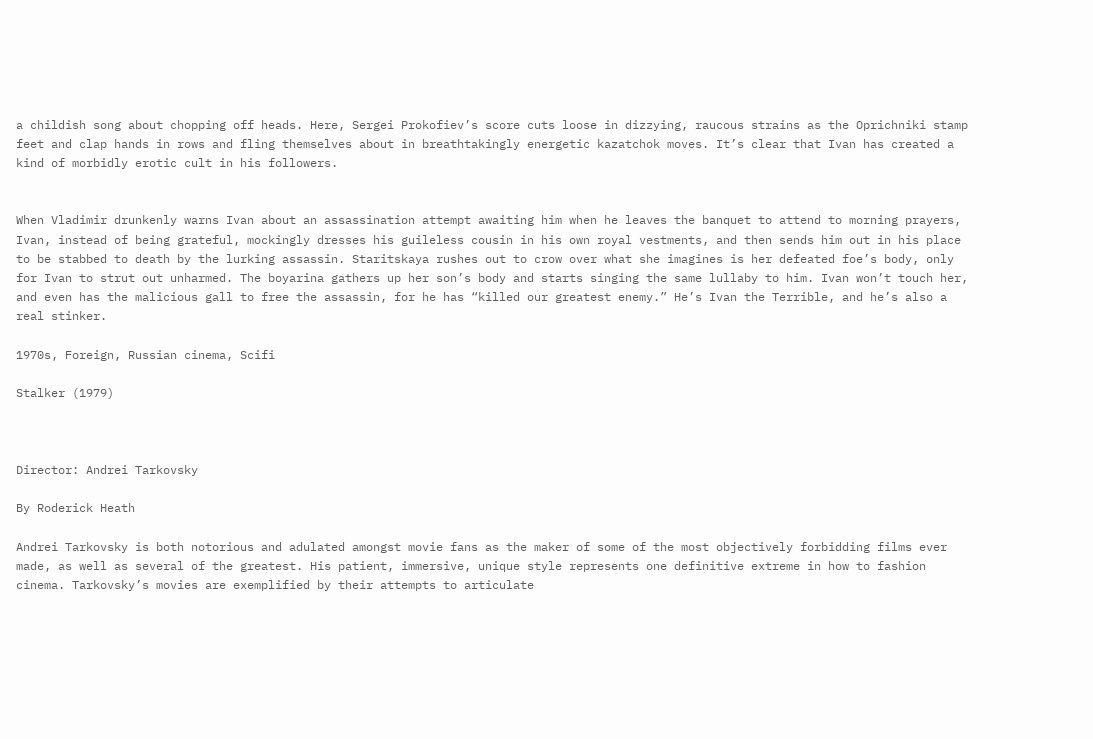a childish song about chopping off heads. Here, Sergei Prokofiev’s score cuts loose in dizzying, raucous strains as the Oprichniki stamp feet and clap hands in rows and fling themselves about in breathtakingly energetic kazatchok moves. It’s clear that Ivan has created a kind of morbidly erotic cult in his followers.


When Vladimir drunkenly warns Ivan about an assassination attempt awaiting him when he leaves the banquet to attend to morning prayers, Ivan, instead of being grateful, mockingly dresses his guileless cousin in his own royal vestments, and then sends him out in his place to be stabbed to death by the lurking assassin. Staritskaya rushes out to crow over what she imagines is her defeated foe’s body, only for Ivan to strut out unharmed. The boyarina gathers up her son’s body and starts singing the same lullaby to him. Ivan won’t touch her, and even has the malicious gall to free the assassin, for he has “killed our greatest enemy.” He’s Ivan the Terrible, and he’s also a real stinker.

1970s, Foreign, Russian cinema, Scifi

Stalker (1979)



Director: Andrei Tarkovsky

By Roderick Heath

Andrei Tarkovsky is both notorious and adulated amongst movie fans as the maker of some of the most objectively forbidding films ever made, as well as several of the greatest. His patient, immersive, unique style represents one definitive extreme in how to fashion cinema. Tarkovsky’s movies are exemplified by their attempts to articulate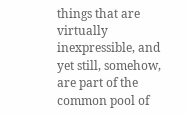things that are virtually inexpressible, and yet still, somehow, are part of the common pool of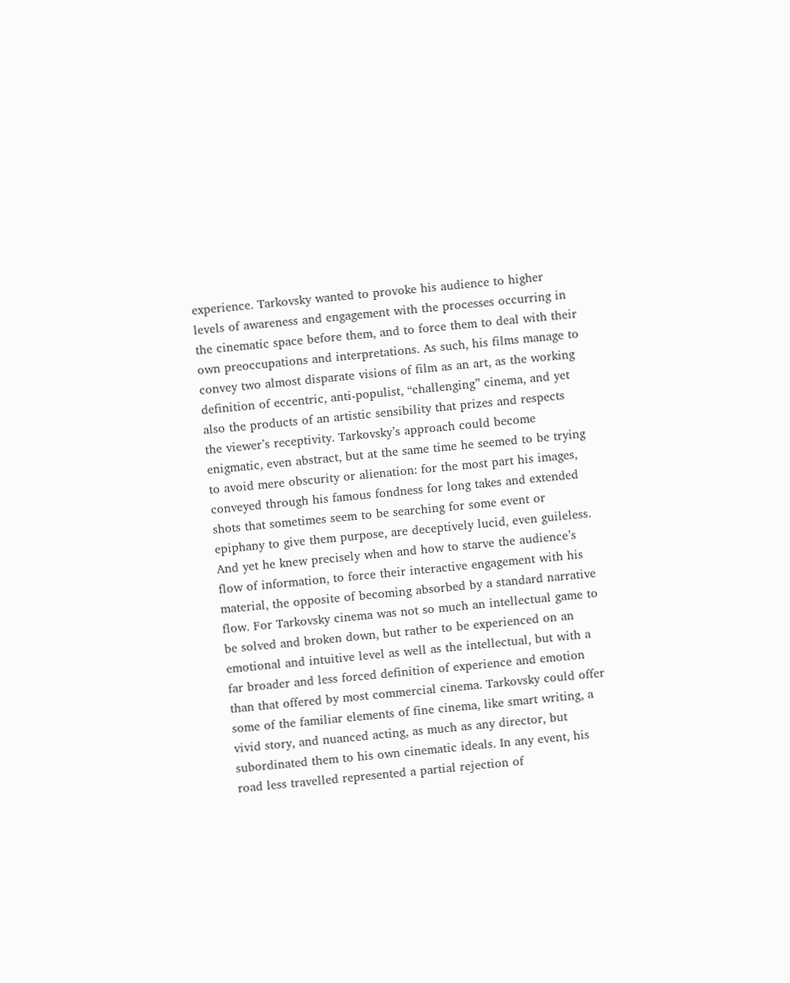experience. Tarkovsky wanted to provoke his audience to higher levels of awareness and engagement with the processes occurring in the cinematic space before them, and to force them to deal with their own preoccupations and interpretations. As such, his films manage to convey two almost disparate visions of film as an art, as the working definition of eccentric, anti-populist, “challenging” cinema, and yet also the products of an artistic sensibility that prizes and respects the viewer’s receptivity. Tarkovsky’s approach could become enigmatic, even abstract, but at the same time he seemed to be trying to avoid mere obscurity or alienation: for the most part his images, conveyed through his famous fondness for long takes and extended shots that sometimes seem to be searching for some event or epiphany to give them purpose, are deceptively lucid, even guileless. And yet he knew precisely when and how to starve the audience’s flow of information, to force their interactive engagement with his material, the opposite of becoming absorbed by a standard narrative flow. For Tarkovsky cinema was not so much an intellectual game to be solved and broken down, but rather to be experienced on an emotional and intuitive level as well as the intellectual, but with a far broader and less forced definition of experience and emotion than that offered by most commercial cinema. Tarkovsky could offer some of the familiar elements of fine cinema, like smart writing, a vivid story, and nuanced acting, as much as any director, but subordinated them to his own cinematic ideals. In any event, his road less travelled represented a partial rejection of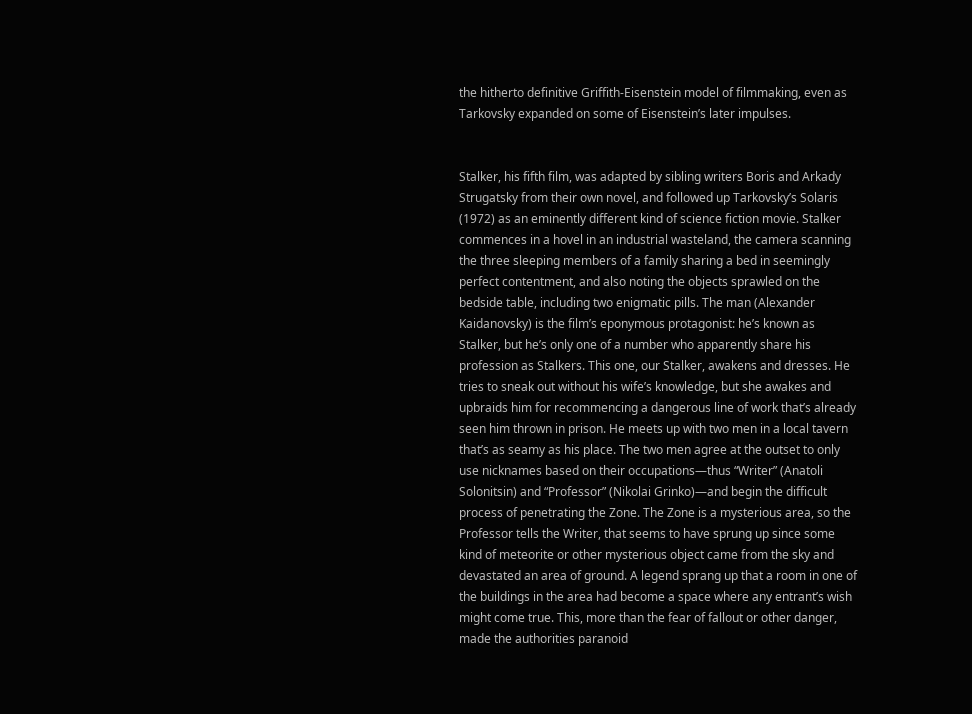the hitherto definitive Griffith-Eisenstein model of filmmaking, even as Tarkovsky expanded on some of Eisenstein’s later impulses.


Stalker, his fifth film, was adapted by sibling writers Boris and Arkady Strugatsky from their own novel, and followed up Tarkovsky’s Solaris (1972) as an eminently different kind of science fiction movie. Stalker commences in a hovel in an industrial wasteland, the camera scanning the three sleeping members of a family sharing a bed in seemingly perfect contentment, and also noting the objects sprawled on the bedside table, including two enigmatic pills. The man (Alexander Kaidanovsky) is the film’s eponymous protagonist: he’s known as Stalker, but he’s only one of a number who apparently share his profession as Stalkers. This one, our Stalker, awakens and dresses. He tries to sneak out without his wife’s knowledge, but she awakes and upbraids him for recommencing a dangerous line of work that’s already seen him thrown in prison. He meets up with two men in a local tavern that’s as seamy as his place. The two men agree at the outset to only use nicknames based on their occupations—thus “Writer” (Anatoli Solonitsin) and “Professor” (Nikolai Grinko)—and begin the difficult process of penetrating the Zone. The Zone is a mysterious area, so the Professor tells the Writer, that seems to have sprung up since some kind of meteorite or other mysterious object came from the sky and devastated an area of ground. A legend sprang up that a room in one of the buildings in the area had become a space where any entrant’s wish might come true. This, more than the fear of fallout or other danger, made the authorities paranoid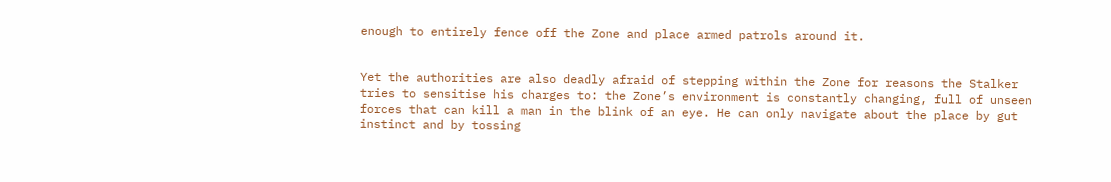enough to entirely fence off the Zone and place armed patrols around it.


Yet the authorities are also deadly afraid of stepping within the Zone for reasons the Stalker tries to sensitise his charges to: the Zone’s environment is constantly changing, full of unseen forces that can kill a man in the blink of an eye. He can only navigate about the place by gut instinct and by tossing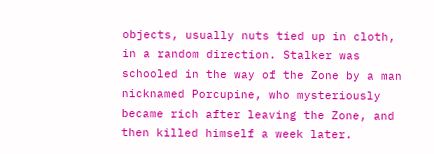objects, usually nuts tied up in cloth, in a random direction. Stalker was schooled in the way of the Zone by a man nicknamed Porcupine, who mysteriously became rich after leaving the Zone, and then killed himself a week later.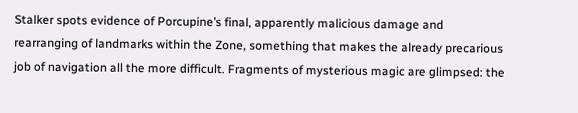Stalker spots evidence of Porcupine’s final, apparently malicious damage and rearranging of landmarks within the Zone, something that makes the already precarious job of navigation all the more difficult. Fragments of mysterious magic are glimpsed: the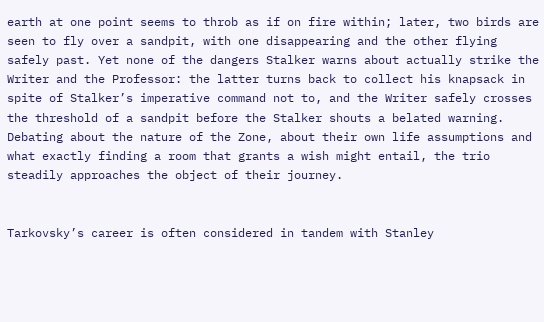earth at one point seems to throb as if on fire within; later, two birds are seen to fly over a sandpit, with one disappearing and the other flying safely past. Yet none of the dangers Stalker warns about actually strike the Writer and the Professor: the latter turns back to collect his knapsack in spite of Stalker’s imperative command not to, and the Writer safely crosses the threshold of a sandpit before the Stalker shouts a belated warning. Debating about the nature of the Zone, about their own life assumptions and what exactly finding a room that grants a wish might entail, the trio steadily approaches the object of their journey.


Tarkovsky’s career is often considered in tandem with Stanley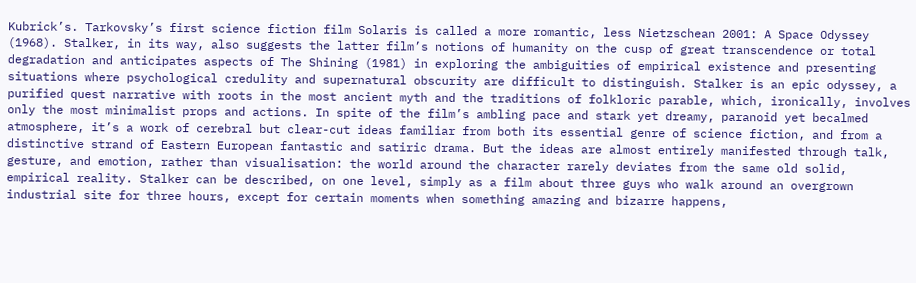Kubrick’s. Tarkovsky’s first science fiction film Solaris is called a more romantic, less Nietzschean 2001: A Space Odyssey (1968). Stalker, in its way, also suggests the latter film’s notions of humanity on the cusp of great transcendence or total degradation and anticipates aspects of The Shining (1981) in exploring the ambiguities of empirical existence and presenting situations where psychological credulity and supernatural obscurity are difficult to distinguish. Stalker is an epic odyssey, a purified quest narrative with roots in the most ancient myth and the traditions of folkloric parable, which, ironically, involves only the most minimalist props and actions. In spite of the film’s ambling pace and stark yet dreamy, paranoid yet becalmed atmosphere, it’s a work of cerebral but clear-cut ideas familiar from both its essential genre of science fiction, and from a distinctive strand of Eastern European fantastic and satiric drama. But the ideas are almost entirely manifested through talk, gesture, and emotion, rather than visualisation: the world around the character rarely deviates from the same old solid, empirical reality. Stalker can be described, on one level, simply as a film about three guys who walk around an overgrown industrial site for three hours, except for certain moments when something amazing and bizarre happens,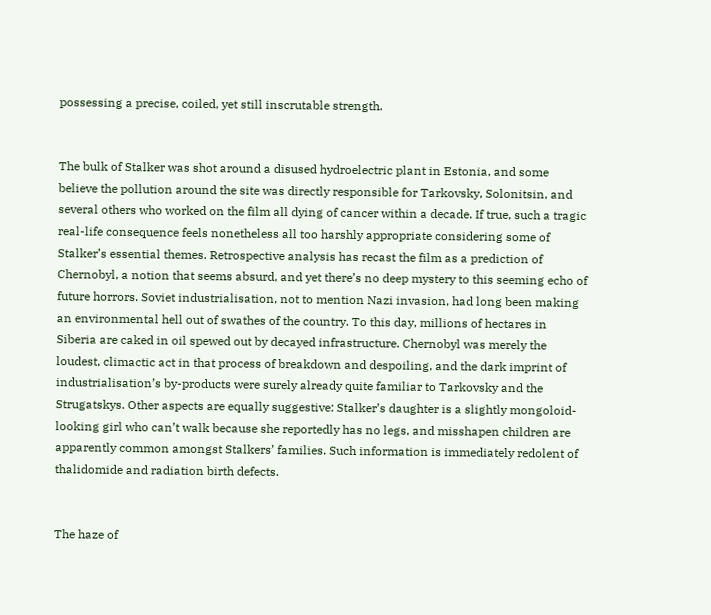possessing a precise, coiled, yet still inscrutable strength.


The bulk of Stalker was shot around a disused hydroelectric plant in Estonia, and some believe the pollution around the site was directly responsible for Tarkovsky, Solonitsin, and several others who worked on the film all dying of cancer within a decade. If true, such a tragic real-life consequence feels nonetheless all too harshly appropriate considering some of Stalker’s essential themes. Retrospective analysis has recast the film as a prediction of Chernobyl, a notion that seems absurd, and yet there’s no deep mystery to this seeming echo of future horrors. Soviet industrialisation, not to mention Nazi invasion, had long been making an environmental hell out of swathes of the country. To this day, millions of hectares in Siberia are caked in oil spewed out by decayed infrastructure. Chernobyl was merely the loudest, climactic act in that process of breakdown and despoiling, and the dark imprint of industrialisation’s by-products were surely already quite familiar to Tarkovsky and the Strugatskys. Other aspects are equally suggestive: Stalker’s daughter is a slightly mongoloid-looking girl who can’t walk because she reportedly has no legs, and misshapen children are apparently common amongst Stalkers’ families. Such information is immediately redolent of thalidomide and radiation birth defects.


The haze of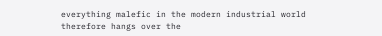everything malefic in the modern industrial world therefore hangs over the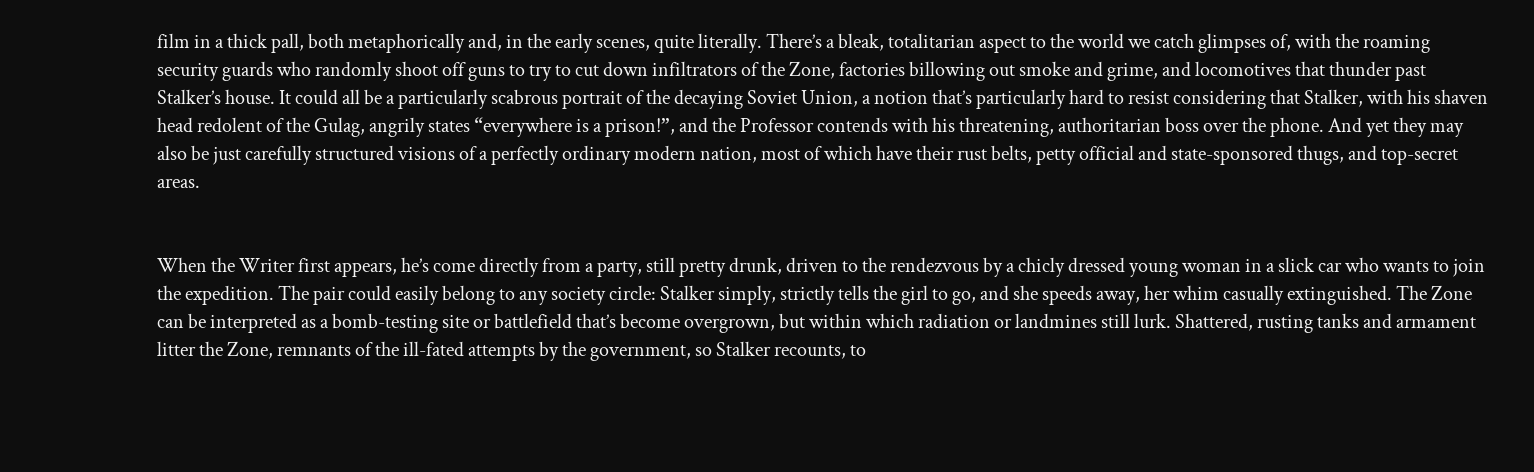film in a thick pall, both metaphorically and, in the early scenes, quite literally. There’s a bleak, totalitarian aspect to the world we catch glimpses of, with the roaming security guards who randomly shoot off guns to try to cut down infiltrators of the Zone, factories billowing out smoke and grime, and locomotives that thunder past Stalker’s house. It could all be a particularly scabrous portrait of the decaying Soviet Union, a notion that’s particularly hard to resist considering that Stalker, with his shaven head redolent of the Gulag, angrily states “everywhere is a prison!”, and the Professor contends with his threatening, authoritarian boss over the phone. And yet they may also be just carefully structured visions of a perfectly ordinary modern nation, most of which have their rust belts, petty official and state-sponsored thugs, and top-secret areas.


When the Writer first appears, he’s come directly from a party, still pretty drunk, driven to the rendezvous by a chicly dressed young woman in a slick car who wants to join the expedition. The pair could easily belong to any society circle: Stalker simply, strictly tells the girl to go, and she speeds away, her whim casually extinguished. The Zone can be interpreted as a bomb-testing site or battlefield that’s become overgrown, but within which radiation or landmines still lurk. Shattered, rusting tanks and armament litter the Zone, remnants of the ill-fated attempts by the government, so Stalker recounts, to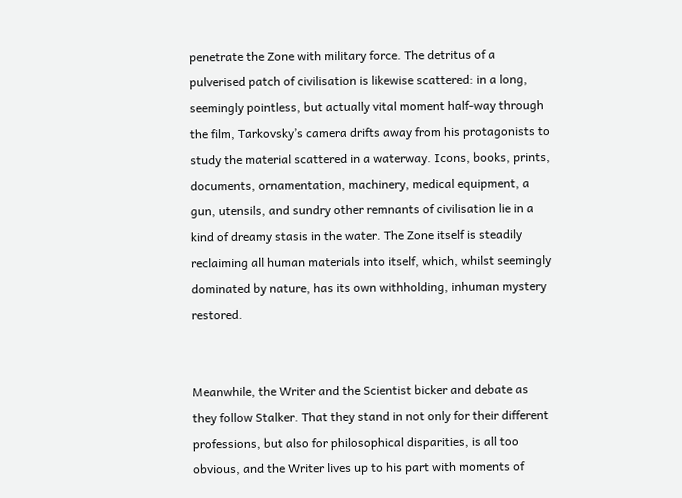penetrate the Zone with military force. The detritus of a pulverised patch of civilisation is likewise scattered: in a long, seemingly pointless, but actually vital moment half-way through the film, Tarkovsky’s camera drifts away from his protagonists to study the material scattered in a waterway. Icons, books, prints, documents, ornamentation, machinery, medical equipment, a gun, utensils, and sundry other remnants of civilisation lie in a kind of dreamy stasis in the water. The Zone itself is steadily reclaiming all human materials into itself, which, whilst seemingly dominated by nature, has its own withholding, inhuman mystery restored.


Meanwhile, the Writer and the Scientist bicker and debate as they follow Stalker. That they stand in not only for their different professions, but also for philosophical disparities, is all too obvious, and the Writer lives up to his part with moments of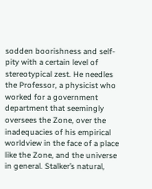sodden boorishness and self-pity with a certain level of stereotypical zest. He needles the Professor, a physicist who worked for a government department that seemingly oversees the Zone, over the inadequacies of his empirical worldview in the face of a place like the Zone, and the universe in general. Stalker’s natural,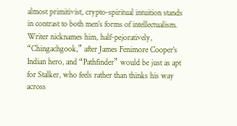almost primitivist, crypto-spiritual intuition stands in contrast to both men’s forms of intellectualism. Writer nicknames him, half-pejoratively, “Chingachgook,” after James Fenimore Cooper’s Indian hero, and “Pathfinder” would be just as apt for Stalker, who feels rather than thinks his way across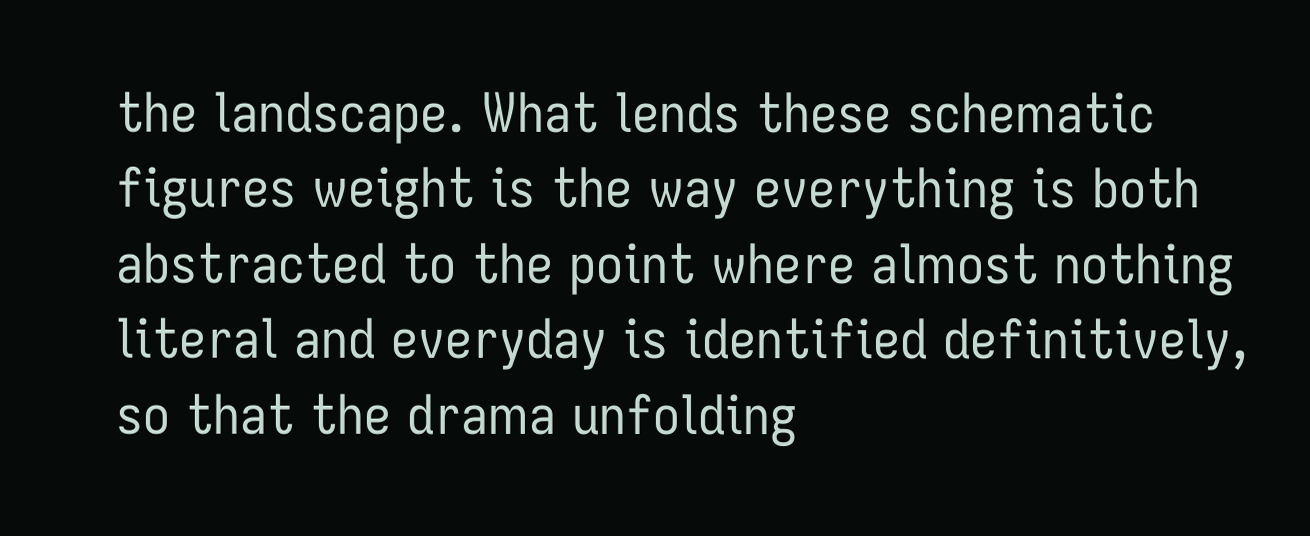the landscape. What lends these schematic figures weight is the way everything is both abstracted to the point where almost nothing literal and everyday is identified definitively, so that the drama unfolding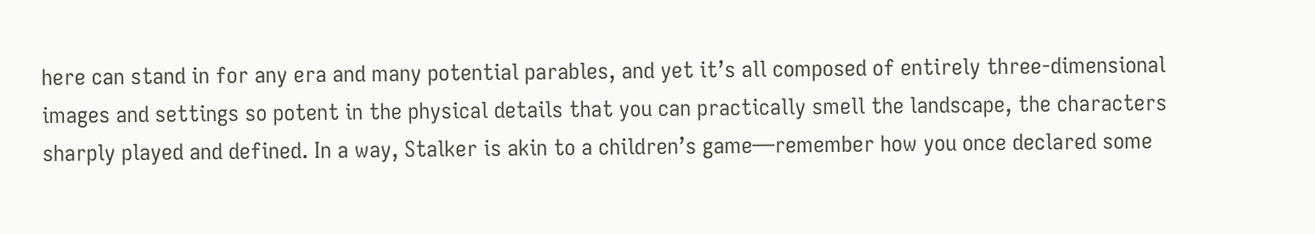here can stand in for any era and many potential parables, and yet it’s all composed of entirely three-dimensional images and settings so potent in the physical details that you can practically smell the landscape, the characters sharply played and defined. In a way, Stalker is akin to a children’s game—remember how you once declared some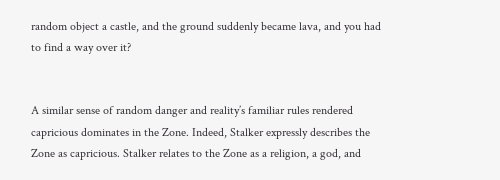random object a castle, and the ground suddenly became lava, and you had to find a way over it?


A similar sense of random danger and reality’s familiar rules rendered capricious dominates in the Zone. Indeed, Stalker expressly describes the Zone as capricious. Stalker relates to the Zone as a religion, a god, and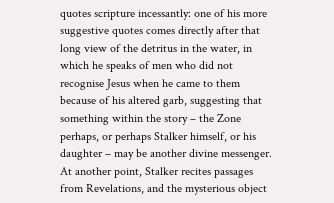quotes scripture incessantly: one of his more suggestive quotes comes directly after that long view of the detritus in the water, in which he speaks of men who did not recognise Jesus when he came to them because of his altered garb, suggesting that something within the story – the Zone perhaps, or perhaps Stalker himself, or his daughter – may be another divine messenger. At another point, Stalker recites passages from Revelations, and the mysterious object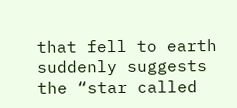that fell to earth suddenly suggests the “star called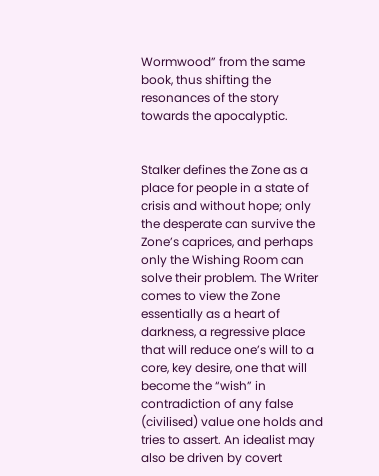Wormwood” from the same book, thus shifting the resonances of the story towards the apocalyptic.


Stalker defines the Zone as a place for people in a state of crisis and without hope; only the desperate can survive the Zone’s caprices, and perhaps only the Wishing Room can solve their problem. The Writer comes to view the Zone essentially as a heart of darkness, a regressive place that will reduce one’s will to a core, key desire, one that will become the “wish” in contradiction of any false (civilised) value one holds and tries to assert. An idealist may also be driven by covert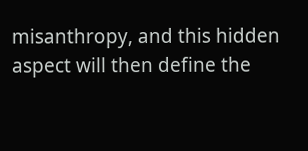misanthropy, and this hidden aspect will then define the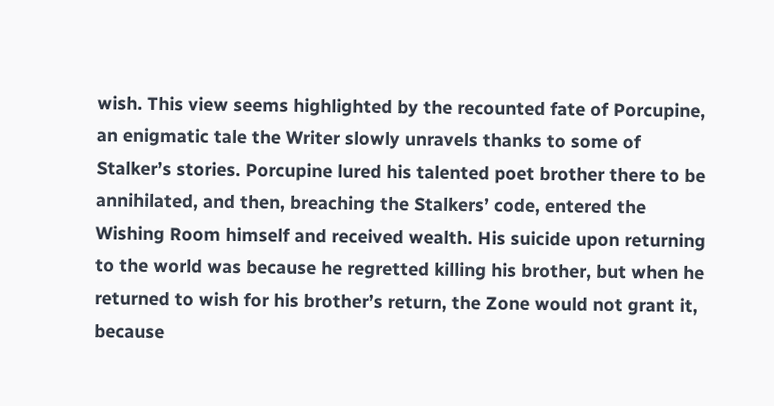wish. This view seems highlighted by the recounted fate of Porcupine, an enigmatic tale the Writer slowly unravels thanks to some of Stalker’s stories. Porcupine lured his talented poet brother there to be annihilated, and then, breaching the Stalkers’ code, entered the Wishing Room himself and received wealth. His suicide upon returning to the world was because he regretted killing his brother, but when he returned to wish for his brother’s return, the Zone would not grant it, because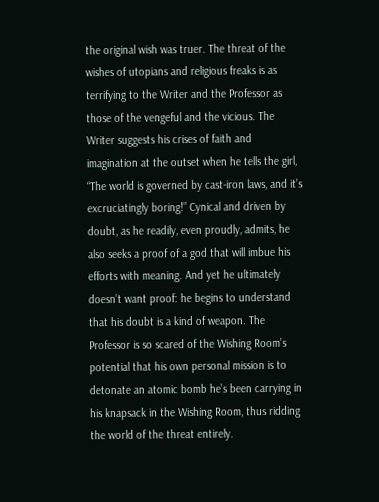the original wish was truer. The threat of the wishes of utopians and religious freaks is as terrifying to the Writer and the Professor as those of the vengeful and the vicious. The Writer suggests his crises of faith and imagination at the outset when he tells the girl, “The world is governed by cast-iron laws, and it’s excruciatingly boring!” Cynical and driven by doubt, as he readily, even proudly, admits, he also seeks a proof of a god that will imbue his efforts with meaning. And yet he ultimately doesn’t want proof: he begins to understand that his doubt is a kind of weapon. The Professor is so scared of the Wishing Room’s potential that his own personal mission is to detonate an atomic bomb he’s been carrying in his knapsack in the Wishing Room, thus ridding the world of the threat entirely.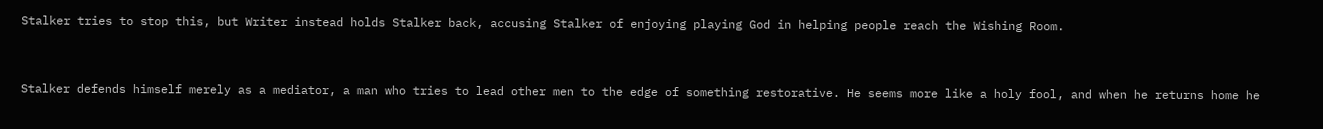Stalker tries to stop this, but Writer instead holds Stalker back, accusing Stalker of enjoying playing God in helping people reach the Wishing Room.


Stalker defends himself merely as a mediator, a man who tries to lead other men to the edge of something restorative. He seems more like a holy fool, and when he returns home he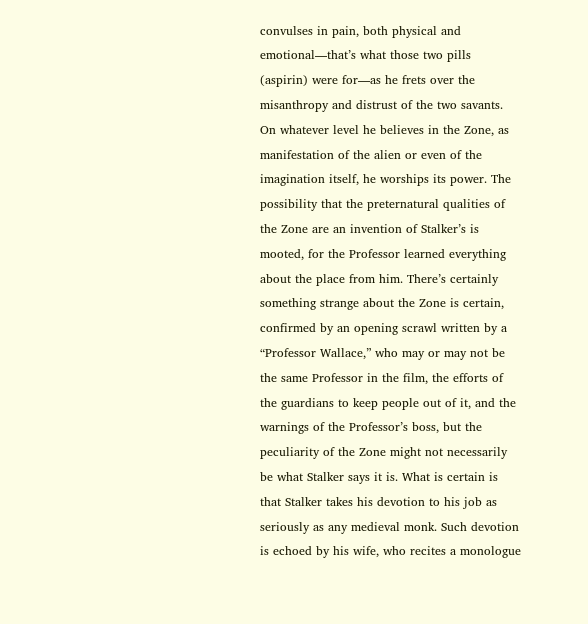convulses in pain, both physical and emotional—that’s what those two pills (aspirin) were for—as he frets over the misanthropy and distrust of the two savants. On whatever level he believes in the Zone, as manifestation of the alien or even of the imagination itself, he worships its power. The possibility that the preternatural qualities of the Zone are an invention of Stalker’s is mooted, for the Professor learned everything about the place from him. There’s certainly something strange about the Zone is certain, confirmed by an opening scrawl written by a “Professor Wallace,” who may or may not be the same Professor in the film, the efforts of the guardians to keep people out of it, and the warnings of the Professor’s boss, but the peculiarity of the Zone might not necessarily be what Stalker says it is. What is certain is that Stalker takes his devotion to his job as seriously as any medieval monk. Such devotion is echoed by his wife, who recites a monologue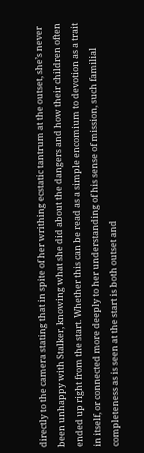directly to the camera stating that in spite of her writhing ecstatic tantrum at the outset, she’s never been unhappy with Stalker, knowing what she did about the dangers and how their children often ended up right from the start. Whether this can be read as a simple encomium to devotion as a trait in itself, or connected more deeply to her understanding of his sense of mission, such familial completeness as is seen at the start is both outset and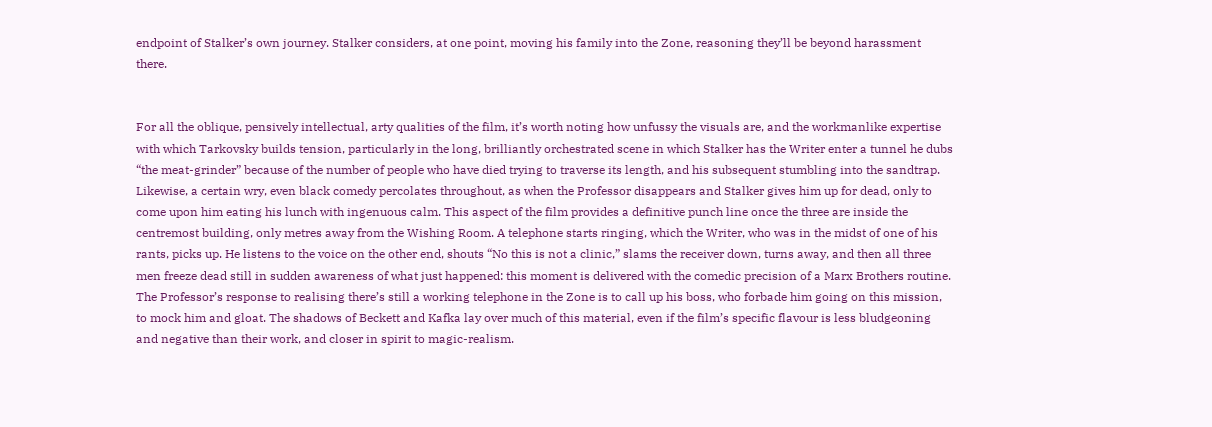endpoint of Stalker’s own journey. Stalker considers, at one point, moving his family into the Zone, reasoning they’ll be beyond harassment there.


For all the oblique, pensively intellectual, arty qualities of the film, it’s worth noting how unfussy the visuals are, and the workmanlike expertise with which Tarkovsky builds tension, particularly in the long, brilliantly orchestrated scene in which Stalker has the Writer enter a tunnel he dubs “the meat-grinder” because of the number of people who have died trying to traverse its length, and his subsequent stumbling into the sandtrap. Likewise, a certain wry, even black comedy percolates throughout, as when the Professor disappears and Stalker gives him up for dead, only to come upon him eating his lunch with ingenuous calm. This aspect of the film provides a definitive punch line once the three are inside the centremost building, only metres away from the Wishing Room. A telephone starts ringing, which the Writer, who was in the midst of one of his rants, picks up. He listens to the voice on the other end, shouts “No this is not a clinic,” slams the receiver down, turns away, and then all three men freeze dead still in sudden awareness of what just happened: this moment is delivered with the comedic precision of a Marx Brothers routine. The Professor’s response to realising there’s still a working telephone in the Zone is to call up his boss, who forbade him going on this mission, to mock him and gloat. The shadows of Beckett and Kafka lay over much of this material, even if the film’s specific flavour is less bludgeoning and negative than their work, and closer in spirit to magic-realism.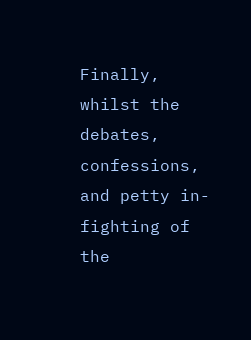Finally, whilst the debates, confessions, and petty in-fighting of the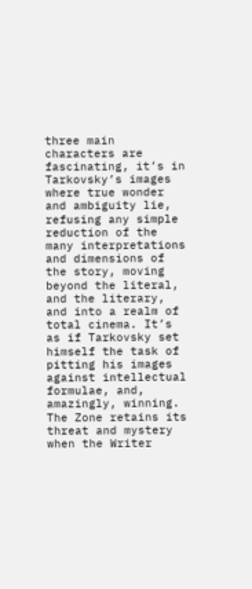three main characters are fascinating, it’s in Tarkovsky’s images where true wonder and ambiguity lie, refusing any simple reduction of the many interpretations and dimensions of the story, moving beyond the literal, and the literary, and into a realm of total cinema. It’s as if Tarkovsky set himself the task of pitting his images against intellectual formulae, and, amazingly, winning. The Zone retains its threat and mystery when the Writer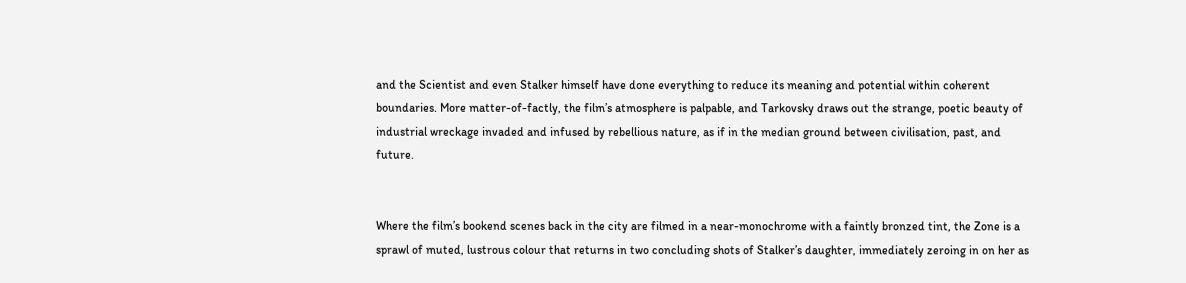and the Scientist and even Stalker himself have done everything to reduce its meaning and potential within coherent boundaries. More matter-of-factly, the film’s atmosphere is palpable, and Tarkovsky draws out the strange, poetic beauty of industrial wreckage invaded and infused by rebellious nature, as if in the median ground between civilisation, past, and future.


Where the film’s bookend scenes back in the city are filmed in a near-monochrome with a faintly bronzed tint, the Zone is a sprawl of muted, lustrous colour that returns in two concluding shots of Stalker’s daughter, immediately zeroing in on her as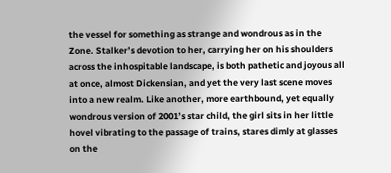the vessel for something as strange and wondrous as in the Zone. Stalker’s devotion to her, carrying her on his shoulders across the inhospitable landscape, is both pathetic and joyous all at once, almost Dickensian, and yet the very last scene moves into a new realm. Like another, more earthbound, yet equally wondrous version of 2001’s star child, the girl sits in her little hovel vibrating to the passage of trains, stares dimly at glasses on the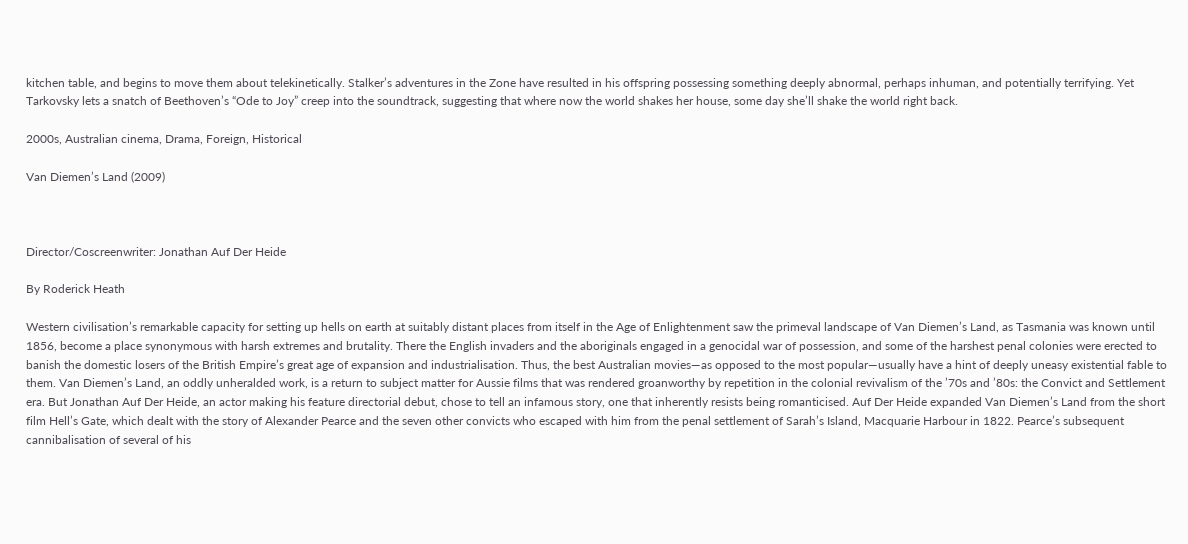kitchen table, and begins to move them about telekinetically. Stalker’s adventures in the Zone have resulted in his offspring possessing something deeply abnormal, perhaps inhuman, and potentially terrifying. Yet Tarkovsky lets a snatch of Beethoven’s “Ode to Joy” creep into the soundtrack, suggesting that where now the world shakes her house, some day she’ll shake the world right back.

2000s, Australian cinema, Drama, Foreign, Historical

Van Diemen’s Land (2009)



Director/Coscreenwriter: Jonathan Auf Der Heide

By Roderick Heath

Western civilisation’s remarkable capacity for setting up hells on earth at suitably distant places from itself in the Age of Enlightenment saw the primeval landscape of Van Diemen’s Land, as Tasmania was known until 1856, become a place synonymous with harsh extremes and brutality. There the English invaders and the aboriginals engaged in a genocidal war of possession, and some of the harshest penal colonies were erected to banish the domestic losers of the British Empire’s great age of expansion and industrialisation. Thus, the best Australian movies—as opposed to the most popular—usually have a hint of deeply uneasy existential fable to them. Van Diemen’s Land, an oddly unheralded work, is a return to subject matter for Aussie films that was rendered groanworthy by repetition in the colonial revivalism of the ’70s and ’80s: the Convict and Settlement era. But Jonathan Auf Der Heide, an actor making his feature directorial debut, chose to tell an infamous story, one that inherently resists being romanticised. Auf Der Heide expanded Van Diemen’s Land from the short film Hell’s Gate, which dealt with the story of Alexander Pearce and the seven other convicts who escaped with him from the penal settlement of Sarah’s Island, Macquarie Harbour in 1822. Pearce’s subsequent cannibalisation of several of his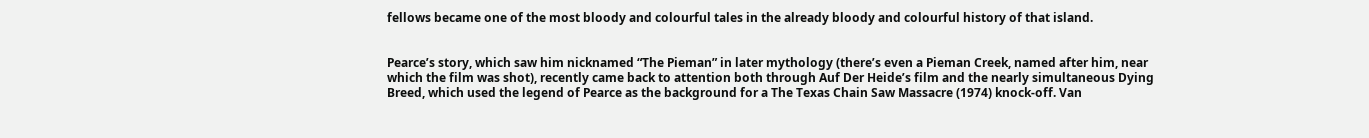fellows became one of the most bloody and colourful tales in the already bloody and colourful history of that island.


Pearce’s story, which saw him nicknamed “The Pieman” in later mythology (there’s even a Pieman Creek, named after him, near which the film was shot), recently came back to attention both through Auf Der Heide’s film and the nearly simultaneous Dying Breed, which used the legend of Pearce as the background for a The Texas Chain Saw Massacre (1974) knock-off. Van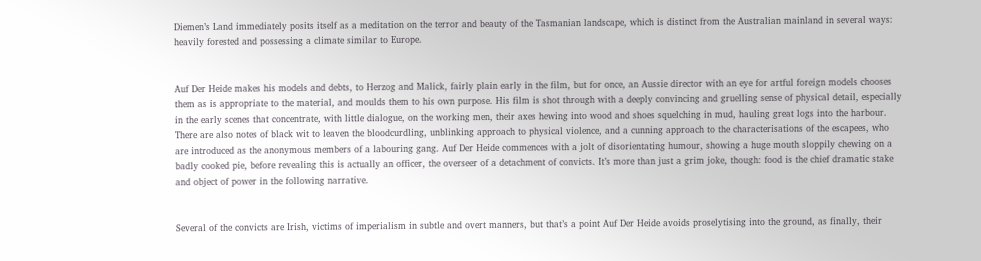Diemen’s Land immediately posits itself as a meditation on the terror and beauty of the Tasmanian landscape, which is distinct from the Australian mainland in several ways: heavily forested and possessing a climate similar to Europe.


Auf Der Heide makes his models and debts, to Herzog and Malick, fairly plain early in the film, but for once, an Aussie director with an eye for artful foreign models chooses them as is appropriate to the material, and moulds them to his own purpose. His film is shot through with a deeply convincing and gruelling sense of physical detail, especially in the early scenes that concentrate, with little dialogue, on the working men, their axes hewing into wood and shoes squelching in mud, hauling great logs into the harbour. There are also notes of black wit to leaven the bloodcurdling, unblinking approach to physical violence, and a cunning approach to the characterisations of the escapees, who are introduced as the anonymous members of a labouring gang. Auf Der Heide commences with a jolt of disorientating humour, showing a huge mouth sloppily chewing on a badly cooked pie, before revealing this is actually an officer, the overseer of a detachment of convicts. It’s more than just a grim joke, though: food is the chief dramatic stake and object of power in the following narrative.


Several of the convicts are Irish, victims of imperialism in subtle and overt manners, but that’s a point Auf Der Heide avoids proselytising into the ground, as finally, their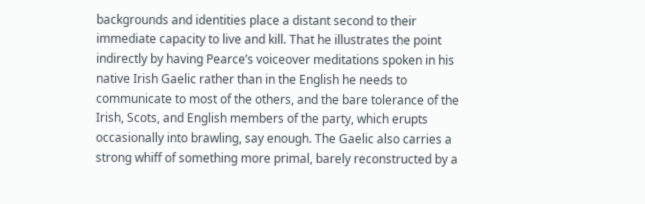backgrounds and identities place a distant second to their immediate capacity to live and kill. That he illustrates the point indirectly by having Pearce’s voiceover meditations spoken in his native Irish Gaelic rather than in the English he needs to communicate to most of the others, and the bare tolerance of the Irish, Scots, and English members of the party, which erupts occasionally into brawling, say enough. The Gaelic also carries a strong whiff of something more primal, barely reconstructed by a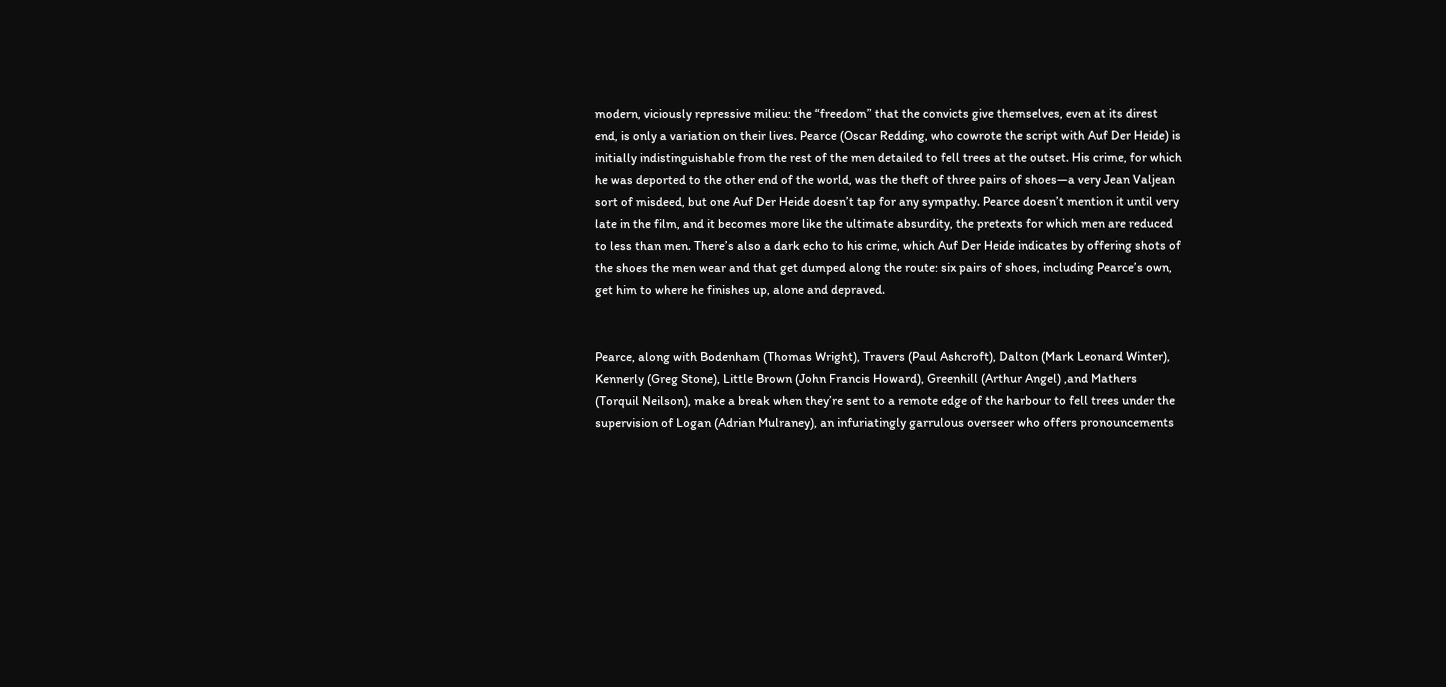modern, viciously repressive milieu: the “freedom” that the convicts give themselves, even at its direst end, is only a variation on their lives. Pearce (Oscar Redding, who cowrote the script with Auf Der Heide) is initially indistinguishable from the rest of the men detailed to fell trees at the outset. His crime, for which he was deported to the other end of the world, was the theft of three pairs of shoes—a very Jean Valjean sort of misdeed, but one Auf Der Heide doesn’t tap for any sympathy. Pearce doesn’t mention it until very late in the film, and it becomes more like the ultimate absurdity, the pretexts for which men are reduced to less than men. There’s also a dark echo to his crime, which Auf Der Heide indicates by offering shots of the shoes the men wear and that get dumped along the route: six pairs of shoes, including Pearce’s own, get him to where he finishes up, alone and depraved.


Pearce, along with Bodenham (Thomas Wright), Travers (Paul Ashcroft), Dalton (Mark Leonard Winter), Kennerly (Greg Stone), Little Brown (John Francis Howard), Greenhill (Arthur Angel) ,and Mathers (Torquil Neilson), make a break when they’re sent to a remote edge of the harbour to fell trees under the supervision of Logan (Adrian Mulraney), an infuriatingly garrulous overseer who offers pronouncements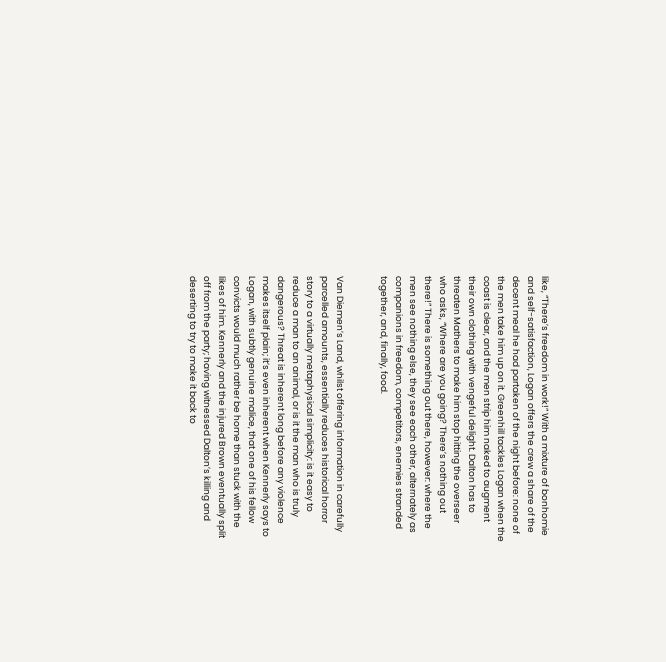like, “There’s freedom in work!” With a mixture of bonhomie and self-satisfaction, Logan offers the crew a share of the decent meal he had partaken of the night before: none of the men take him up on it. Greenhill tackles Logan when the coast is clear, and the men strip him naked to augment their own clothing with vengeful delight. Dalton has to threaten Mathers to make him stop hitting the overseer who asks, “Where are you going? There’s nothing out there!” There is something out there, however: where the men see nothing else, they see each other, alternately as companions in freedom, competitors, enemies stranded together, and, finally, food.


Van Diemen’s Land, whilst offering information in carefully parcelled amounts, essentially reduces historical horror story to a virtually metaphysical simplicity: is it easy to reduce a man to an animal, or is it the man who is truly dangerous? Threat is inherent long before any violence makes itself plain; it’s even inherent when Kennerly says to Logan, with subtly genuine malice, that one of his fellow convicts would much rather be home than stuck with the likes of him. Kennerly and the injured Brown eventually split off from the party; having witnessed Dalton’s killing and deserting to try to make it back to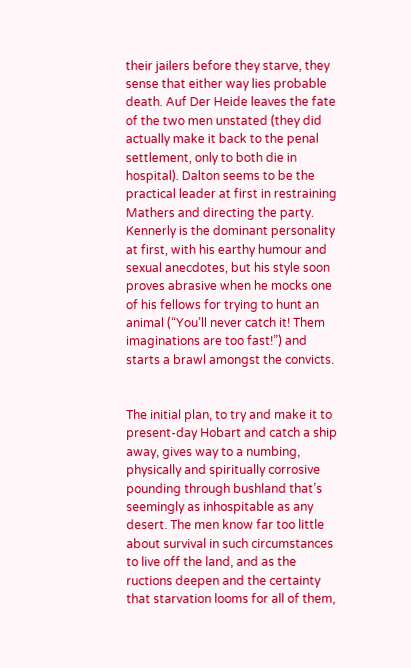their jailers before they starve, they sense that either way lies probable death. Auf Der Heide leaves the fate of the two men unstated (they did actually make it back to the penal settlement, only to both die in hospital). Dalton seems to be the practical leader at first in restraining Mathers and directing the party. Kennerly is the dominant personality at first, with his earthy humour and sexual anecdotes, but his style soon proves abrasive when he mocks one of his fellows for trying to hunt an animal (“You’ll never catch it! Them imaginations are too fast!”) and starts a brawl amongst the convicts.


The initial plan, to try and make it to present-day Hobart and catch a ship away, gives way to a numbing, physically and spiritually corrosive pounding through bushland that’s seemingly as inhospitable as any desert. The men know far too little about survival in such circumstances to live off the land, and as the ructions deepen and the certainty that starvation looms for all of them,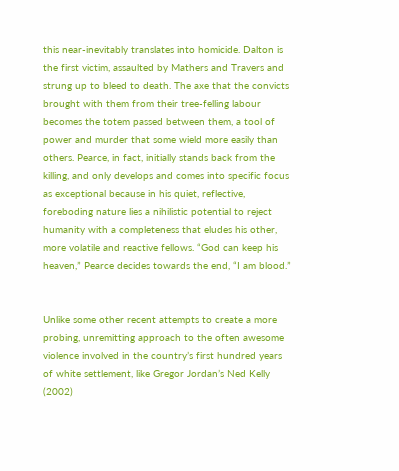this near-inevitably translates into homicide. Dalton is the first victim, assaulted by Mathers and Travers and strung up to bleed to death. The axe that the convicts brought with them from their tree-felling labour becomes the totem passed between them, a tool of power and murder that some wield more easily than others. Pearce, in fact, initially stands back from the killing, and only develops and comes into specific focus as exceptional because in his quiet, reflective, foreboding nature lies a nihilistic potential to reject humanity with a completeness that eludes his other, more volatile and reactive fellows. “God can keep his heaven,” Pearce decides towards the end, “I am blood.”


Unlike some other recent attempts to create a more probing, unremitting approach to the often awesome violence involved in the country’s first hundred years of white settlement, like Gregor Jordan’s Ned Kelly (2002)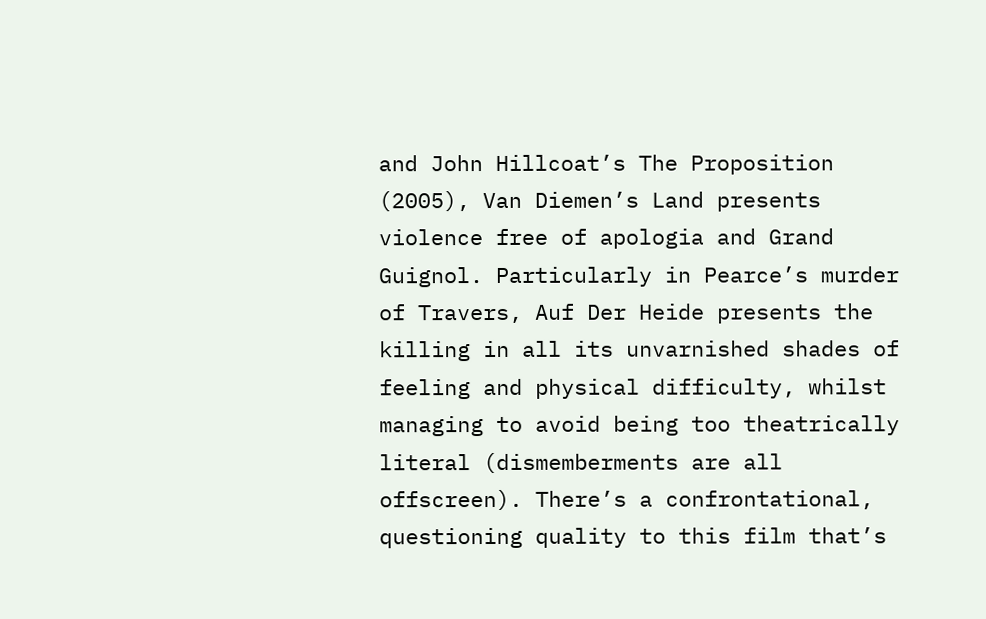and John Hillcoat’s The Proposition (2005), Van Diemen’s Land presents violence free of apologia and Grand Guignol. Particularly in Pearce’s murder of Travers, Auf Der Heide presents the killing in all its unvarnished shades of feeling and physical difficulty, whilst managing to avoid being too theatrically literal (dismemberments are all offscreen). There’s a confrontational, questioning quality to this film that’s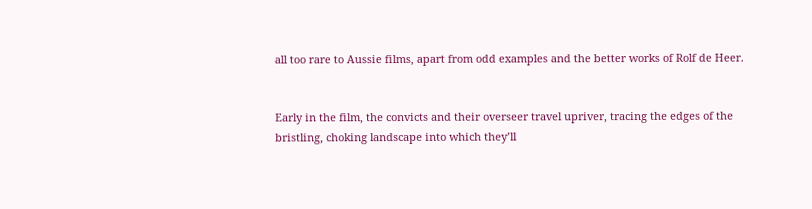all too rare to Aussie films, apart from odd examples and the better works of Rolf de Heer.


Early in the film, the convicts and their overseer travel upriver, tracing the edges of the bristling, choking landscape into which they’ll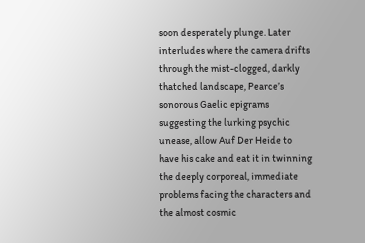soon desperately plunge. Later interludes where the camera drifts through the mist-clogged, darkly thatched landscape, Pearce’s sonorous Gaelic epigrams suggesting the lurking psychic unease, allow Auf Der Heide to have his cake and eat it in twinning the deeply corporeal, immediate problems facing the characters and the almost cosmic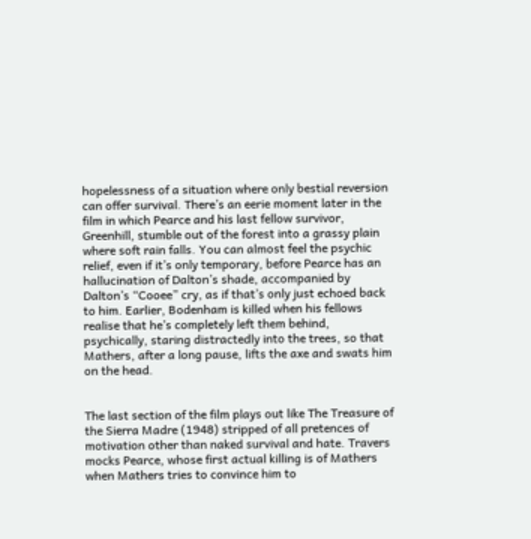hopelessness of a situation where only bestial reversion can offer survival. There’s an eerie moment later in the film in which Pearce and his last fellow survivor, Greenhill, stumble out of the forest into a grassy plain where soft rain falls. You can almost feel the psychic relief, even if it’s only temporary, before Pearce has an hallucination of Dalton’s shade, accompanied by Dalton’s “Cooee” cry, as if that’s only just echoed back to him. Earlier, Bodenham is killed when his fellows realise that he’s completely left them behind, psychically, staring distractedly into the trees, so that Mathers, after a long pause, lifts the axe and swats him on the head.


The last section of the film plays out like The Treasure of the Sierra Madre (1948) stripped of all pretences of motivation other than naked survival and hate. Travers mocks Pearce, whose first actual killing is of Mathers when Mathers tries to convince him to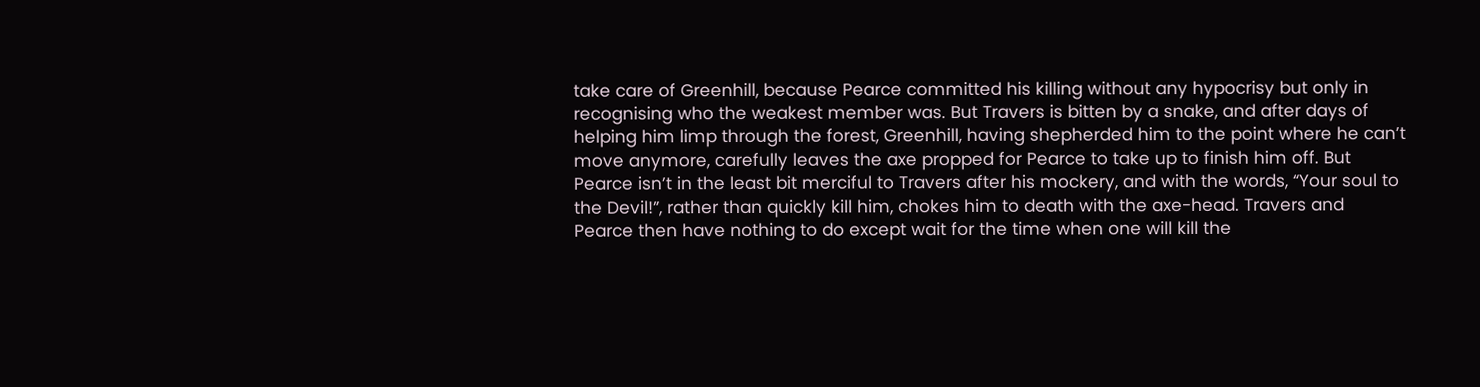take care of Greenhill, because Pearce committed his killing without any hypocrisy but only in recognising who the weakest member was. But Travers is bitten by a snake, and after days of helping him limp through the forest, Greenhill, having shepherded him to the point where he can’t move anymore, carefully leaves the axe propped for Pearce to take up to finish him off. But Pearce isn’t in the least bit merciful to Travers after his mockery, and with the words, “Your soul to the Devil!”, rather than quickly kill him, chokes him to death with the axe-head. Travers and Pearce then have nothing to do except wait for the time when one will kill the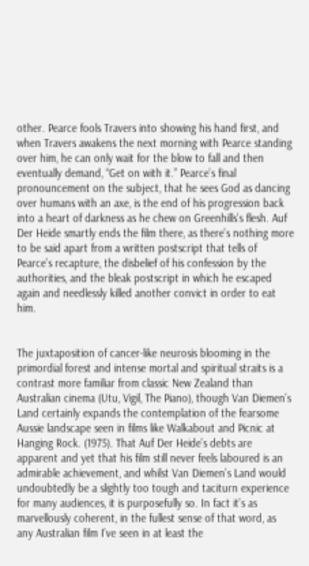other. Pearce fools Travers into showing his hand first, and when Travers awakens the next morning with Pearce standing over him, he can only wait for the blow to fall and then eventually demand, “Get on with it.” Pearce’s final pronouncement on the subject, that he sees God as dancing over humans with an axe, is the end of his progression back into a heart of darkness as he chew on Greenhills’s flesh. Auf Der Heide smartly ends the film there, as there’s nothing more to be said apart from a written postscript that tells of Pearce’s recapture, the disbelief of his confession by the authorities, and the bleak postscript in which he escaped again and needlessly killed another convict in order to eat him.


The juxtaposition of cancer-like neurosis blooming in the primordial forest and intense mortal and spiritual straits is a contrast more familiar from classic New Zealand than Australian cinema (Utu, Vigil, The Piano), though Van Diemen’s Land certainly expands the contemplation of the fearsome Aussie landscape seen in films like Walkabout and Picnic at Hanging Rock. (1975). That Auf Der Heide’s debts are apparent and yet that his film still never feels laboured is an admirable achievement, and whilst Van Diemen’s Land would undoubtedly be a slightly too tough and taciturn experience for many audiences, it is purposefully so. In fact it’s as marvellously coherent, in the fullest sense of that word, as any Australian film I’ve seen in at least the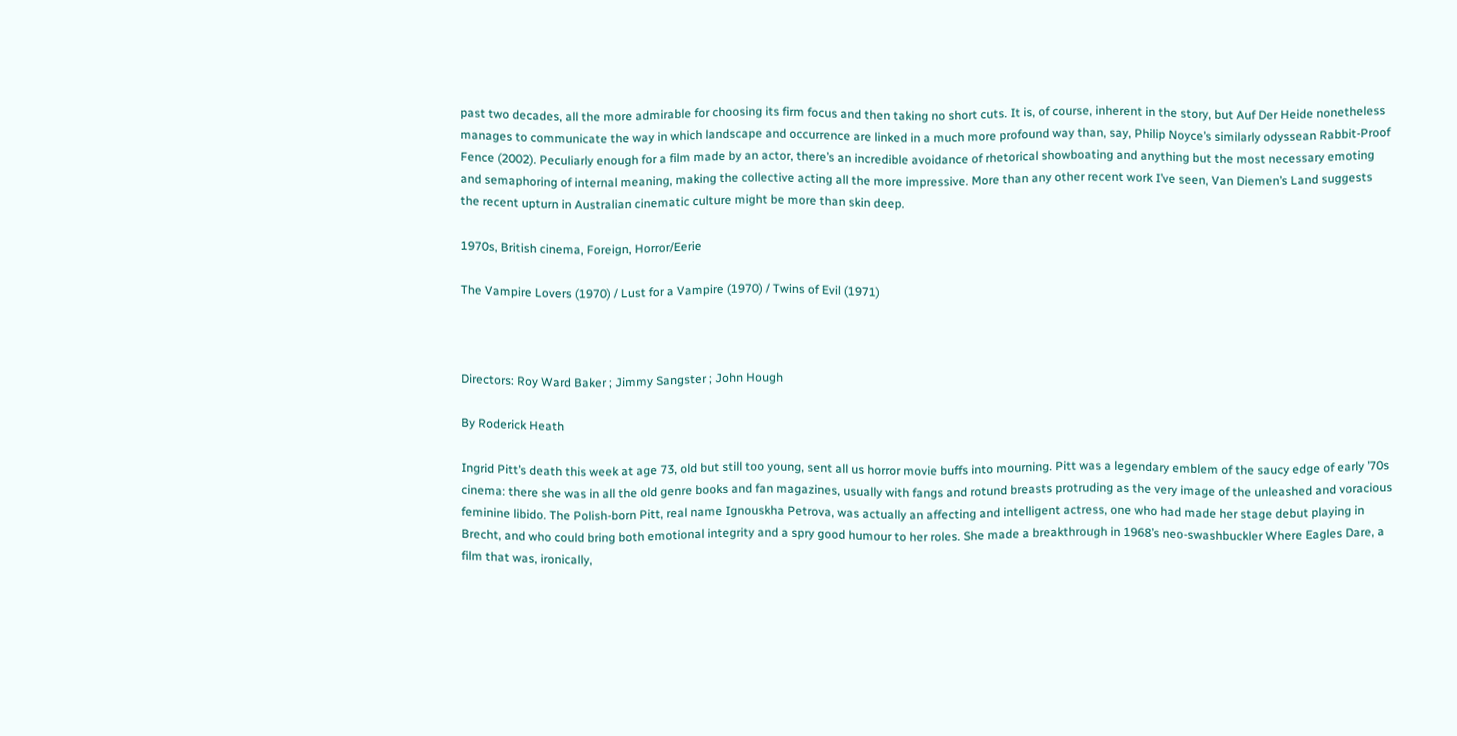past two decades, all the more admirable for choosing its firm focus and then taking no short cuts. It is, of course, inherent in the story, but Auf Der Heide nonetheless manages to communicate the way in which landscape and occurrence are linked in a much more profound way than, say, Philip Noyce’s similarly odyssean Rabbit-Proof Fence (2002). Peculiarly enough for a film made by an actor, there’s an incredible avoidance of rhetorical showboating and anything but the most necessary emoting and semaphoring of internal meaning, making the collective acting all the more impressive. More than any other recent work I’ve seen, Van Diemen’s Land suggests the recent upturn in Australian cinematic culture might be more than skin deep.

1970s, British cinema, Foreign, Horror/Eerie

The Vampire Lovers (1970) / Lust for a Vampire (1970) / Twins of Evil (1971)



Directors: Roy Ward Baker ; Jimmy Sangster ; John Hough

By Roderick Heath

Ingrid Pitt’s death this week at age 73, old but still too young, sent all us horror movie buffs into mourning. Pitt was a legendary emblem of the saucy edge of early ’70s cinema: there she was in all the old genre books and fan magazines, usually with fangs and rotund breasts protruding as the very image of the unleashed and voracious feminine libido. The Polish-born Pitt, real name Ignouskha Petrova, was actually an affecting and intelligent actress, one who had made her stage debut playing in Brecht, and who could bring both emotional integrity and a spry good humour to her roles. She made a breakthrough in 1968’s neo-swashbuckler Where Eagles Dare, a film that was, ironically,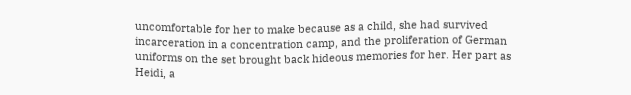uncomfortable for her to make because as a child, she had survived incarceration in a concentration camp, and the proliferation of German uniforms on the set brought back hideous memories for her. Her part as Heidi, a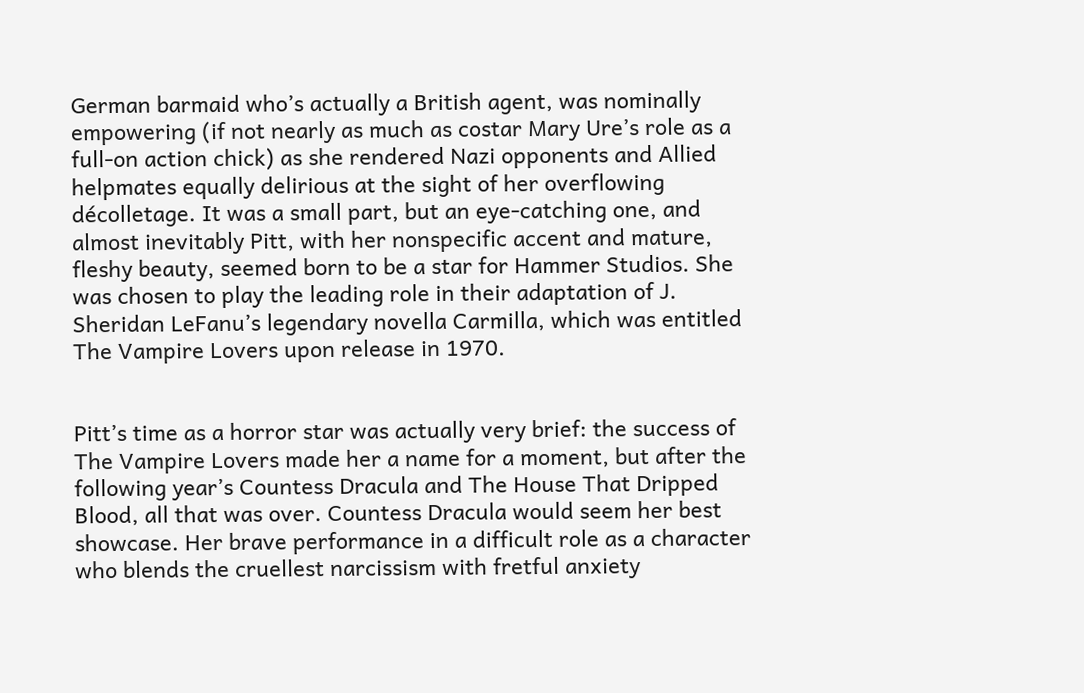German barmaid who’s actually a British agent, was nominally empowering (if not nearly as much as costar Mary Ure’s role as a full-on action chick) as she rendered Nazi opponents and Allied helpmates equally delirious at the sight of her overflowing décolletage. It was a small part, but an eye-catching one, and almost inevitably Pitt, with her nonspecific accent and mature, fleshy beauty, seemed born to be a star for Hammer Studios. She was chosen to play the leading role in their adaptation of J. Sheridan LeFanu’s legendary novella Carmilla, which was entitled The Vampire Lovers upon release in 1970.


Pitt’s time as a horror star was actually very brief: the success of The Vampire Lovers made her a name for a moment, but after the following year’s Countess Dracula and The House That Dripped Blood, all that was over. Countess Dracula would seem her best showcase. Her brave performance in a difficult role as a character who blends the cruellest narcissism with fretful anxiety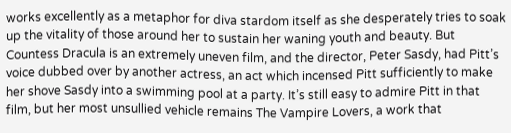works excellently as a metaphor for diva stardom itself as she desperately tries to soak up the vitality of those around her to sustain her waning youth and beauty. But Countess Dracula is an extremely uneven film, and the director, Peter Sasdy, had Pitt’s voice dubbed over by another actress, an act which incensed Pitt sufficiently to make her shove Sasdy into a swimming pool at a party. It’s still easy to admire Pitt in that film, but her most unsullied vehicle remains The Vampire Lovers, a work that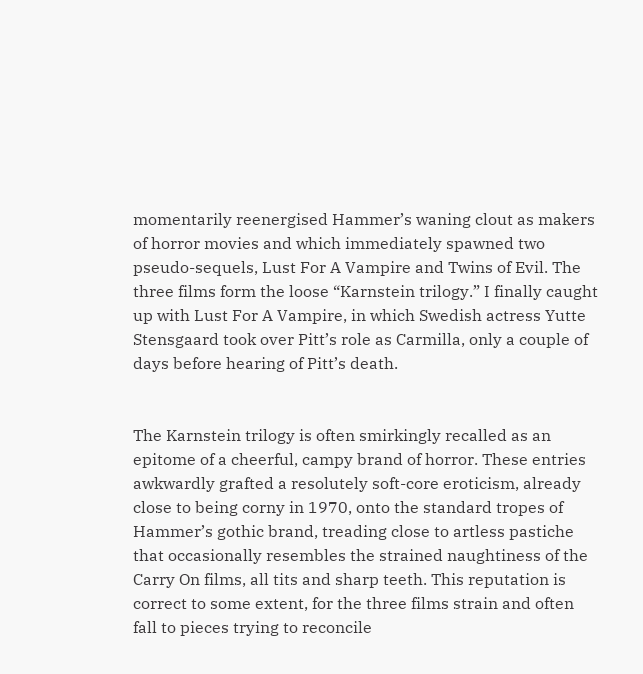momentarily reenergised Hammer’s waning clout as makers of horror movies and which immediately spawned two pseudo-sequels, Lust For A Vampire and Twins of Evil. The three films form the loose “Karnstein trilogy.” I finally caught up with Lust For A Vampire, in which Swedish actress Yutte Stensgaard took over Pitt’s role as Carmilla, only a couple of days before hearing of Pitt’s death.


The Karnstein trilogy is often smirkingly recalled as an epitome of a cheerful, campy brand of horror. These entries awkwardly grafted a resolutely soft-core eroticism, already close to being corny in 1970, onto the standard tropes of Hammer’s gothic brand, treading close to artless pastiche that occasionally resembles the strained naughtiness of the Carry On films, all tits and sharp teeth. This reputation is correct to some extent, for the three films strain and often fall to pieces trying to reconcile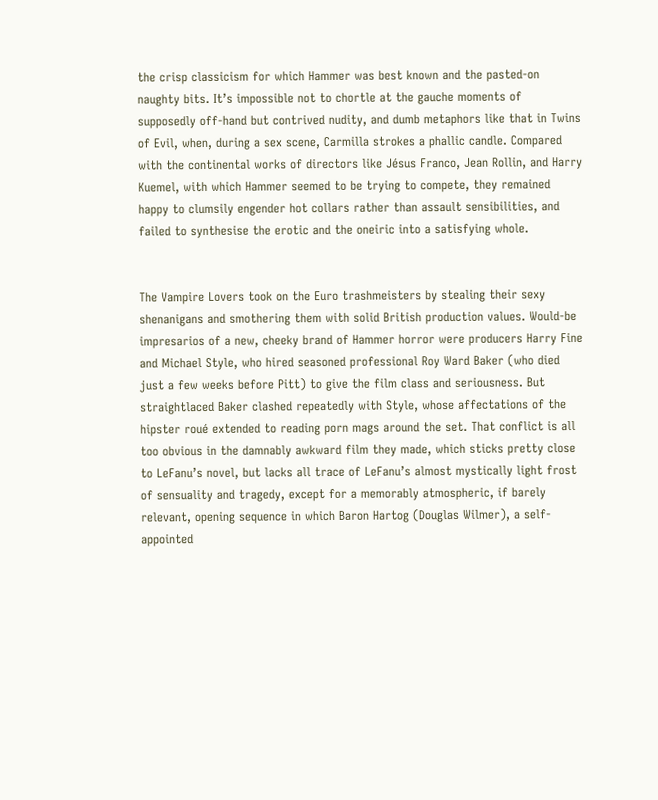the crisp classicism for which Hammer was best known and the pasted-on naughty bits. It’s impossible not to chortle at the gauche moments of supposedly off-hand but contrived nudity, and dumb metaphors like that in Twins of Evil, when, during a sex scene, Carmilla strokes a phallic candle. Compared with the continental works of directors like Jésus Franco, Jean Rollin, and Harry Kuemel, with which Hammer seemed to be trying to compete, they remained happy to clumsily engender hot collars rather than assault sensibilities, and failed to synthesise the erotic and the oneiric into a satisfying whole.


The Vampire Lovers took on the Euro trashmeisters by stealing their sexy shenanigans and smothering them with solid British production values. Would-be impresarios of a new, cheeky brand of Hammer horror were producers Harry Fine and Michael Style, who hired seasoned professional Roy Ward Baker (who died just a few weeks before Pitt) to give the film class and seriousness. But straightlaced Baker clashed repeatedly with Style, whose affectations of the hipster roué extended to reading porn mags around the set. That conflict is all too obvious in the damnably awkward film they made, which sticks pretty close to LeFanu’s novel, but lacks all trace of LeFanu’s almost mystically light frost of sensuality and tragedy, except for a memorably atmospheric, if barely relevant, opening sequence in which Baron Hartog (Douglas Wilmer), a self-appointed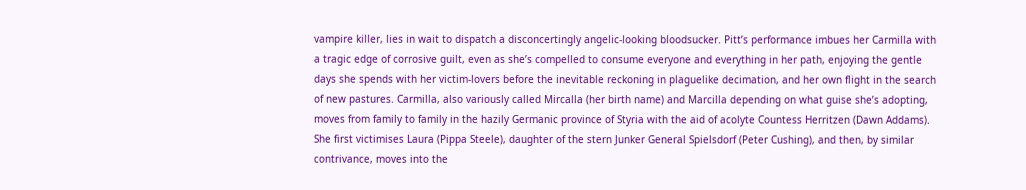vampire killer, lies in wait to dispatch a disconcertingly angelic-looking bloodsucker. Pitt’s performance imbues her Carmilla with a tragic edge of corrosive guilt, even as she’s compelled to consume everyone and everything in her path, enjoying the gentle days she spends with her victim-lovers before the inevitable reckoning in plaguelike decimation, and her own flight in the search of new pastures. Carmilla, also variously called Mircalla (her birth name) and Marcilla depending on what guise she’s adopting, moves from family to family in the hazily Germanic province of Styria with the aid of acolyte Countess Herritzen (Dawn Addams). She first victimises Laura (Pippa Steele), daughter of the stern Junker General Spielsdorf (Peter Cushing), and then, by similar contrivance, moves into the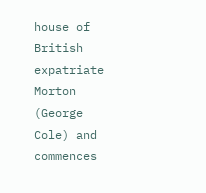house of British expatriate Morton (George Cole) and commences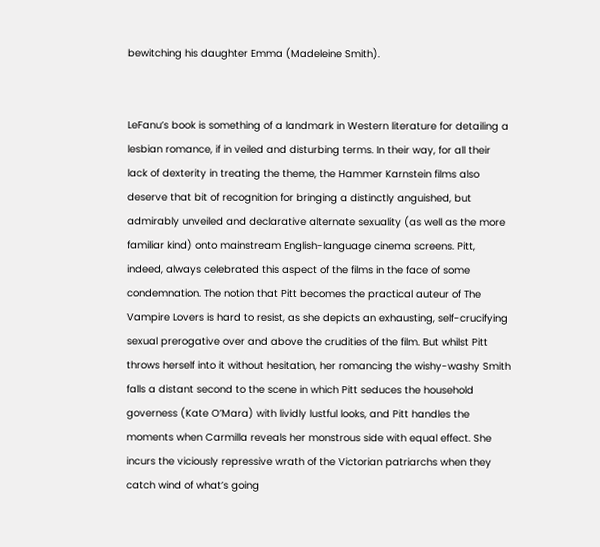bewitching his daughter Emma (Madeleine Smith).


LeFanu’s book is something of a landmark in Western literature for detailing a lesbian romance, if in veiled and disturbing terms. In their way, for all their lack of dexterity in treating the theme, the Hammer Karnstein films also deserve that bit of recognition for bringing a distinctly anguished, but admirably unveiled and declarative alternate sexuality (as well as the more familiar kind) onto mainstream English-language cinema screens. Pitt, indeed, always celebrated this aspect of the films in the face of some condemnation. The notion that Pitt becomes the practical auteur of The Vampire Lovers is hard to resist, as she depicts an exhausting, self-crucifying sexual prerogative over and above the crudities of the film. But whilst Pitt throws herself into it without hesitation, her romancing the wishy-washy Smith falls a distant second to the scene in which Pitt seduces the household governess (Kate O’Mara) with lividly lustful looks, and Pitt handles the moments when Carmilla reveals her monstrous side with equal effect. She incurs the viciously repressive wrath of the Victorian patriarchs when they catch wind of what’s going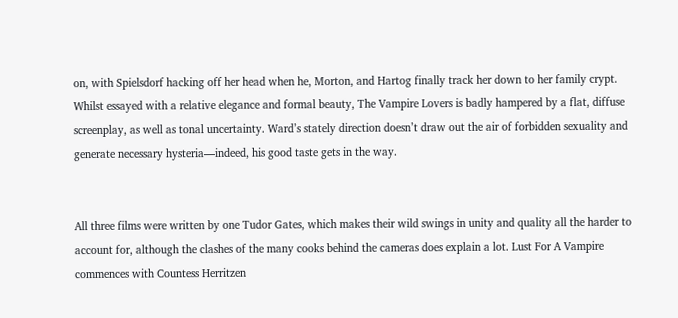on, with Spielsdorf hacking off her head when he, Morton, and Hartog finally track her down to her family crypt. Whilst essayed with a relative elegance and formal beauty, The Vampire Lovers is badly hampered by a flat, diffuse screenplay, as well as tonal uncertainty. Ward’s stately direction doesn’t draw out the air of forbidden sexuality and generate necessary hysteria—indeed, his good taste gets in the way.


All three films were written by one Tudor Gates, which makes their wild swings in unity and quality all the harder to account for, although the clashes of the many cooks behind the cameras does explain a lot. Lust For A Vampire commences with Countess Herritzen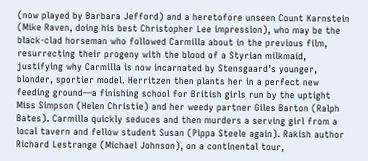(now played by Barbara Jefford) and a heretofore unseen Count Karnstein (Mike Raven, doing his best Christopher Lee impression), who may be the black-clad horseman who followed Carmilla about in the previous film, resurrecting their progeny with the blood of a Styrian milkmaid, justifying why Carmilla is now incarnated by Stensgaard’s younger, blonder, sportier model. Herritzen then plants her in a perfect new feeding ground—a finishing school for British girls run by the uptight Miss Simpson (Helen Christie) and her weedy partner Giles Barton (Ralph Bates). Carmilla quickly seduces and then murders a serving girl from a local tavern and fellow student Susan (Pippa Steele again). Rakish author Richard Lestrange (Michael Johnson), on a continental tour,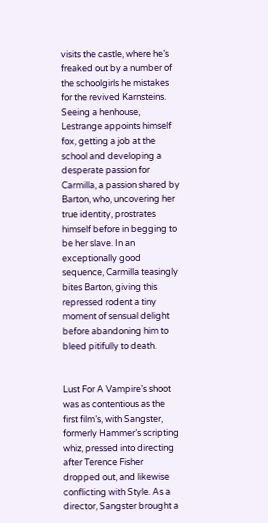visits the castle, where he’s freaked out by a number of the schoolgirls he mistakes for the revived Karnsteins. Seeing a henhouse, Lestrange appoints himself fox, getting a job at the school and developing a desperate passion for Carmilla, a passion shared by Barton, who, uncovering her true identity, prostrates himself before in begging to be her slave. In an exceptionally good sequence, Carmilla teasingly bites Barton, giving this repressed rodent a tiny moment of sensual delight before abandoning him to bleed pitifully to death.


Lust For A Vampire’s shoot was as contentious as the first film’s, with Sangster, formerly Hammer’s scripting whiz, pressed into directing after Terence Fisher dropped out, and likewise conflicting with Style. As a director, Sangster brought a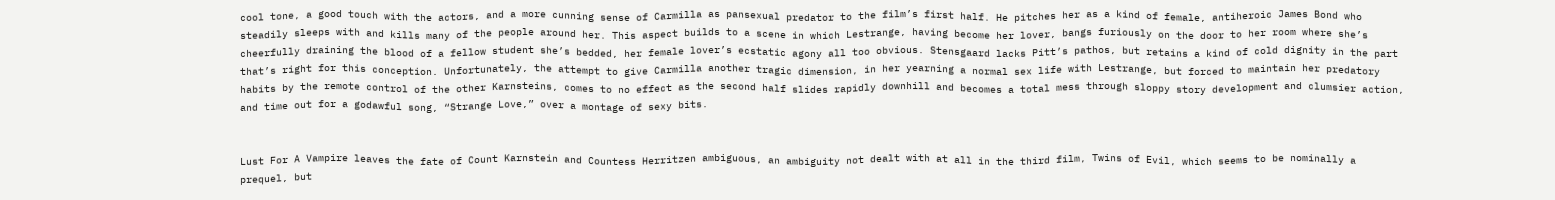cool tone, a good touch with the actors, and a more cunning sense of Carmilla as pansexual predator to the film’s first half. He pitches her as a kind of female, antiheroic James Bond who steadily sleeps with and kills many of the people around her. This aspect builds to a scene in which Lestrange, having become her lover, bangs furiously on the door to her room where she’s cheerfully draining the blood of a fellow student she’s bedded, her female lover’s ecstatic agony all too obvious. Stensgaard lacks Pitt’s pathos, but retains a kind of cold dignity in the part that’s right for this conception. Unfortunately, the attempt to give Carmilla another tragic dimension, in her yearning a normal sex life with Lestrange, but forced to maintain her predatory habits by the remote control of the other Karnsteins, comes to no effect as the second half slides rapidly downhill and becomes a total mess through sloppy story development and clumsier action, and time out for a godawful song, “Strange Love,” over a montage of sexy bits.


Lust For A Vampire leaves the fate of Count Karnstein and Countess Herritzen ambiguous, an ambiguity not dealt with at all in the third film, Twins of Evil, which seems to be nominally a prequel, but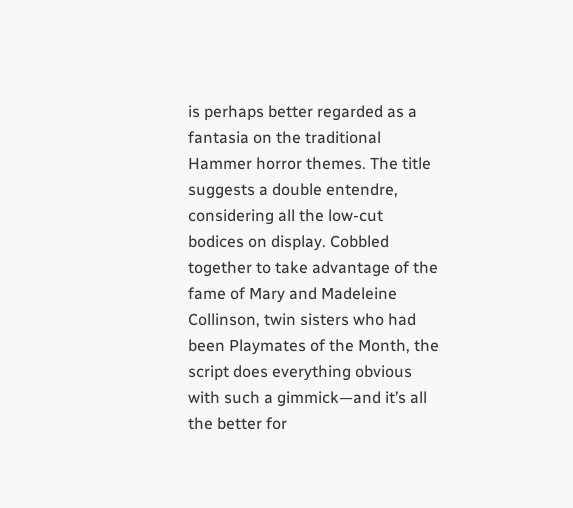is perhaps better regarded as a fantasia on the traditional Hammer horror themes. The title suggests a double entendre, considering all the low-cut bodices on display. Cobbled together to take advantage of the fame of Mary and Madeleine Collinson, twin sisters who had been Playmates of the Month, the script does everything obvious with such a gimmick—and it’s all the better for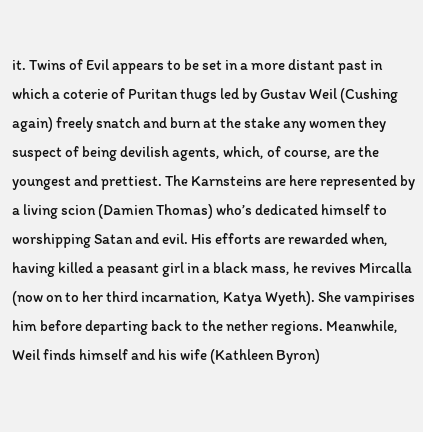it. Twins of Evil appears to be set in a more distant past in which a coterie of Puritan thugs led by Gustav Weil (Cushing again) freely snatch and burn at the stake any women they suspect of being devilish agents, which, of course, are the youngest and prettiest. The Karnsteins are here represented by a living scion (Damien Thomas) who’s dedicated himself to worshipping Satan and evil. His efforts are rewarded when, having killed a peasant girl in a black mass, he revives Mircalla (now on to her third incarnation, Katya Wyeth). She vampirises him before departing back to the nether regions. Meanwhile, Weil finds himself and his wife (Kathleen Byron)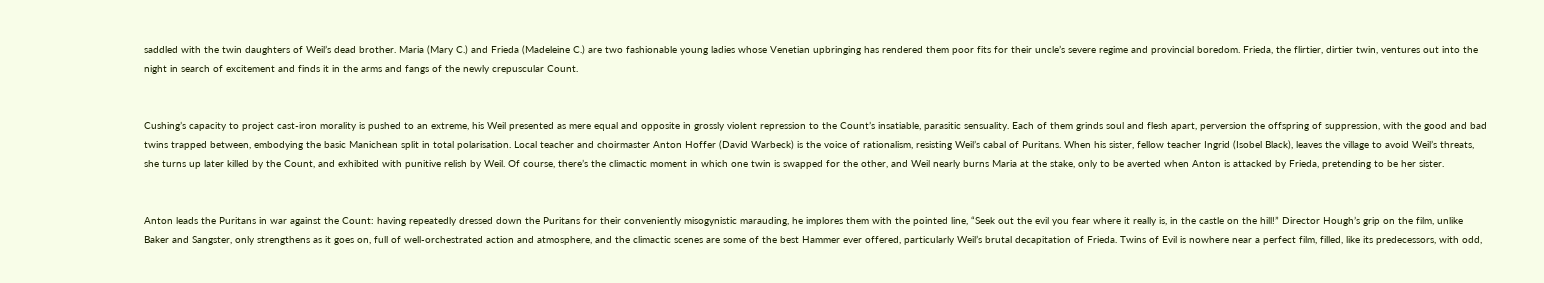saddled with the twin daughters of Weil’s dead brother. Maria (Mary C.) and Frieda (Madeleine C.) are two fashionable young ladies whose Venetian upbringing has rendered them poor fits for their uncle’s severe regime and provincial boredom. Frieda, the flirtier, dirtier twin, ventures out into the night in search of excitement and finds it in the arms and fangs of the newly crepuscular Count.


Cushing’s capacity to project cast-iron morality is pushed to an extreme, his Weil presented as mere equal and opposite in grossly violent repression to the Count’s insatiable, parasitic sensuality. Each of them grinds soul and flesh apart, perversion the offspring of suppression, with the good and bad twins trapped between, embodying the basic Manichean split in total polarisation. Local teacher and choirmaster Anton Hoffer (David Warbeck) is the voice of rationalism, resisting Weil’s cabal of Puritans. When his sister, fellow teacher Ingrid (Isobel Black), leaves the village to avoid Weil’s threats, she turns up later killed by the Count, and exhibited with punitive relish by Weil. Of course, there’s the climactic moment in which one twin is swapped for the other, and Weil nearly burns Maria at the stake, only to be averted when Anton is attacked by Frieda, pretending to be her sister.


Anton leads the Puritans in war against the Count: having repeatedly dressed down the Puritans for their conveniently misogynistic marauding, he implores them with the pointed line, “Seek out the evil you fear where it really is, in the castle on the hill!” Director Hough’s grip on the film, unlike Baker and Sangster, only strengthens as it goes on, full of well-orchestrated action and atmosphere, and the climactic scenes are some of the best Hammer ever offered, particularly Weil’s brutal decapitation of Frieda. Twins of Evil is nowhere near a perfect film, filled, like its predecessors, with odd,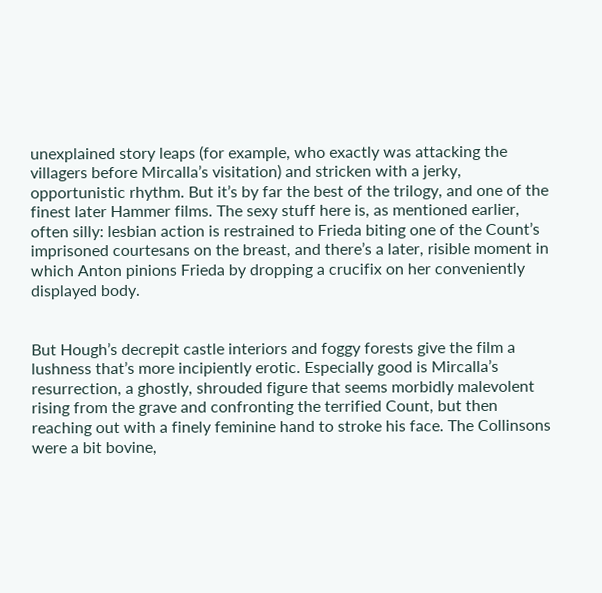unexplained story leaps (for example, who exactly was attacking the villagers before Mircalla’s visitation) and stricken with a jerky, opportunistic rhythm. But it’s by far the best of the trilogy, and one of the finest later Hammer films. The sexy stuff here is, as mentioned earlier, often silly: lesbian action is restrained to Frieda biting one of the Count’s imprisoned courtesans on the breast, and there’s a later, risible moment in which Anton pinions Frieda by dropping a crucifix on her conveniently displayed body.


But Hough’s decrepit castle interiors and foggy forests give the film a lushness that’s more incipiently erotic. Especially good is Mircalla’s resurrection, a ghostly, shrouded figure that seems morbidly malevolent rising from the grave and confronting the terrified Count, but then reaching out with a finely feminine hand to stroke his face. The Collinsons were a bit bovine,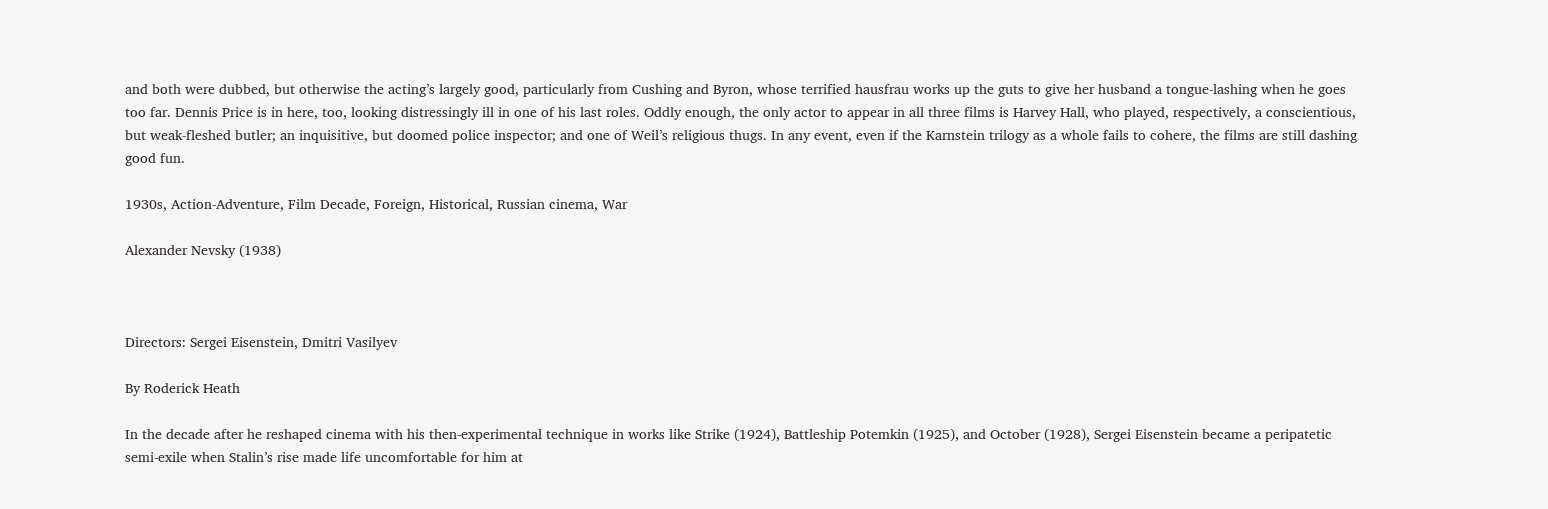and both were dubbed, but otherwise the acting’s largely good, particularly from Cushing and Byron, whose terrified hausfrau works up the guts to give her husband a tongue-lashing when he goes too far. Dennis Price is in here, too, looking distressingly ill in one of his last roles. Oddly enough, the only actor to appear in all three films is Harvey Hall, who played, respectively, a conscientious, but weak-fleshed butler; an inquisitive, but doomed police inspector; and one of Weil’s religious thugs. In any event, even if the Karnstein trilogy as a whole fails to cohere, the films are still dashing good fun.

1930s, Action-Adventure, Film Decade, Foreign, Historical, Russian cinema, War

Alexander Nevsky (1938)



Directors: Sergei Eisenstein, Dmitri Vasilyev

By Roderick Heath

In the decade after he reshaped cinema with his then-experimental technique in works like Strike (1924), Battleship Potemkin (1925), and October (1928), Sergei Eisenstein became a peripatetic semi-exile when Stalin’s rise made life uncomfortable for him at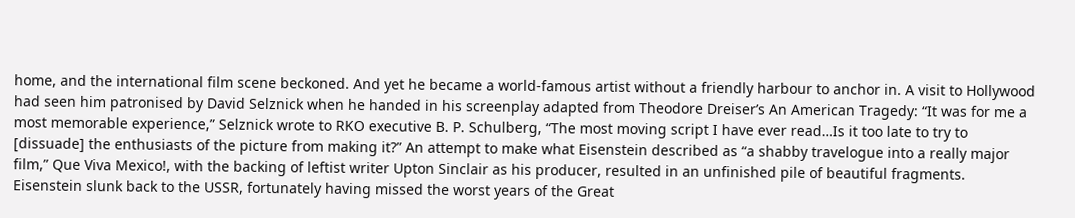home, and the international film scene beckoned. And yet he became a world-famous artist without a friendly harbour to anchor in. A visit to Hollywood had seen him patronised by David Selznick when he handed in his screenplay adapted from Theodore Dreiser’s An American Tragedy: “It was for me a most memorable experience,” Selznick wrote to RKO executive B. P. Schulberg, “The most moving script I have ever read…Is it too late to try to [dissuade] the enthusiasts of the picture from making it?” An attempt to make what Eisenstein described as “a shabby travelogue into a really major film,” Que Viva Mexico!, with the backing of leftist writer Upton Sinclair as his producer, resulted in an unfinished pile of beautiful fragments. Eisenstein slunk back to the USSR, fortunately having missed the worst years of the Great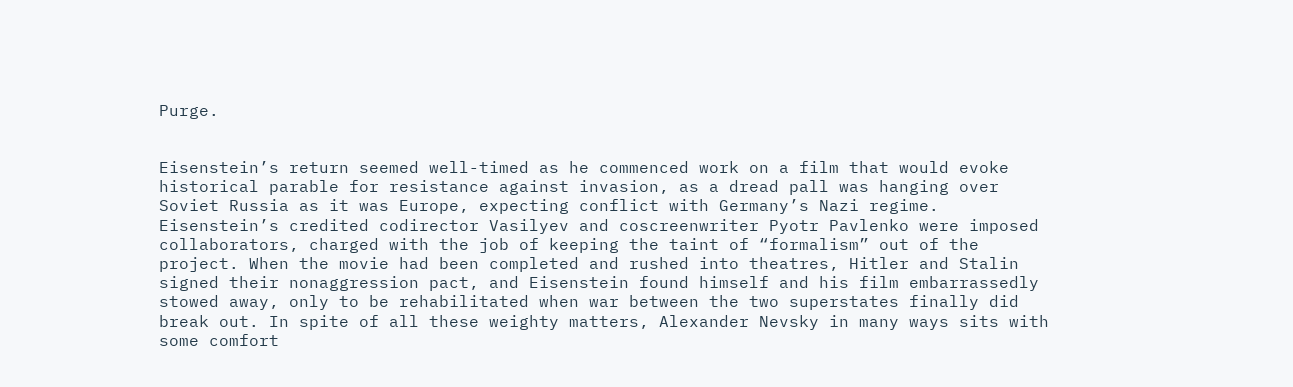Purge.


Eisenstein’s return seemed well-timed as he commenced work on a film that would evoke historical parable for resistance against invasion, as a dread pall was hanging over Soviet Russia as it was Europe, expecting conflict with Germany’s Nazi regime. Eisenstein’s credited codirector Vasilyev and coscreenwriter Pyotr Pavlenko were imposed collaborators, charged with the job of keeping the taint of “formalism” out of the project. When the movie had been completed and rushed into theatres, Hitler and Stalin signed their nonaggression pact, and Eisenstein found himself and his film embarrassedly stowed away, only to be rehabilitated when war between the two superstates finally did break out. In spite of all these weighty matters, Alexander Nevsky in many ways sits with some comfort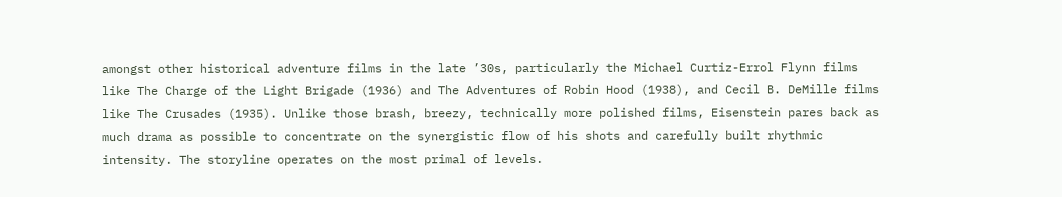amongst other historical adventure films in the late ’30s, particularly the Michael Curtiz-Errol Flynn films like The Charge of the Light Brigade (1936) and The Adventures of Robin Hood (1938), and Cecil B. DeMille films like The Crusades (1935). Unlike those brash, breezy, technically more polished films, Eisenstein pares back as much drama as possible to concentrate on the synergistic flow of his shots and carefully built rhythmic intensity. The storyline operates on the most primal of levels.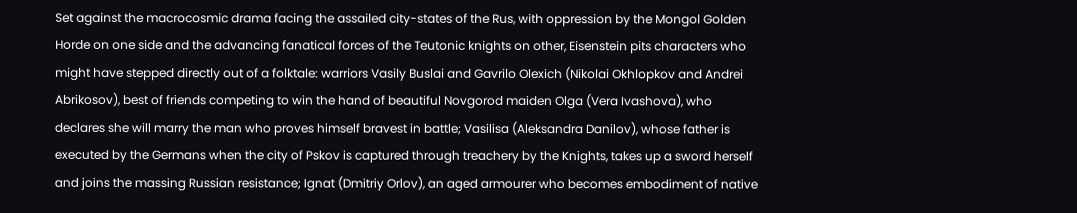Set against the macrocosmic drama facing the assailed city-states of the Rus, with oppression by the Mongol Golden Horde on one side and the advancing fanatical forces of the Teutonic knights on other, Eisenstein pits characters who might have stepped directly out of a folktale: warriors Vasily Buslai and Gavrilo Olexich (Nikolai Okhlopkov and Andrei Abrikosov), best of friends competing to win the hand of beautiful Novgorod maiden Olga (Vera Ivashova), who declares she will marry the man who proves himself bravest in battle; Vasilisa (Aleksandra Danilov), whose father is executed by the Germans when the city of Pskov is captured through treachery by the Knights, takes up a sword herself and joins the massing Russian resistance; Ignat (Dmitriy Orlov), an aged armourer who becomes embodiment of native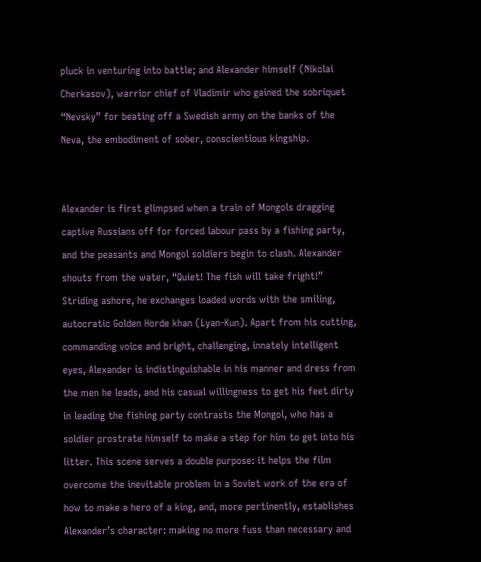pluck in venturing into battle; and Alexander himself (Nikolai Cherkasov), warrior chief of Vladimir who gained the sobriquet “Nevsky” for beating off a Swedish army on the banks of the Neva, the embodiment of sober, conscientious kingship.


Alexander is first glimpsed when a train of Mongols dragging captive Russians off for forced labour pass by a fishing party, and the peasants and Mongol soldiers begin to clash. Alexander shouts from the water, “Quiet! The fish will take fright!” Striding ashore, he exchanges loaded words with the smiling, autocratic Golden Horde khan (Lyan-Kun). Apart from his cutting, commanding voice and bright, challenging, innately intelligent eyes, Alexander is indistinguishable in his manner and dress from the men he leads, and his casual willingness to get his feet dirty in leading the fishing party contrasts the Mongol, who has a soldier prostrate himself to make a step for him to get into his litter. This scene serves a double purpose: it helps the film overcome the inevitable problem in a Soviet work of the era of how to make a hero of a king, and, more pertinently, establishes Alexander’s character: making no more fuss than necessary and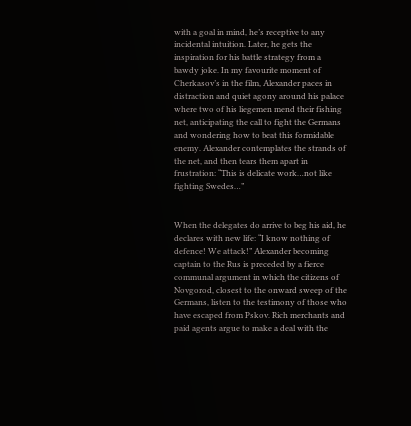with a goal in mind, he’s receptive to any incidental intuition. Later, he gets the inspiration for his battle strategy from a bawdy joke. In my favourite moment of Cherkasov’s in the film, Alexander paces in distraction and quiet agony around his palace where two of his liegemen mend their fishing net, anticipating the call to fight the Germans and wondering how to beat this formidable enemy. Alexander contemplates the strands of the net, and then tears them apart in frustration: “This is delicate work…not like fighting Swedes…”


When the delegates do arrive to beg his aid, he declares with new life: “I know nothing of defence! We attack!” Alexander becoming captain to the Rus is preceded by a fierce communal argument in which the citizens of Novgorod, closest to the onward sweep of the Germans, listen to the testimony of those who have escaped from Pskov. Rich merchants and paid agents argue to make a deal with the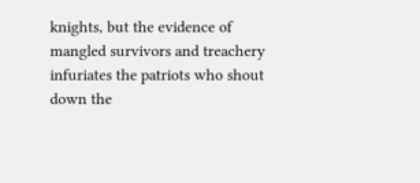knights, but the evidence of mangled survivors and treachery infuriates the patriots who shout down the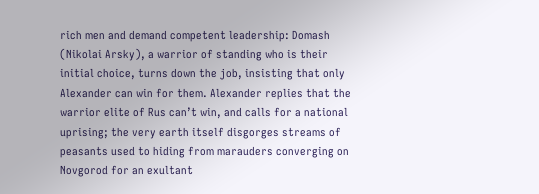rich men and demand competent leadership: Domash (Nikolai Arsky), a warrior of standing who is their initial choice, turns down the job, insisting that only Alexander can win for them. Alexander replies that the warrior elite of Rus can’t win, and calls for a national uprising; the very earth itself disgorges streams of peasants used to hiding from marauders converging on Novgorod for an exultant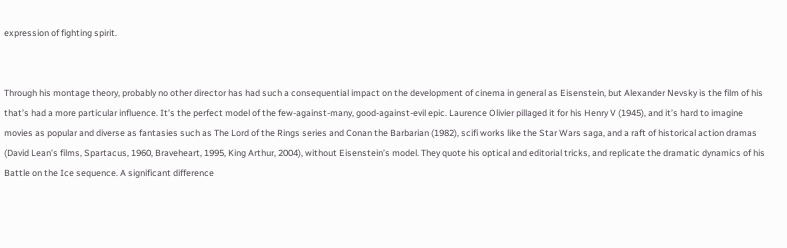expression of fighting spirit.


Through his montage theory, probably no other director has had such a consequential impact on the development of cinema in general as Eisenstein, but Alexander Nevsky is the film of his that’s had a more particular influence. It’s the perfect model of the few-against-many, good-against-evil epic. Laurence Olivier pillaged it for his Henry V (1945), and it’s hard to imagine movies as popular and diverse as fantasies such as The Lord of the Rings series and Conan the Barbarian (1982), scifi works like the Star Wars saga, and a raft of historical action dramas (David Lean’s films, Spartacus, 1960, Braveheart, 1995, King Arthur, 2004), without Eisenstein’s model. They quote his optical and editorial tricks, and replicate the dramatic dynamics of his Battle on the Ice sequence. A significant difference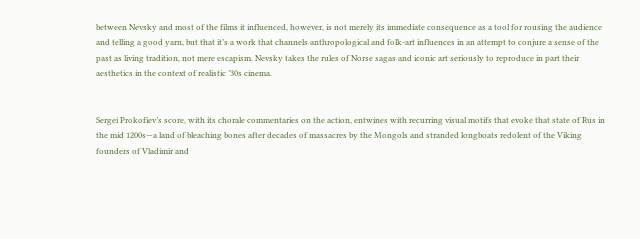between Nevsky and most of the films it influenced, however, is not merely its immediate consequence as a tool for rousing the audience and telling a good yarn, but that it’s a work that channels anthropological and folk-art influences in an attempt to conjure a sense of the past as living tradition, not mere escapism. Nevsky takes the rules of Norse sagas and iconic art seriously to reproduce in part their aesthetics in the context of realistic ’30s cinema.


Sergei Prokofiev’s score, with its chorale commentaries on the action, entwines with recurring visual motifs that evoke that state of Rus in the mid 1200s—a land of bleaching bones after decades of massacres by the Mongols and stranded longboats redolent of the Viking founders of Vladimir and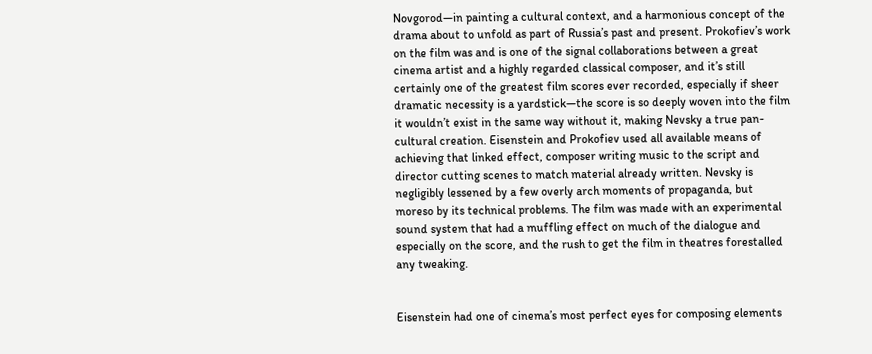Novgorod—in painting a cultural context, and a harmonious concept of the drama about to unfold as part of Russia’s past and present. Prokofiev’s work on the film was and is one of the signal collaborations between a great cinema artist and a highly regarded classical composer, and it’s still certainly one of the greatest film scores ever recorded, especially if sheer dramatic necessity is a yardstick—the score is so deeply woven into the film it wouldn’t exist in the same way without it, making Nevsky a true pan-cultural creation. Eisenstein and Prokofiev used all available means of achieving that linked effect, composer writing music to the script and director cutting scenes to match material already written. Nevsky is negligibly lessened by a few overly arch moments of propaganda, but moreso by its technical problems. The film was made with an experimental sound system that had a muffling effect on much of the dialogue and especially on the score, and the rush to get the film in theatres forestalled any tweaking.


Eisenstein had one of cinema’s most perfect eyes for composing elements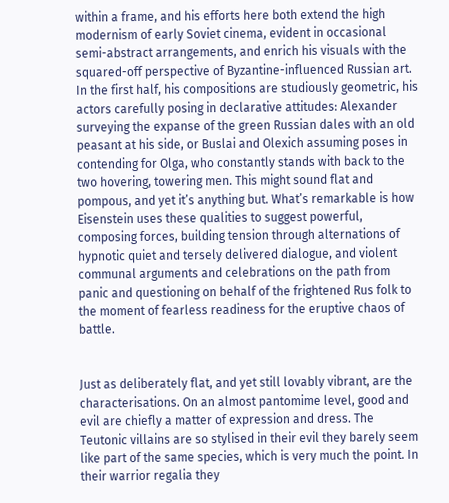within a frame, and his efforts here both extend the high modernism of early Soviet cinema, evident in occasional semi-abstract arrangements, and enrich his visuals with the squared-off perspective of Byzantine-influenced Russian art. In the first half, his compositions are studiously geometric, his actors carefully posing in declarative attitudes: Alexander surveying the expanse of the green Russian dales with an old peasant at his side, or Buslai and Olexich assuming poses in contending for Olga, who constantly stands with back to the two hovering, towering men. This might sound flat and pompous, and yet it’s anything but. What’s remarkable is how Eisenstein uses these qualities to suggest powerful, composing forces, building tension through alternations of hypnotic quiet and tersely delivered dialogue, and violent communal arguments and celebrations on the path from panic and questioning on behalf of the frightened Rus folk to the moment of fearless readiness for the eruptive chaos of battle.


Just as deliberately flat, and yet still lovably vibrant, are the characterisations. On an almost pantomime level, good and evil are chiefly a matter of expression and dress. The Teutonic villains are so stylised in their evil they barely seem like part of the same species, which is very much the point. In their warrior regalia they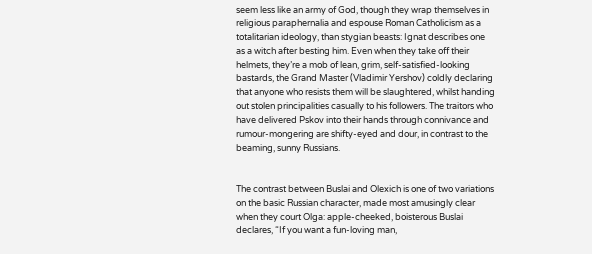seem less like an army of God, though they wrap themselves in religious paraphernalia and espouse Roman Catholicism as a totalitarian ideology, than stygian beasts: Ignat describes one as a witch after besting him. Even when they take off their helmets, they’re a mob of lean, grim, self-satisfied-looking bastards, the Grand Master (Vladimir Yershov) coldly declaring that anyone who resists them will be slaughtered, whilst handing out stolen principalities casually to his followers. The traitors who have delivered Pskov into their hands through connivance and rumour-mongering are shifty-eyed and dour, in contrast to the beaming, sunny Russians.


The contrast between Buslai and Olexich is one of two variations on the basic Russian character, made most amusingly clear when they court Olga: apple-cheeked, boisterous Buslai declares, “If you want a fun-loving man,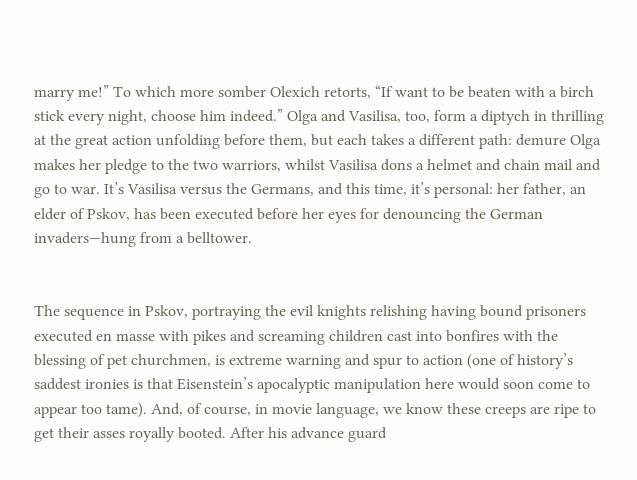marry me!” To which more somber Olexich retorts, “If want to be beaten with a birch stick every night, choose him indeed.” Olga and Vasilisa, too, form a diptych in thrilling at the great action unfolding before them, but each takes a different path: demure Olga makes her pledge to the two warriors, whilst Vasilisa dons a helmet and chain mail and go to war. It’s Vasilisa versus the Germans, and this time, it’s personal: her father, an elder of Pskov, has been executed before her eyes for denouncing the German invaders—hung from a belltower.


The sequence in Pskov, portraying the evil knights relishing having bound prisoners executed en masse with pikes and screaming children cast into bonfires with the blessing of pet churchmen, is extreme warning and spur to action (one of history’s saddest ironies is that Eisenstein’s apocalyptic manipulation here would soon come to appear too tame). And, of course, in movie language, we know these creeps are ripe to get their asses royally booted. After his advance guard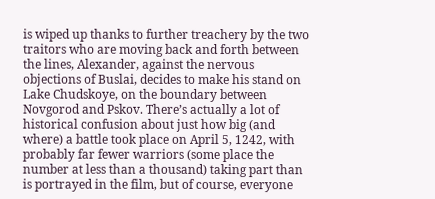is wiped up thanks to further treachery by the two traitors who are moving back and forth between the lines, Alexander, against the nervous objections of Buslai, decides to make his stand on Lake Chudskoye, on the boundary between Novgorod and Pskov. There’s actually a lot of historical confusion about just how big (and where) a battle took place on April 5, 1242, with probably far fewer warriors (some place the number at less than a thousand) taking part than is portrayed in the film, but of course, everyone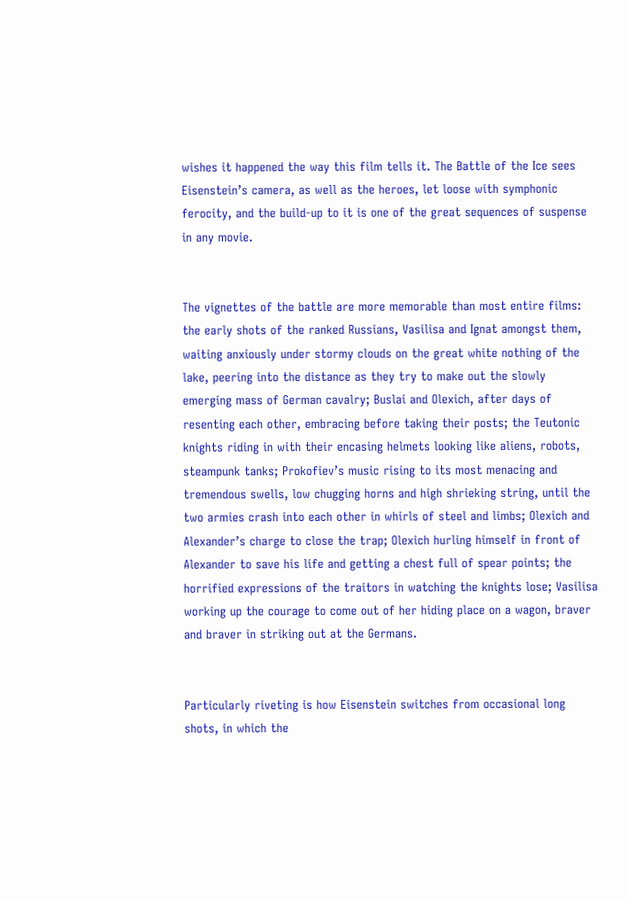wishes it happened the way this film tells it. The Battle of the Ice sees Eisenstein’s camera, as well as the heroes, let loose with symphonic ferocity, and the build-up to it is one of the great sequences of suspense in any movie.


The vignettes of the battle are more memorable than most entire films: the early shots of the ranked Russians, Vasilisa and Ignat amongst them, waiting anxiously under stormy clouds on the great white nothing of the lake, peering into the distance as they try to make out the slowly emerging mass of German cavalry; Buslai and Olexich, after days of resenting each other, embracing before taking their posts; the Teutonic knights riding in with their encasing helmets looking like aliens, robots, steampunk tanks; Prokofiev’s music rising to its most menacing and tremendous swells, low chugging horns and high shrieking string, until the two armies crash into each other in whirls of steel and limbs; Olexich and Alexander’s charge to close the trap; Olexich hurling himself in front of Alexander to save his life and getting a chest full of spear points; the horrified expressions of the traitors in watching the knights lose; Vasilisa working up the courage to come out of her hiding place on a wagon, braver and braver in striking out at the Germans.


Particularly riveting is how Eisenstein switches from occasional long shots, in which the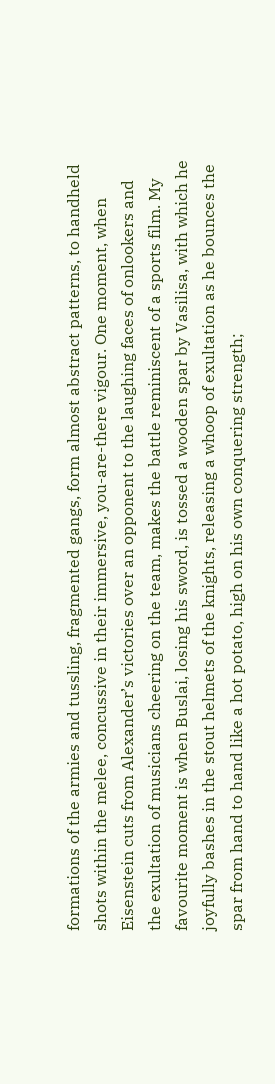formations of the armies and tussling, fragmented gangs, form almost abstract patterns, to handheld shots within the melee, concussive in their immersive, you-are-there vigour. One moment, when Eisenstein cuts from Alexander’s victories over an opponent to the laughing faces of onlookers and the exultation of musicians cheering on the team, makes the battle reminiscent of a sports film. My favourite moment is when Buslai, losing his sword, is tossed a wooden spar by Vasilisa, with which he joyfully bashes in the stout helmets of the knights, releasing a whoop of exultation as he bounces the spar from hand to hand like a hot potato, high on his own conquering strength;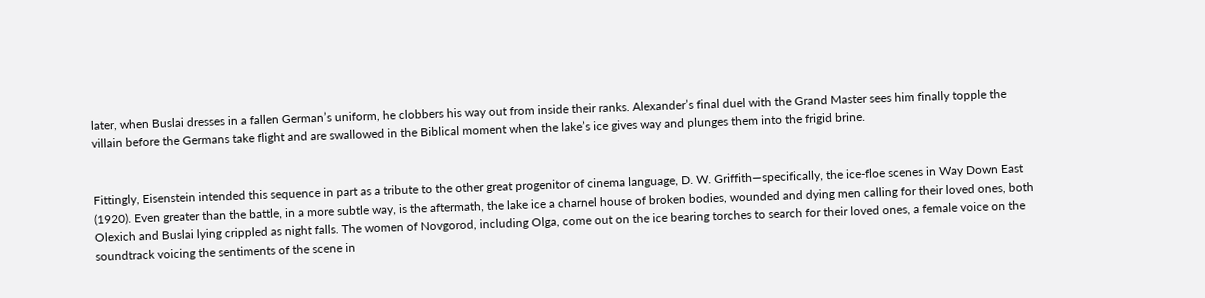later, when Buslai dresses in a fallen German’s uniform, he clobbers his way out from inside their ranks. Alexander’s final duel with the Grand Master sees him finally topple the villain before the Germans take flight and are swallowed in the Biblical moment when the lake’s ice gives way and plunges them into the frigid brine.


Fittingly, Eisenstein intended this sequence in part as a tribute to the other great progenitor of cinema language, D. W. Griffith—specifically, the ice-floe scenes in Way Down East (1920). Even greater than the battle, in a more subtle way, is the aftermath, the lake ice a charnel house of broken bodies, wounded and dying men calling for their loved ones, both Olexich and Buslai lying crippled as night falls. The women of Novgorod, including Olga, come out on the ice bearing torches to search for their loved ones, a female voice on the soundtrack voicing the sentiments of the scene in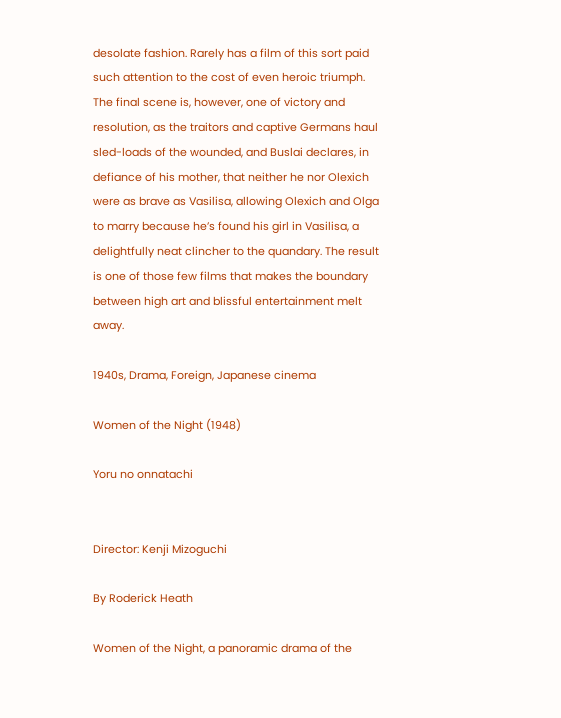desolate fashion. Rarely has a film of this sort paid such attention to the cost of even heroic triumph. The final scene is, however, one of victory and resolution, as the traitors and captive Germans haul sled-loads of the wounded, and Buslai declares, in defiance of his mother, that neither he nor Olexich were as brave as Vasilisa, allowing Olexich and Olga to marry because he’s found his girl in Vasilisa, a delightfully neat clincher to the quandary. The result is one of those few films that makes the boundary between high art and blissful entertainment melt away.

1940s, Drama, Foreign, Japanese cinema

Women of the Night (1948)

Yoru no onnatachi


Director: Kenji Mizoguchi

By Roderick Heath

Women of the Night, a panoramic drama of the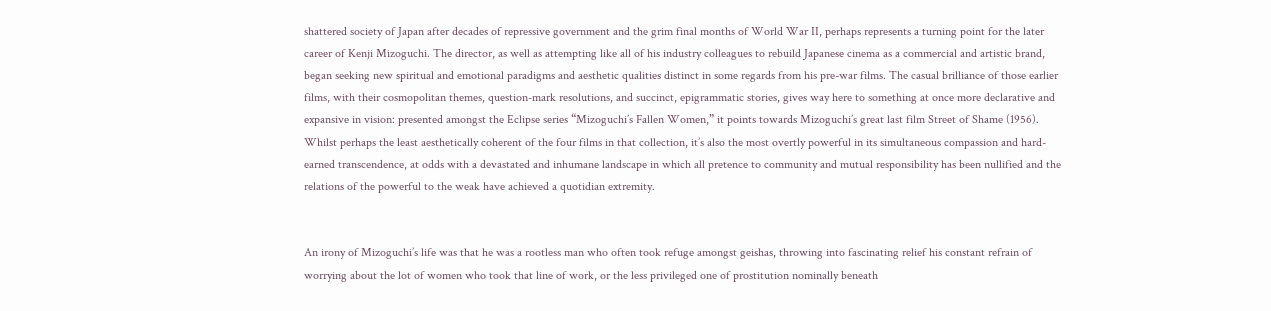shattered society of Japan after decades of repressive government and the grim final months of World War II, perhaps represents a turning point for the later career of Kenji Mizoguchi. The director, as well as attempting like all of his industry colleagues to rebuild Japanese cinema as a commercial and artistic brand, began seeking new spiritual and emotional paradigms and aesthetic qualities distinct in some regards from his pre-war films. The casual brilliance of those earlier films, with their cosmopolitan themes, question-mark resolutions, and succinct, epigrammatic stories, gives way here to something at once more declarative and expansive in vision: presented amongst the Eclipse series “Mizoguchi’s Fallen Women,” it points towards Mizoguchi’s great last film Street of Shame (1956). Whilst perhaps the least aesthetically coherent of the four films in that collection, it’s also the most overtly powerful in its simultaneous compassion and hard-earned transcendence, at odds with a devastated and inhumane landscape in which all pretence to community and mutual responsibility has been nullified and the relations of the powerful to the weak have achieved a quotidian extremity.


An irony of Mizoguchi’s life was that he was a rootless man who often took refuge amongst geishas, throwing into fascinating relief his constant refrain of worrying about the lot of women who took that line of work, or the less privileged one of prostitution nominally beneath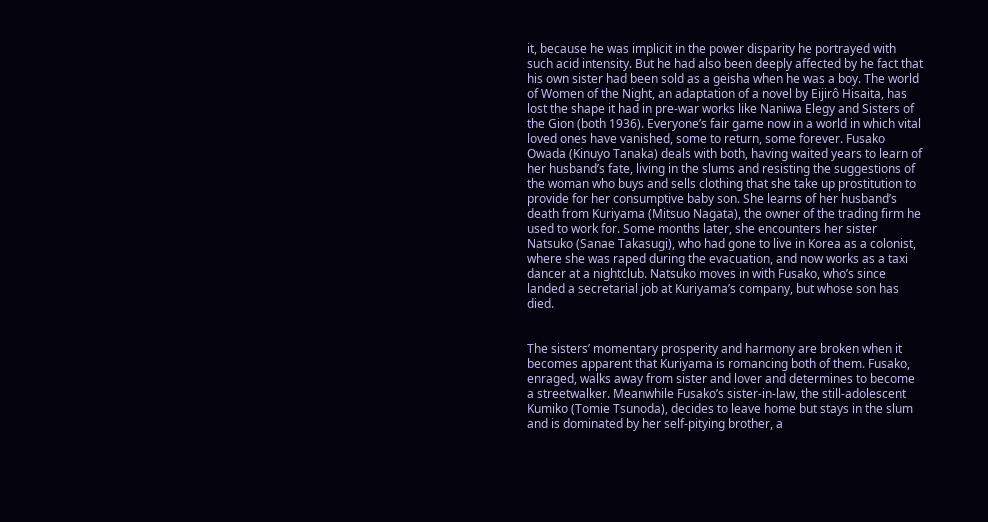it, because he was implicit in the power disparity he portrayed with such acid intensity. But he had also been deeply affected by he fact that his own sister had been sold as a geisha when he was a boy. The world of Women of the Night, an adaptation of a novel by Eijirô Hisaita, has lost the shape it had in pre-war works like Naniwa Elegy and Sisters of the Gion (both 1936). Everyone’s fair game now in a world in which vital loved ones have vanished, some to return, some forever. Fusako Owada (Kinuyo Tanaka) deals with both, having waited years to learn of her husband’s fate, living in the slums and resisting the suggestions of the woman who buys and sells clothing that she take up prostitution to provide for her consumptive baby son. She learns of her husband’s death from Kuriyama (Mitsuo Nagata), the owner of the trading firm he used to work for. Some months later, she encounters her sister Natsuko (Sanae Takasugi), who had gone to live in Korea as a colonist, where she was raped during the evacuation, and now works as a taxi dancer at a nightclub. Natsuko moves in with Fusako, who’s since landed a secretarial job at Kuriyama’s company, but whose son has died.


The sisters’ momentary prosperity and harmony are broken when it becomes apparent that Kuriyama is romancing both of them. Fusako, enraged, walks away from sister and lover and determines to become a streetwalker. Meanwhile Fusako’s sister-in-law, the still-adolescent Kumiko (Tomie Tsunoda), decides to leave home but stays in the slum and is dominated by her self-pitying brother, a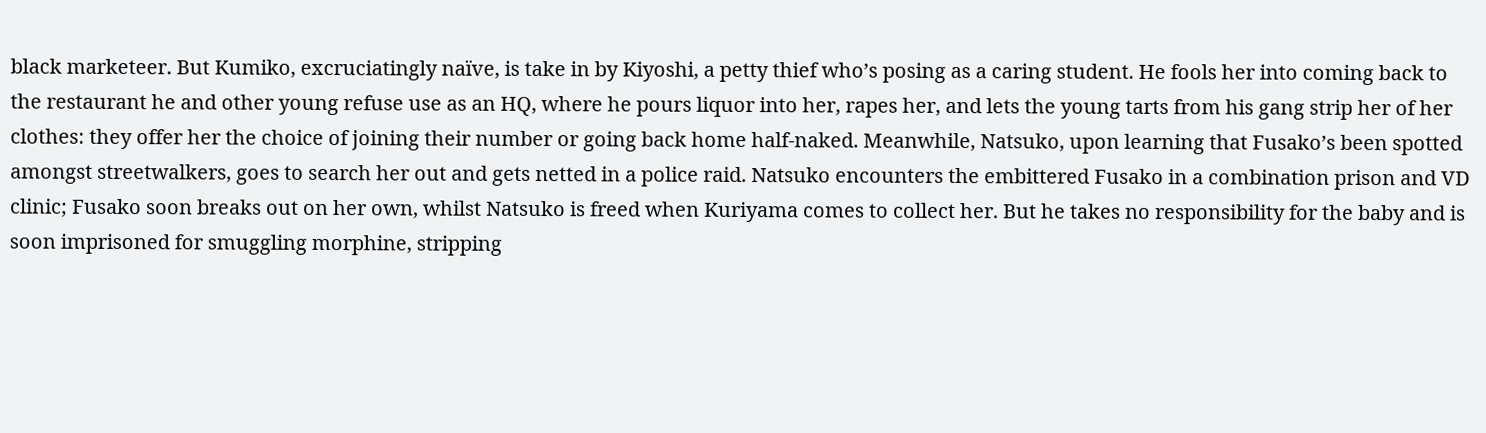black marketeer. But Kumiko, excruciatingly naïve, is take in by Kiyoshi, a petty thief who’s posing as a caring student. He fools her into coming back to the restaurant he and other young refuse use as an HQ, where he pours liquor into her, rapes her, and lets the young tarts from his gang strip her of her clothes: they offer her the choice of joining their number or going back home half-naked. Meanwhile, Natsuko, upon learning that Fusako’s been spotted amongst streetwalkers, goes to search her out and gets netted in a police raid. Natsuko encounters the embittered Fusako in a combination prison and VD clinic; Fusako soon breaks out on her own, whilst Natsuko is freed when Kuriyama comes to collect her. But he takes no responsibility for the baby and is soon imprisoned for smuggling morphine, stripping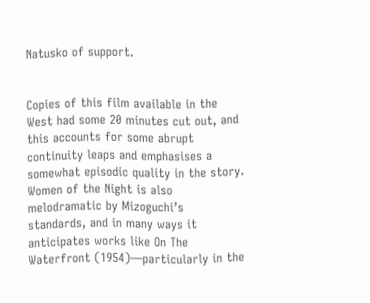Natusko of support.


Copies of this film available in the West had some 20 minutes cut out, and this accounts for some abrupt continuity leaps and emphasises a somewhat episodic quality in the story. Women of the Night is also melodramatic by Mizoguchi’s standards, and in many ways it anticipates works like On The Waterfront (1954)—particularly in the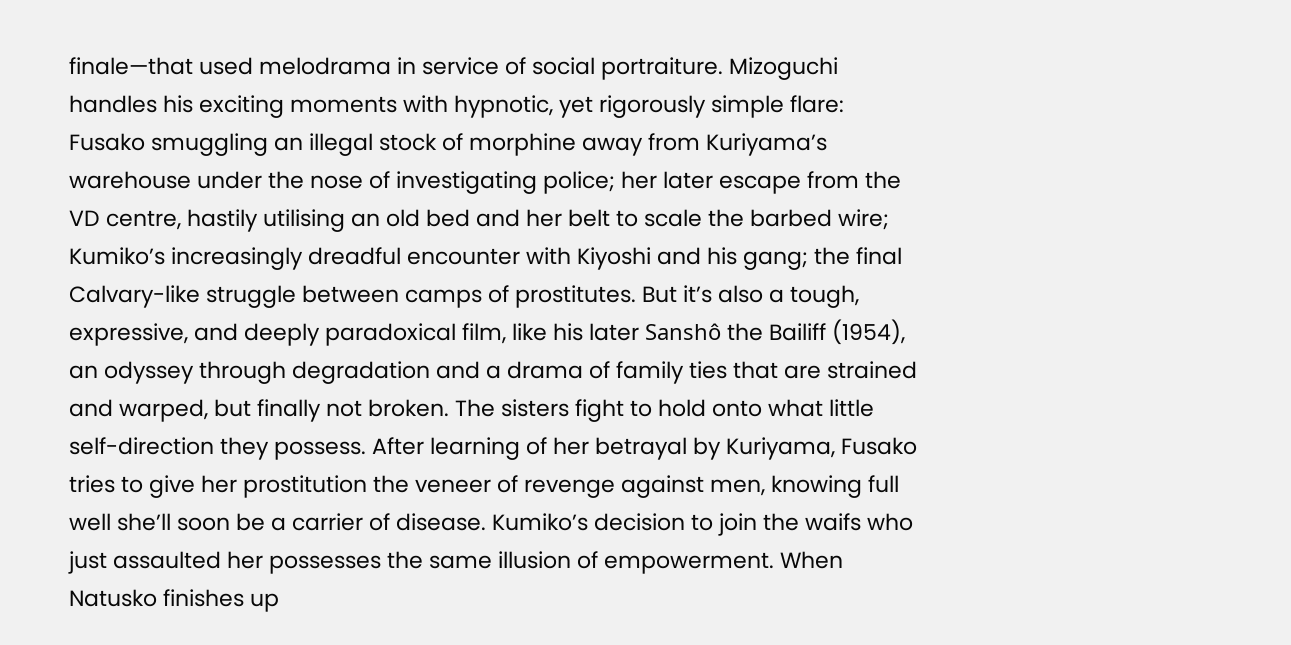finale—that used melodrama in service of social portraiture. Mizoguchi handles his exciting moments with hypnotic, yet rigorously simple flare: Fusako smuggling an illegal stock of morphine away from Kuriyama’s warehouse under the nose of investigating police; her later escape from the VD centre, hastily utilising an old bed and her belt to scale the barbed wire; Kumiko’s increasingly dreadful encounter with Kiyoshi and his gang; the final Calvary-like struggle between camps of prostitutes. But it’s also a tough, expressive, and deeply paradoxical film, like his later Sanshô the Bailiff (1954), an odyssey through degradation and a drama of family ties that are strained and warped, but finally not broken. The sisters fight to hold onto what little self-direction they possess. After learning of her betrayal by Kuriyama, Fusako tries to give her prostitution the veneer of revenge against men, knowing full well she’ll soon be a carrier of disease. Kumiko’s decision to join the waifs who just assaulted her possesses the same illusion of empowerment. When Natusko finishes up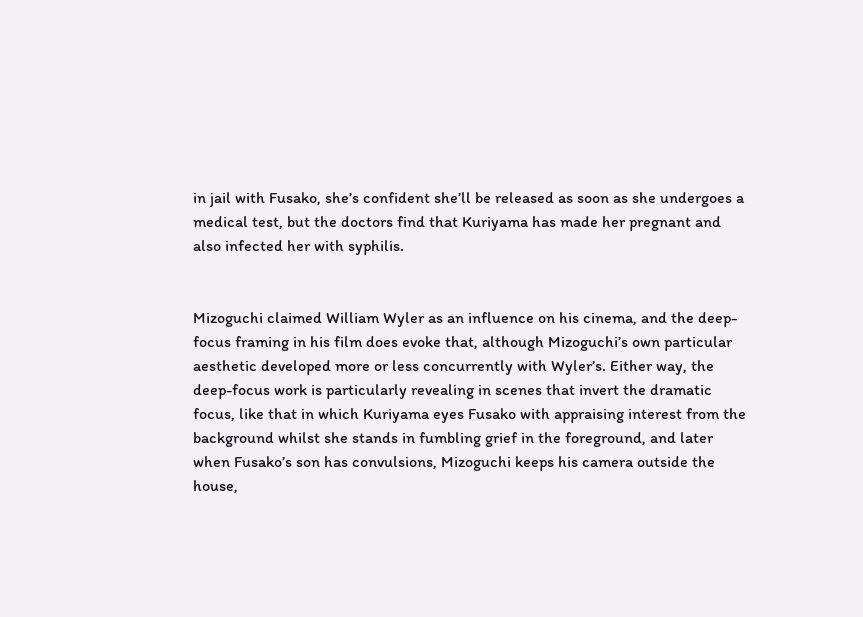in jail with Fusako, she’s confident she’ll be released as soon as she undergoes a medical test, but the doctors find that Kuriyama has made her pregnant and also infected her with syphilis.


Mizoguchi claimed William Wyler as an influence on his cinema, and the deep-focus framing in his film does evoke that, although Mizoguchi’s own particular aesthetic developed more or less concurrently with Wyler’s. Either way, the deep-focus work is particularly revealing in scenes that invert the dramatic focus, like that in which Kuriyama eyes Fusako with appraising interest from the background whilst she stands in fumbling grief in the foreground, and later when Fusako’s son has convulsions, Mizoguchi keeps his camera outside the house,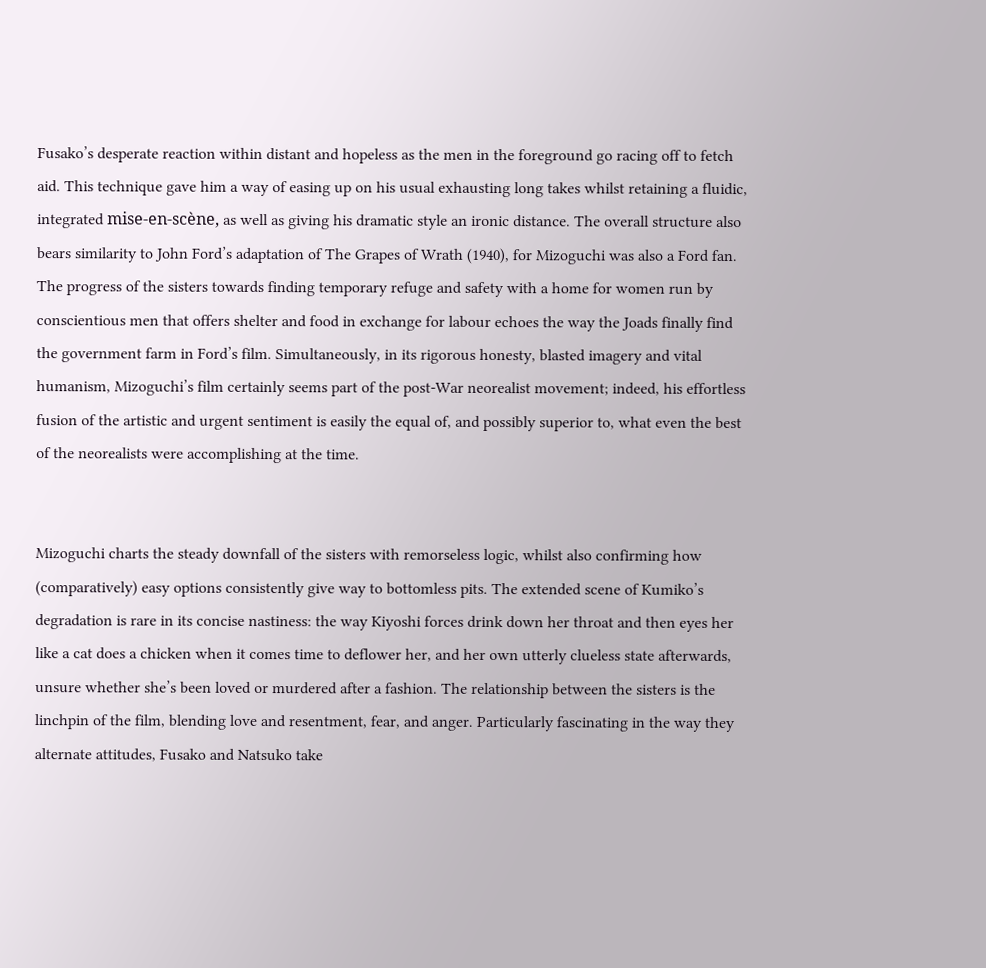Fusako’s desperate reaction within distant and hopeless as the men in the foreground go racing off to fetch aid. This technique gave him a way of easing up on his usual exhausting long takes whilst retaining a fluidic, integrated mise-en-scène, as well as giving his dramatic style an ironic distance. The overall structure also bears similarity to John Ford’s adaptation of The Grapes of Wrath (1940), for Mizoguchi was also a Ford fan. The progress of the sisters towards finding temporary refuge and safety with a home for women run by conscientious men that offers shelter and food in exchange for labour echoes the way the Joads finally find the government farm in Ford’s film. Simultaneously, in its rigorous honesty, blasted imagery and vital humanism, Mizoguchi’s film certainly seems part of the post-War neorealist movement; indeed, his effortless fusion of the artistic and urgent sentiment is easily the equal of, and possibly superior to, what even the best of the neorealists were accomplishing at the time.


Mizoguchi charts the steady downfall of the sisters with remorseless logic, whilst also confirming how (comparatively) easy options consistently give way to bottomless pits. The extended scene of Kumiko’s degradation is rare in its concise nastiness: the way Kiyoshi forces drink down her throat and then eyes her like a cat does a chicken when it comes time to deflower her, and her own utterly clueless state afterwards, unsure whether she’s been loved or murdered after a fashion. The relationship between the sisters is the linchpin of the film, blending love and resentment, fear, and anger. Particularly fascinating in the way they alternate attitudes, Fusako and Natsuko take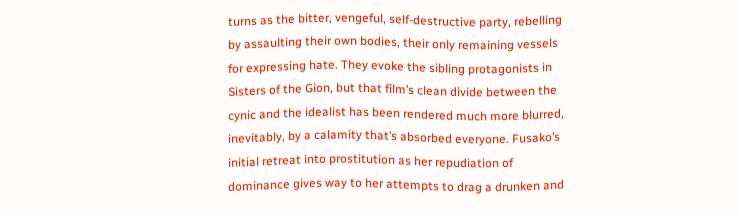turns as the bitter, vengeful, self-destructive party, rebelling by assaulting their own bodies, their only remaining vessels for expressing hate. They evoke the sibling protagonists in Sisters of the Gion, but that film’s clean divide between the cynic and the idealist has been rendered much more blurred, inevitably, by a calamity that’s absorbed everyone. Fusako’s initial retreat into prostitution as her repudiation of dominance gives way to her attempts to drag a drunken and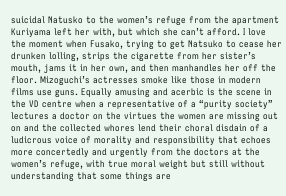suicidal Natusko to the women’s refuge from the apartment Kuriyama left her with, but which she can’t afford. I love the moment when Fusako, trying to get Natsuko to cease her drunken lolling, strips the cigarette from her sister’s mouth, jams it in her own, and then manhandles her off the floor. Mizoguchi’s actresses smoke like those in modern films use guns. Equally amusing and acerbic is the scene in the VD centre when a representative of a “purity society” lectures a doctor on the virtues the women are missing out on and the collected whores lend their choral disdain of a ludicrous voice of morality and responsibility that echoes more concertedly and urgently from the doctors at the women’s refuge, with true moral weight but still without understanding that some things are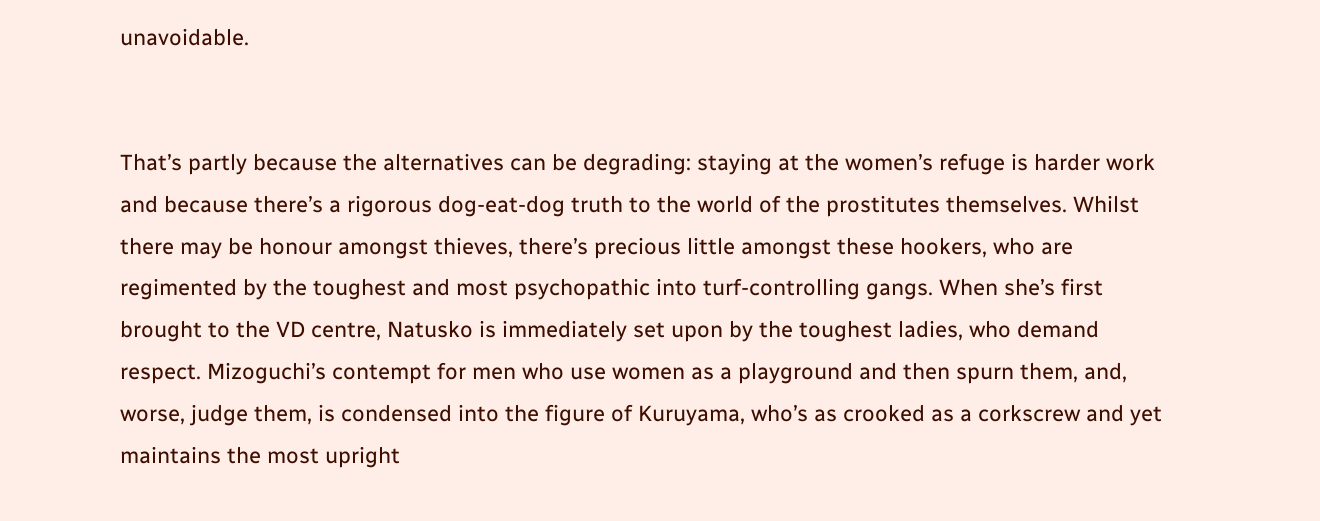unavoidable.


That’s partly because the alternatives can be degrading: staying at the women’s refuge is harder work and because there’s a rigorous dog-eat-dog truth to the world of the prostitutes themselves. Whilst there may be honour amongst thieves, there’s precious little amongst these hookers, who are regimented by the toughest and most psychopathic into turf-controlling gangs. When she’s first brought to the VD centre, Natusko is immediately set upon by the toughest ladies, who demand respect. Mizoguchi’s contempt for men who use women as a playground and then spurn them, and, worse, judge them, is condensed into the figure of Kuruyama, who’s as crooked as a corkscrew and yet maintains the most upright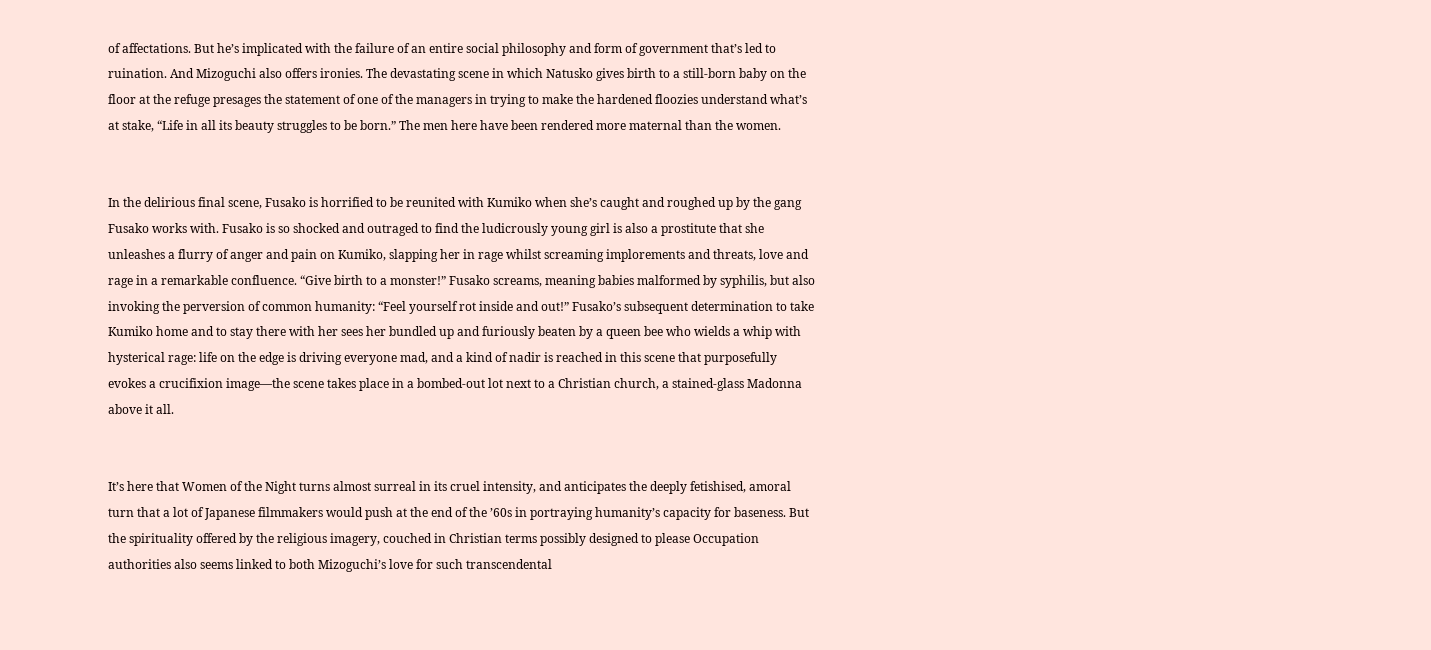of affectations. But he’s implicated with the failure of an entire social philosophy and form of government that’s led to ruination. And Mizoguchi also offers ironies. The devastating scene in which Natusko gives birth to a still-born baby on the floor at the refuge presages the statement of one of the managers in trying to make the hardened floozies understand what’s at stake, “Life in all its beauty struggles to be born.” The men here have been rendered more maternal than the women.


In the delirious final scene, Fusako is horrified to be reunited with Kumiko when she’s caught and roughed up by the gang Fusako works with. Fusako is so shocked and outraged to find the ludicrously young girl is also a prostitute that she unleashes a flurry of anger and pain on Kumiko, slapping her in rage whilst screaming implorements and threats, love and rage in a remarkable confluence. “Give birth to a monster!” Fusako screams, meaning babies malformed by syphilis, but also invoking the perversion of common humanity: “Feel yourself rot inside and out!” Fusako’s subsequent determination to take Kumiko home and to stay there with her sees her bundled up and furiously beaten by a queen bee who wields a whip with hysterical rage: life on the edge is driving everyone mad, and a kind of nadir is reached in this scene that purposefully evokes a crucifixion image—the scene takes place in a bombed-out lot next to a Christian church, a stained-glass Madonna above it all.


It’s here that Women of the Night turns almost surreal in its cruel intensity, and anticipates the deeply fetishised, amoral turn that a lot of Japanese filmmakers would push at the end of the ’60s in portraying humanity’s capacity for baseness. But the spirituality offered by the religious imagery, couched in Christian terms possibly designed to please Occupation authorities also seems linked to both Mizoguchi’s love for such transcendental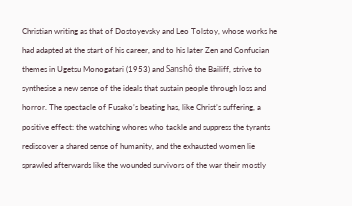Christian writing as that of Dostoyevsky and Leo Tolstoy, whose works he had adapted at the start of his career, and to his later Zen and Confucian themes in Ugetsu Monogatari (1953) and Sanshô the Bailiff, strive to synthesise a new sense of the ideals that sustain people through loss and horror. The spectacle of Fusako’s beating has, like Christ’s suffering, a positive effect: the watching whores who tackle and suppress the tyrants rediscover a shared sense of humanity, and the exhausted women lie sprawled afterwards like the wounded survivors of the war their mostly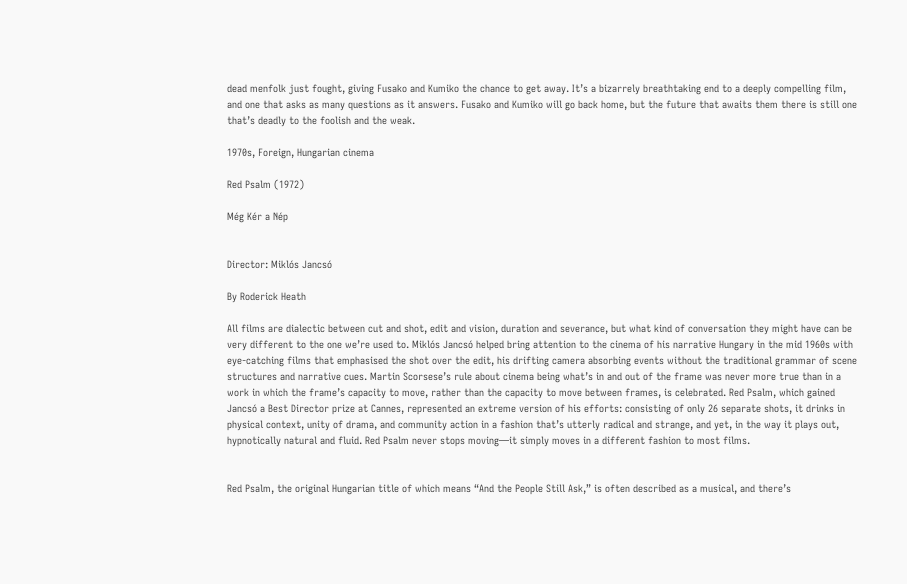dead menfolk just fought, giving Fusako and Kumiko the chance to get away. It’s a bizarrely breathtaking end to a deeply compelling film, and one that asks as many questions as it answers. Fusako and Kumiko will go back home, but the future that awaits them there is still one that’s deadly to the foolish and the weak.

1970s, Foreign, Hungarian cinema

Red Psalm (1972)

Még Kér a Nép


Director: Miklós Jancsó

By Roderick Heath

All films are dialectic between cut and shot, edit and vision, duration and severance, but what kind of conversation they might have can be very different to the one we’re used to. Miklós Jancsó helped bring attention to the cinema of his narrative Hungary in the mid 1960s with eye-catching films that emphasised the shot over the edit, his drifting camera absorbing events without the traditional grammar of scene structures and narrative cues. Martin Scorsese’s rule about cinema being what’s in and out of the frame was never more true than in a work in which the frame’s capacity to move, rather than the capacity to move between frames, is celebrated. Red Psalm, which gained Jancsó a Best Director prize at Cannes, represented an extreme version of his efforts: consisting of only 26 separate shots, it drinks in physical context, unity of drama, and community action in a fashion that’s utterly radical and strange, and yet, in the way it plays out, hypnotically natural and fluid. Red Psalm never stops moving—it simply moves in a different fashion to most films.


Red Psalm, the original Hungarian title of which means “And the People Still Ask,” is often described as a musical, and there’s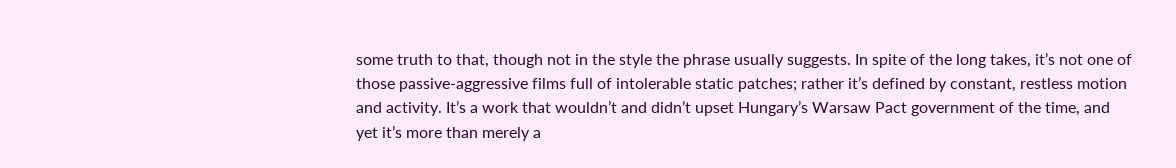some truth to that, though not in the style the phrase usually suggests. In spite of the long takes, it’s not one of those passive-aggressive films full of intolerable static patches; rather it’s defined by constant, restless motion and activity. It’s a work that wouldn’t and didn’t upset Hungary’s Warsaw Pact government of the time, and yet it’s more than merely a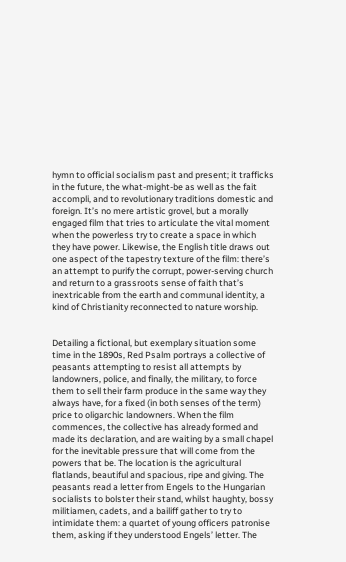hymn to official socialism past and present; it trafficks in the future, the what-might-be as well as the fait accompli, and to revolutionary traditions domestic and foreign. It’s no mere artistic grovel, but a morally engaged film that tries to articulate the vital moment when the powerless try to create a space in which they have power. Likewise, the English title draws out one aspect of the tapestry texture of the film: there’s an attempt to purify the corrupt, power-serving church and return to a grassroots sense of faith that’s inextricable from the earth and communal identity, a kind of Christianity reconnected to nature worship.


Detailing a fictional, but exemplary situation some time in the 1890s, Red Psalm portrays a collective of peasants attempting to resist all attempts by landowners, police, and finally, the military, to force them to sell their farm produce in the same way they always have, for a fixed (in both senses of the term) price to oligarchic landowners. When the film commences, the collective has already formed and made its declaration, and are waiting by a small chapel for the inevitable pressure that will come from the powers that be. The location is the agricultural flatlands, beautiful and spacious, ripe and giving. The peasants read a letter from Engels to the Hungarian socialists to bolster their stand, whilst haughty, bossy militiamen, cadets, and a bailiff gather to try to intimidate them: a quartet of young officers patronise them, asking if they understood Engels’ letter. The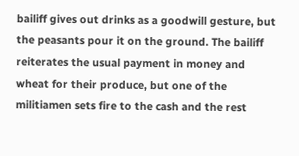bailiff gives out drinks as a goodwill gesture, but the peasants pour it on the ground. The bailiff reiterates the usual payment in money and wheat for their produce, but one of the militiamen sets fire to the cash and the rest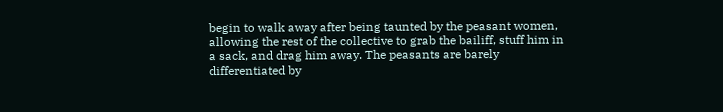begin to walk away after being taunted by the peasant women, allowing the rest of the collective to grab the bailiff, stuff him in a sack, and drag him away. The peasants are barely differentiated by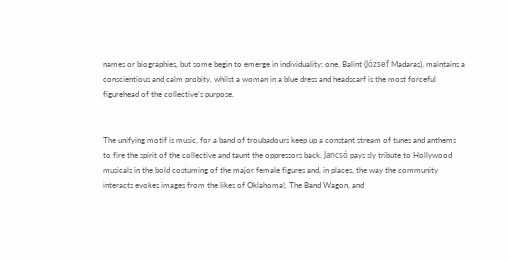names or biographies, but some begin to emerge in individuality: one, Balint (József Madaras), maintains a conscientious and calm probity, whilst a woman in a blue dress and headscarf is the most forceful figurehead of the collective’s purpose.


The unifying motif is music, for a band of troubadours keep up a constant stream of tunes and anthems to fire the spirit of the collective and taunt the oppressors back. Jancsó pays sly tribute to Hollywood musicals in the bold costuming of the major female figures and, in places, the way the community interacts evokes images from the likes of Oklahoma!, The Band Wagon, and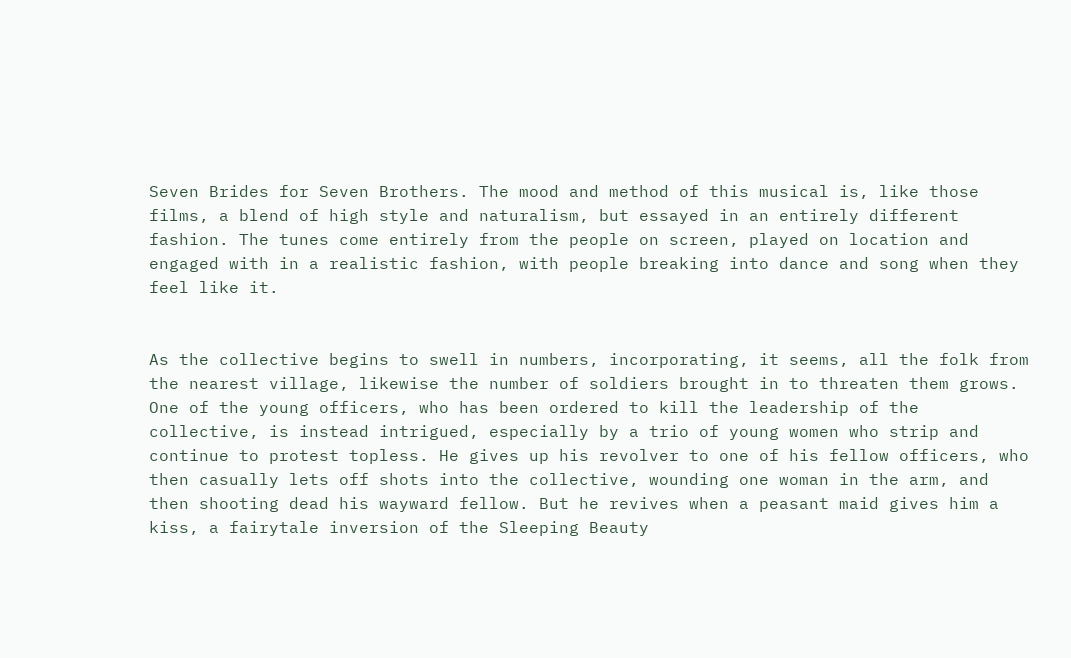Seven Brides for Seven Brothers. The mood and method of this musical is, like those films, a blend of high style and naturalism, but essayed in an entirely different fashion. The tunes come entirely from the people on screen, played on location and engaged with in a realistic fashion, with people breaking into dance and song when they feel like it.


As the collective begins to swell in numbers, incorporating, it seems, all the folk from the nearest village, likewise the number of soldiers brought in to threaten them grows. One of the young officers, who has been ordered to kill the leadership of the collective, is instead intrigued, especially by a trio of young women who strip and continue to protest topless. He gives up his revolver to one of his fellow officers, who then casually lets off shots into the collective, wounding one woman in the arm, and then shooting dead his wayward fellow. But he revives when a peasant maid gives him a kiss, a fairytale inversion of the Sleeping Beauty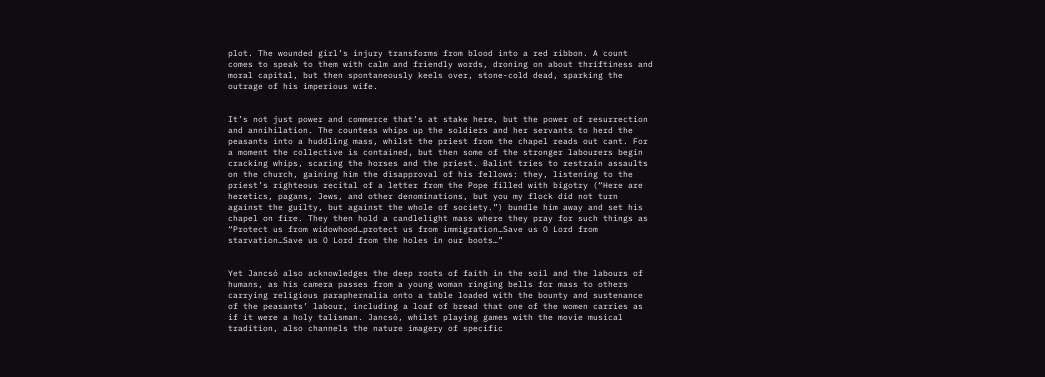plot. The wounded girl’s injury transforms from blood into a red ribbon. A count comes to speak to them with calm and friendly words, droning on about thriftiness and moral capital, but then spontaneously keels over, stone-cold dead, sparking the outrage of his imperious wife.


It’s not just power and commerce that’s at stake here, but the power of resurrection and annihilation. The countess whips up the soldiers and her servants to herd the peasants into a huddling mass, whilst the priest from the chapel reads out cant. For a moment the collective is contained, but then some of the stronger labourers begin cracking whips, scaring the horses and the priest. Balint tries to restrain assaults on the church, gaining him the disapproval of his fellows: they, listening to the priest’s righteous recital of a letter from the Pope filled with bigotry (“Here are heretics, pagans, Jews, and other denominations, but you my flock did not turn against the guilty, but against the whole of society.”) bundle him away and set his chapel on fire. They then hold a candlelight mass where they pray for such things as “Protect us from widowhood…protect us from immigration…Save us O Lord from starvation…Save us O Lord from the holes in our boots…”


Yet Jancsó also acknowledges the deep roots of faith in the soil and the labours of humans, as his camera passes from a young woman ringing bells for mass to others carrying religious paraphernalia onto a table loaded with the bounty and sustenance of the peasants’ labour, including a loaf of bread that one of the women carries as if it were a holy talisman. Jancsó, whilst playing games with the movie musical tradition, also channels the nature imagery of specific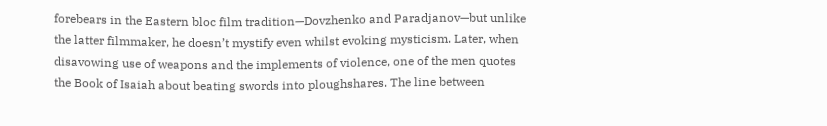forebears in the Eastern bloc film tradition—Dovzhenko and Paradjanov—but unlike the latter filmmaker, he doesn’t mystify even whilst evoking mysticism. Later, when disavowing use of weapons and the implements of violence, one of the men quotes the Book of Isaiah about beating swords into ploughshares. The line between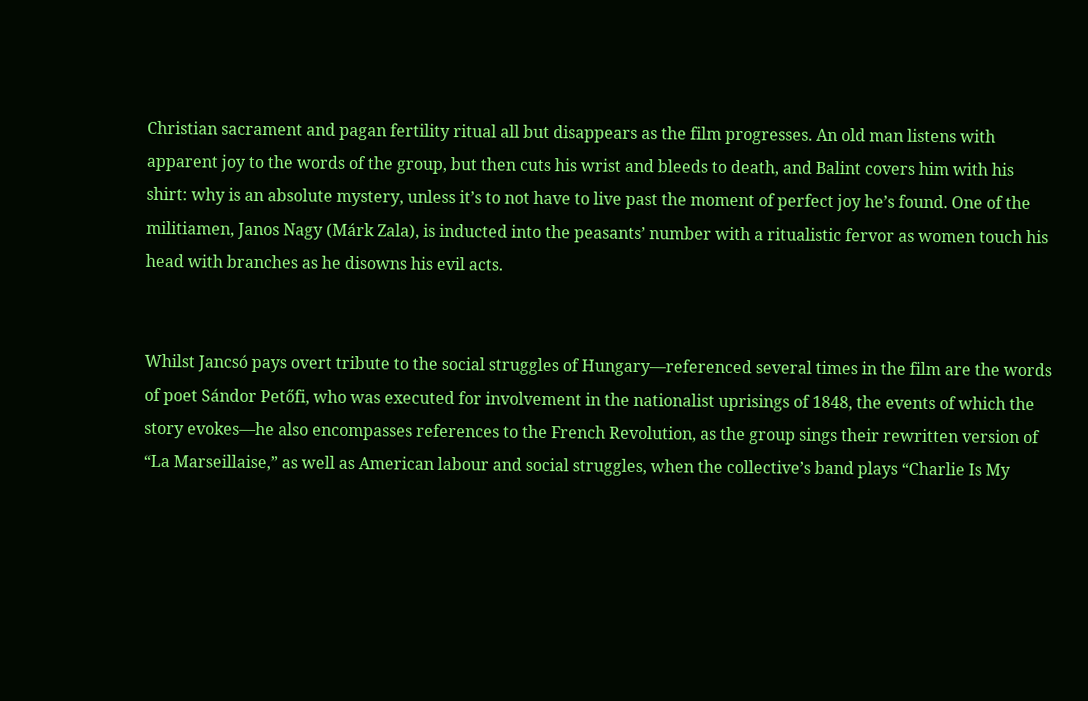Christian sacrament and pagan fertility ritual all but disappears as the film progresses. An old man listens with apparent joy to the words of the group, but then cuts his wrist and bleeds to death, and Balint covers him with his shirt: why is an absolute mystery, unless it’s to not have to live past the moment of perfect joy he’s found. One of the militiamen, Janos Nagy (Márk Zala), is inducted into the peasants’ number with a ritualistic fervor as women touch his head with branches as he disowns his evil acts.


Whilst Jancsó pays overt tribute to the social struggles of Hungary—referenced several times in the film are the words of poet Sándor Petőfi, who was executed for involvement in the nationalist uprisings of 1848, the events of which the story evokes—he also encompasses references to the French Revolution, as the group sings their rewritten version of “La Marseillaise,” as well as American labour and social struggles, when the collective’s band plays “Charlie Is My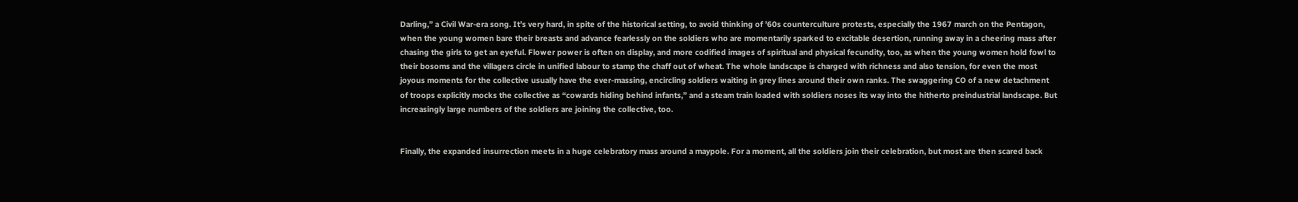Darling,” a Civil War-era song. It’s very hard, in spite of the historical setting, to avoid thinking of ’60s counterculture protests, especially the 1967 march on the Pentagon, when the young women bare their breasts and advance fearlessly on the soldiers who are momentarily sparked to excitable desertion, running away in a cheering mass after chasing the girls to get an eyeful. Flower power is often on display, and more codified images of spiritual and physical fecundity, too, as when the young women hold fowl to their bosoms and the villagers circle in unified labour to stamp the chaff out of wheat. The whole landscape is charged with richness and also tension, for even the most joyous moments for the collective usually have the ever-massing, encircling soldiers waiting in grey lines around their own ranks. The swaggering CO of a new detachment of troops explicitly mocks the collective as “cowards hiding behind infants,” and a steam train loaded with soldiers noses its way into the hitherto preindustrial landscape. But increasingly large numbers of the soldiers are joining the collective, too.


Finally, the expanded insurrection meets in a huge celebratory mass around a maypole. For a moment, all the soldiers join their celebration, but most are then scared back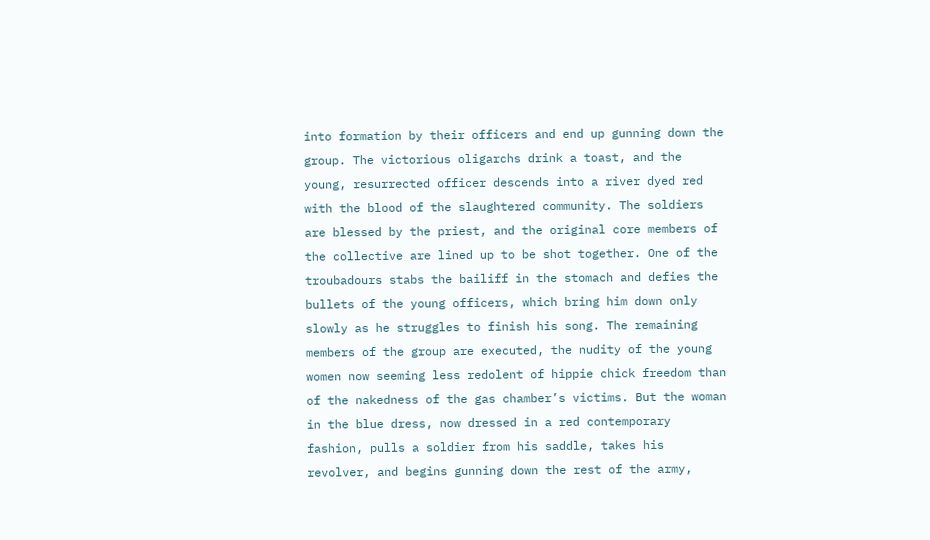into formation by their officers and end up gunning down the group. The victorious oligarchs drink a toast, and the young, resurrected officer descends into a river dyed red with the blood of the slaughtered community. The soldiers are blessed by the priest, and the original core members of the collective are lined up to be shot together. One of the troubadours stabs the bailiff in the stomach and defies the bullets of the young officers, which bring him down only slowly as he struggles to finish his song. The remaining members of the group are executed, the nudity of the young women now seeming less redolent of hippie chick freedom than of the nakedness of the gas chamber’s victims. But the woman in the blue dress, now dressed in a red contemporary fashion, pulls a soldier from his saddle, takes his revolver, and begins gunning down the rest of the army,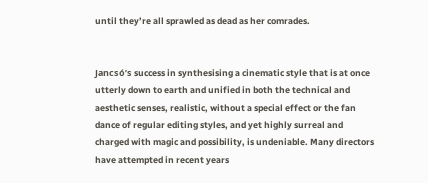until they’re all sprawled as dead as her comrades.


Jancsó’s success in synthesising a cinematic style that is at once utterly down to earth and unified in both the technical and aesthetic senses, realistic, without a special effect or the fan dance of regular editing styles, and yet highly surreal and charged with magic and possibility, is undeniable. Many directors have attempted in recent years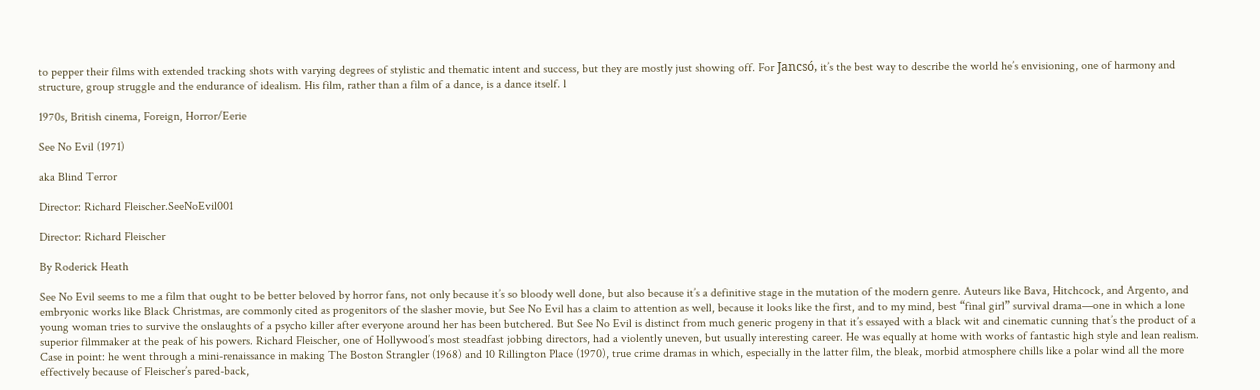to pepper their films with extended tracking shots with varying degrees of stylistic and thematic intent and success, but they are mostly just showing off. For Jancsó, it’s the best way to describe the world he’s envisioning, one of harmony and structure, group struggle and the endurance of idealism. His film, rather than a film of a dance, is a dance itself. l

1970s, British cinema, Foreign, Horror/Eerie

See No Evil (1971)

aka Blind Terror

Director: Richard Fleischer.SeeNoEvil001

Director: Richard Fleischer

By Roderick Heath

See No Evil seems to me a film that ought to be better beloved by horror fans, not only because it’s so bloody well done, but also because it’s a definitive stage in the mutation of the modern genre. Auteurs like Bava, Hitchcock, and Argento, and embryonic works like Black Christmas, are commonly cited as progenitors of the slasher movie, but See No Evil has a claim to attention as well, because it looks like the first, and to my mind, best “final girl” survival drama—one in which a lone young woman tries to survive the onslaughts of a psycho killer after everyone around her has been butchered. But See No Evil is distinct from much generic progeny in that it’s essayed with a black wit and cinematic cunning that’s the product of a superior filmmaker at the peak of his powers. Richard Fleischer, one of Hollywood’s most steadfast jobbing directors, had a violently uneven, but usually interesting career. He was equally at home with works of fantastic high style and lean realism. Case in point: he went through a mini-renaissance in making The Boston Strangler (1968) and 10 Rillington Place (1970), true crime dramas in which, especially in the latter film, the bleak, morbid atmosphere chills like a polar wind all the more effectively because of Fleischer’s pared-back,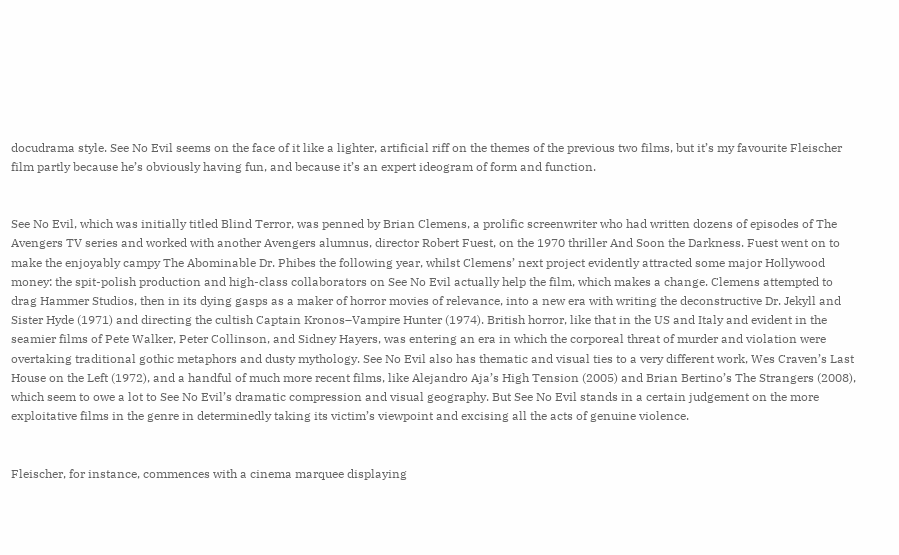docudrama style. See No Evil seems on the face of it like a lighter, artificial riff on the themes of the previous two films, but it’s my favourite Fleischer film partly because he’s obviously having fun, and because it’s an expert ideogram of form and function.


See No Evil, which was initially titled Blind Terror, was penned by Brian Clemens, a prolific screenwriter who had written dozens of episodes of The Avengers TV series and worked with another Avengers alumnus, director Robert Fuest, on the 1970 thriller And Soon the Darkness. Fuest went on to make the enjoyably campy The Abominable Dr. Phibes the following year, whilst Clemens’ next project evidently attracted some major Hollywood money: the spit-polish production and high-class collaborators on See No Evil actually help the film, which makes a change. Clemens attempted to drag Hammer Studios, then in its dying gasps as a maker of horror movies of relevance, into a new era with writing the deconstructive Dr. Jekyll and Sister Hyde (1971) and directing the cultish Captain Kronos–Vampire Hunter (1974). British horror, like that in the US and Italy and evident in the seamier films of Pete Walker, Peter Collinson, and Sidney Hayers, was entering an era in which the corporeal threat of murder and violation were overtaking traditional gothic metaphors and dusty mythology. See No Evil also has thematic and visual ties to a very different work, Wes Craven’s Last House on the Left (1972), and a handful of much more recent films, like Alejandro Aja’s High Tension (2005) and Brian Bertino’s The Strangers (2008), which seem to owe a lot to See No Evil’s dramatic compression and visual geography. But See No Evil stands in a certain judgement on the more exploitative films in the genre in determinedly taking its victim’s viewpoint and excising all the acts of genuine violence.


Fleischer, for instance, commences with a cinema marquee displaying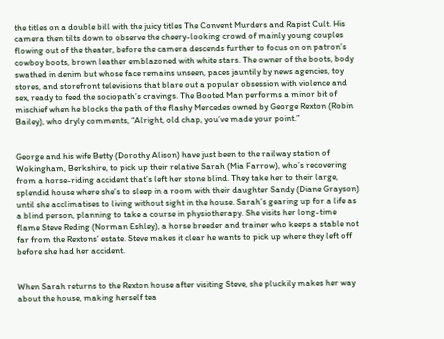the titles on a double bill with the juicy titles The Convent Murders and Rapist Cult. His camera then tilts down to observe the cheery-looking crowd of mainly young couples flowing out of the theater, before the camera descends further to focus on on patron’s cowboy boots, brown leather emblazoned with white stars. The owner of the boots, body swathed in denim but whose face remains unseen, paces jauntily by news agencies, toy stores, and storefront televisions that blare out a popular obsession with violence and sex, ready to feed the sociopath’s cravings. The Booted Man performs a minor bit of mischief when he blocks the path of the flashy Mercedes owned by George Rexton (Robin Bailey), who dryly comments, “Alright, old chap, you’ve made your point.”


George and his wife Betty (Dorothy Alison) have just been to the railway station of Wokingham, Berkshire, to pick up their relative Sarah (Mia Farrow), who’s recovering from a horse-riding accident that’s left her stone blind. They take her to their large, splendid house where she’s to sleep in a room with their daughter Sandy (Diane Grayson) until she acclimatises to living without sight in the house. Sarah’s gearing up for a life as a blind person, planning to take a course in physiotherapy. She visits her long-time flame Steve Reding (Norman Eshley), a horse breeder and trainer who keeps a stable not far from the Rextons’ estate. Steve makes it clear he wants to pick up where they left off before she had her accident.


When Sarah returns to the Rexton house after visiting Steve, she pluckily makes her way about the house, making herself tea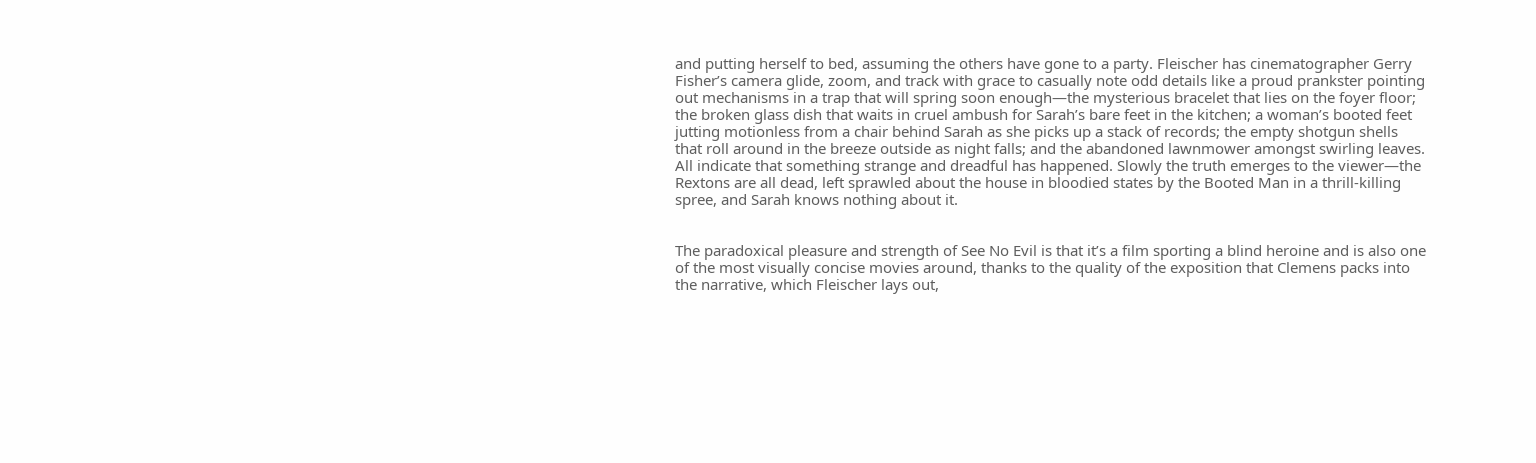and putting herself to bed, assuming the others have gone to a party. Fleischer has cinematographer Gerry Fisher’s camera glide, zoom, and track with grace to casually note odd details like a proud prankster pointing out mechanisms in a trap that will spring soon enough—the mysterious bracelet that lies on the foyer floor; the broken glass dish that waits in cruel ambush for Sarah’s bare feet in the kitchen; a woman’s booted feet jutting motionless from a chair behind Sarah as she picks up a stack of records; the empty shotgun shells that roll around in the breeze outside as night falls; and the abandoned lawnmower amongst swirling leaves. All indicate that something strange and dreadful has happened. Slowly the truth emerges to the viewer—the Rextons are all dead, left sprawled about the house in bloodied states by the Booted Man in a thrill-killing spree, and Sarah knows nothing about it.


The paradoxical pleasure and strength of See No Evil is that it’s a film sporting a blind heroine and is also one of the most visually concise movies around, thanks to the quality of the exposition that Clemens packs into the narrative, which Fleischer lays out,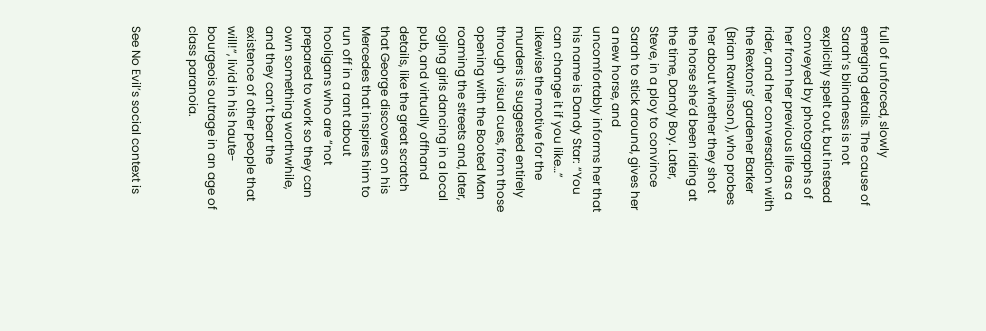full of unforced, slowly emerging details. The cause of Sarah’s blindness is not explicitly spelt out, but instead conveyed by photographs of her from her previous life as a rider, and her conversation with the Rextons’ gardener Barker (Brian Rawlinson), who probes her about whether they shot the horse she’d been riding at the time, Dandy Boy. Later, Steve, in a ploy to convince Sarah to stick around, gives her a new horse, and uncomfortably informs her that his name is Dandy Star: “You can change it if you like…” Likewise the motive for the murders is suggested entirely through visual cues, from those opening with the Booted Man roaming the streets and, later, ogling girls dancing in a local pub, and virtually offhand details, like the great scratch that George discovers on his Mercedes that inspires him to run off in a rant about hooligans who are “not prepared to work so they can own something worthwhile, and they can’t bear the existence of other people that will!”, livid in his haute-bourgeois outrage in an age of class paranoia.


See No Evil’s social context is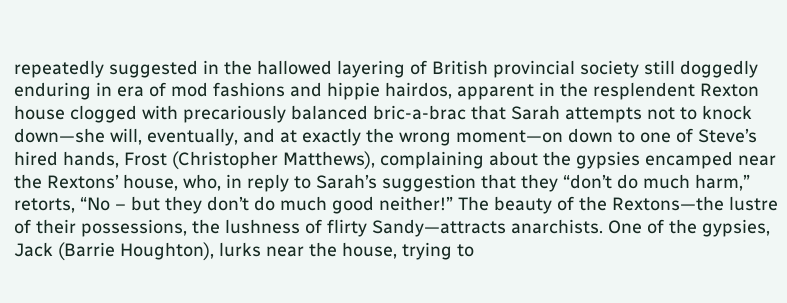repeatedly suggested in the hallowed layering of British provincial society still doggedly enduring in era of mod fashions and hippie hairdos, apparent in the resplendent Rexton house clogged with precariously balanced bric-a-brac that Sarah attempts not to knock down—she will, eventually, and at exactly the wrong moment—on down to one of Steve’s hired hands, Frost (Christopher Matthews), complaining about the gypsies encamped near the Rextons’ house, who, in reply to Sarah’s suggestion that they “don’t do much harm,” retorts, “No – but they don’t do much good neither!” The beauty of the Rextons—the lustre of their possessions, the lushness of flirty Sandy—attracts anarchists. One of the gypsies, Jack (Barrie Houghton), lurks near the house, trying to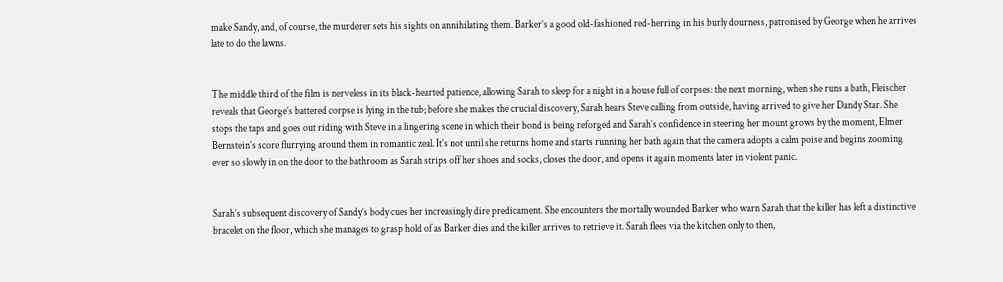make Sandy, and, of course, the murderer sets his sights on annihilating them. Barker’s a good old-fashioned red-herring in his burly dourness, patronised by George when he arrives late to do the lawns.


The middle third of the film is nerveless in its black-hearted patience, allowing Sarah to sleep for a night in a house full of corpses: the next morning, when she runs a bath, Fleischer reveals that George’s battered corpse is lying in the tub; before she makes the crucial discovery, Sarah hears Steve calling from outside, having arrived to give her Dandy Star. She stops the taps and goes out riding with Steve in a lingering scene in which their bond is being reforged and Sarah’s confidence in steering her mount grows by the moment, Elmer Bernstein’s score flurrying around them in romantic zeal. It’s not until she returns home and starts running her bath again that the camera adopts a calm poise and begins zooming ever so slowly in on the door to the bathroom as Sarah strips off her shoes and socks, closes the door, and opens it again moments later in violent panic.


Sarah’s subsequent discovery of Sandy’s body cues her increasingly dire predicament. She encounters the mortally wounded Barker who warn Sarah that the killer has left a distinctive bracelet on the floor, which she manages to grasp hold of as Barker dies and the killer arrives to retrieve it. Sarah flees via the kitchen only to then,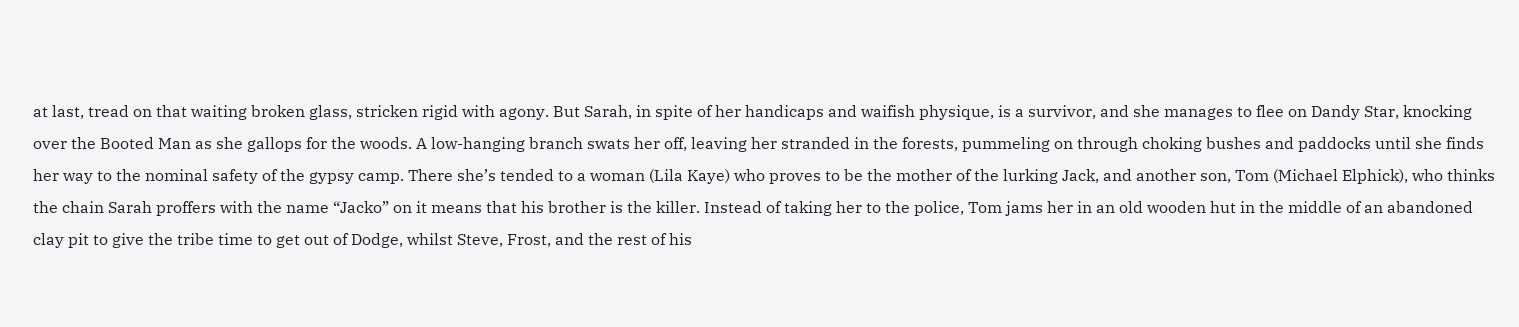at last, tread on that waiting broken glass, stricken rigid with agony. But Sarah, in spite of her handicaps and waifish physique, is a survivor, and she manages to flee on Dandy Star, knocking over the Booted Man as she gallops for the woods. A low-hanging branch swats her off, leaving her stranded in the forests, pummeling on through choking bushes and paddocks until she finds her way to the nominal safety of the gypsy camp. There she’s tended to a woman (Lila Kaye) who proves to be the mother of the lurking Jack, and another son, Tom (Michael Elphick), who thinks the chain Sarah proffers with the name “Jacko” on it means that his brother is the killer. Instead of taking her to the police, Tom jams her in an old wooden hut in the middle of an abandoned clay pit to give the tribe time to get out of Dodge, whilst Steve, Frost, and the rest of his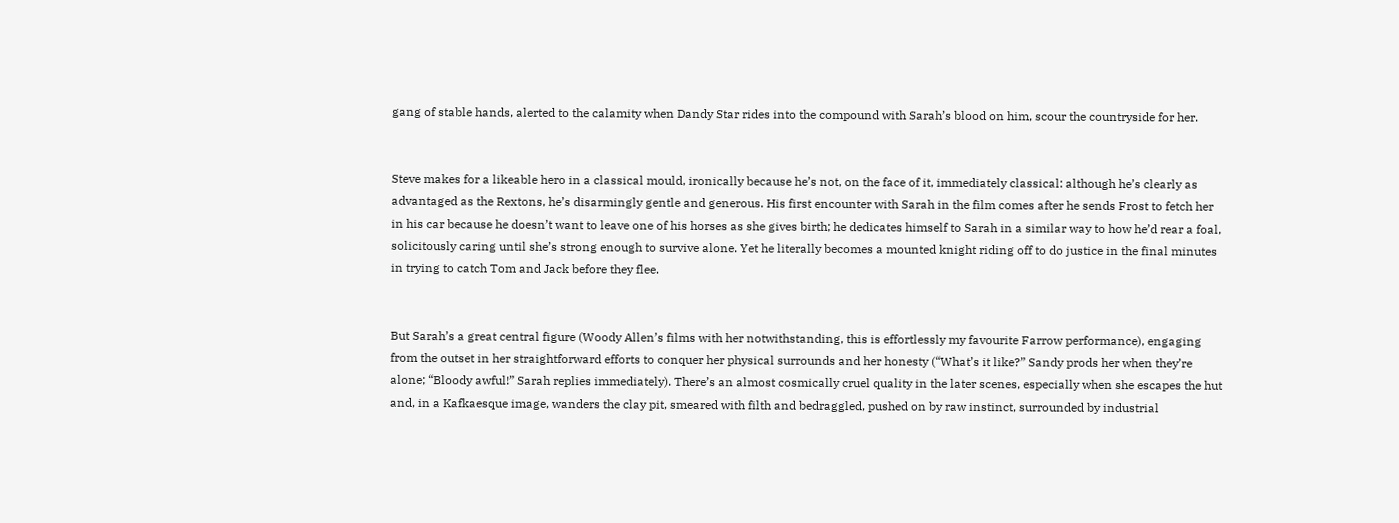gang of stable hands, alerted to the calamity when Dandy Star rides into the compound with Sarah’s blood on him, scour the countryside for her.


Steve makes for a likeable hero in a classical mould, ironically because he’s not, on the face of it, immediately classical: although he’s clearly as advantaged as the Rextons, he’s disarmingly gentle and generous. His first encounter with Sarah in the film comes after he sends Frost to fetch her in his car because he doesn’t want to leave one of his horses as she gives birth; he dedicates himself to Sarah in a similar way to how he’d rear a foal, solicitously caring until she’s strong enough to survive alone. Yet he literally becomes a mounted knight riding off to do justice in the final minutes in trying to catch Tom and Jack before they flee.


But Sarah’s a great central figure (Woody Allen’s films with her notwithstanding, this is effortlessly my favourite Farrow performance), engaging from the outset in her straightforward efforts to conquer her physical surrounds and her honesty (“What’s it like?” Sandy prods her when they’re alone; “Bloody awful!” Sarah replies immediately). There’s an almost cosmically cruel quality in the later scenes, especially when she escapes the hut and, in a Kafkaesque image, wanders the clay pit, smeared with filth and bedraggled, pushed on by raw instinct, surrounded by industrial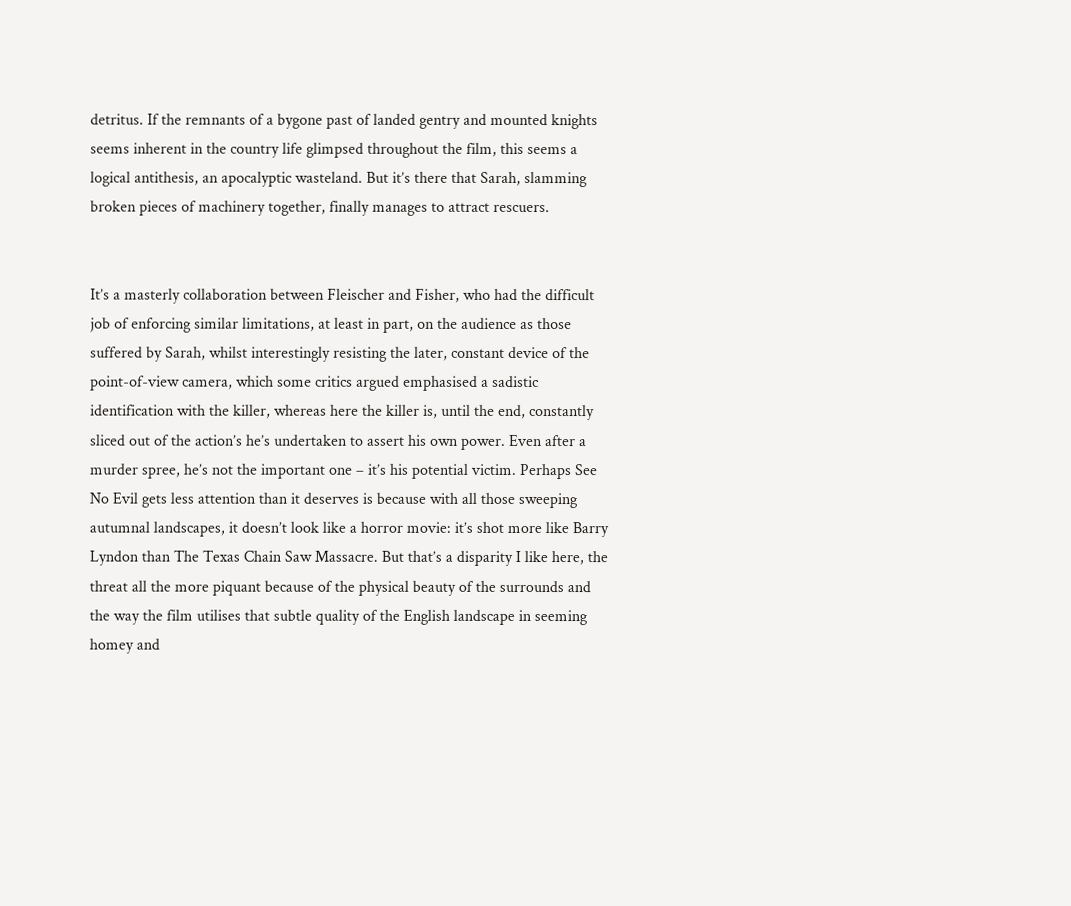detritus. If the remnants of a bygone past of landed gentry and mounted knights seems inherent in the country life glimpsed throughout the film, this seems a logical antithesis, an apocalyptic wasteland. But it’s there that Sarah, slamming broken pieces of machinery together, finally manages to attract rescuers.


It’s a masterly collaboration between Fleischer and Fisher, who had the difficult job of enforcing similar limitations, at least in part, on the audience as those suffered by Sarah, whilst interestingly resisting the later, constant device of the point-of-view camera, which some critics argued emphasised a sadistic identification with the killer, whereas here the killer is, until the end, constantly sliced out of the action’s he’s undertaken to assert his own power. Even after a murder spree, he’s not the important one – it’s his potential victim. Perhaps See No Evil gets less attention than it deserves is because with all those sweeping autumnal landscapes, it doesn’t look like a horror movie: it’s shot more like Barry Lyndon than The Texas Chain Saw Massacre. But that’s a disparity I like here, the threat all the more piquant because of the physical beauty of the surrounds and the way the film utilises that subtle quality of the English landscape in seeming homey and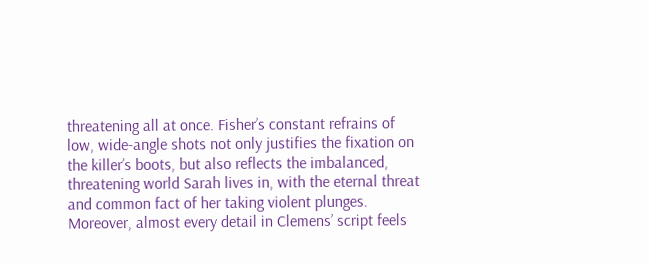threatening all at once. Fisher’s constant refrains of low, wide-angle shots not only justifies the fixation on the killer’s boots, but also reflects the imbalanced, threatening world Sarah lives in, with the eternal threat and common fact of her taking violent plunges. Moreover, almost every detail in Clemens’ script feels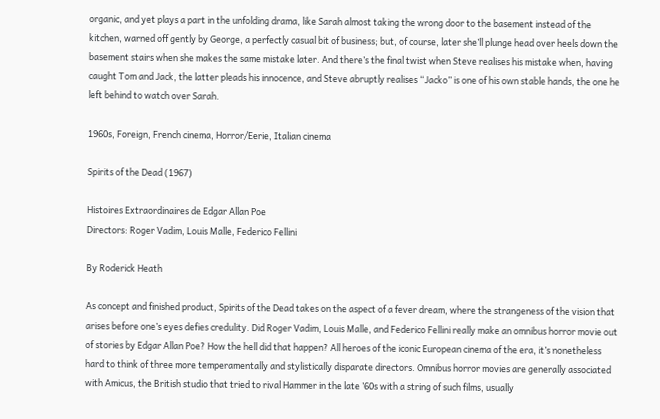organic, and yet plays a part in the unfolding drama, like Sarah almost taking the wrong door to the basement instead of the kitchen, warned off gently by George, a perfectly casual bit of business; but, of course, later she’ll plunge head over heels down the basement stairs when she makes the same mistake later. And there’s the final twist when Steve realises his mistake when, having caught Tom and Jack, the latter pleads his innocence, and Steve abruptly realises “Jacko” is one of his own stable hands, the one he left behind to watch over Sarah.

1960s, Foreign, French cinema, Horror/Eerie, Italian cinema

Spirits of the Dead (1967)

Histoires Extraordinaires de Edgar Allan Poe
Directors: Roger Vadim, Louis Malle, Federico Fellini

By Roderick Heath

As concept and finished product, Spirits of the Dead takes on the aspect of a fever dream, where the strangeness of the vision that arises before one’s eyes defies credulity. Did Roger Vadim, Louis Malle, and Federico Fellini really make an omnibus horror movie out of stories by Edgar Allan Poe? How the hell did that happen? All heroes of the iconic European cinema of the era, it’s nonetheless hard to think of three more temperamentally and stylistically disparate directors. Omnibus horror movies are generally associated with Amicus, the British studio that tried to rival Hammer in the late ’60s with a string of such films, usually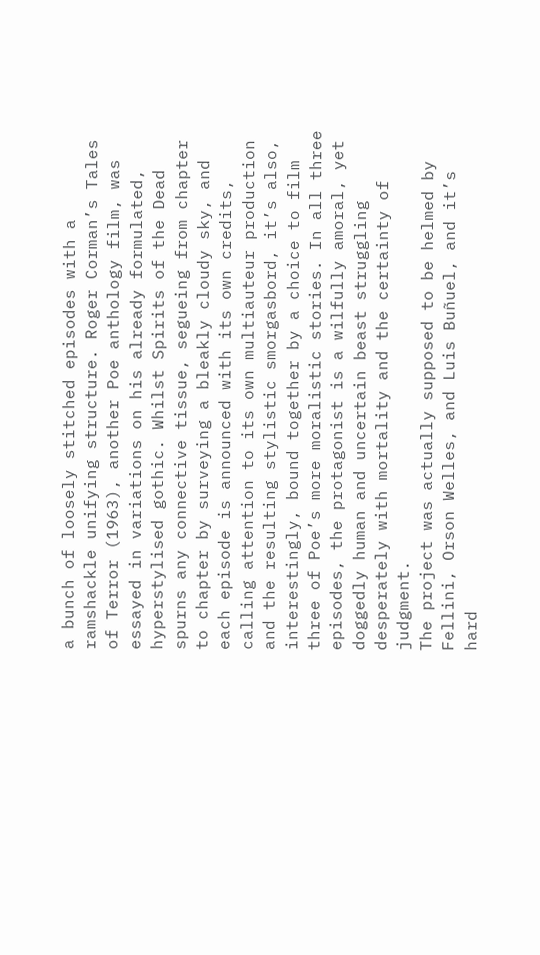a bunch of loosely stitched episodes with a ramshackle unifying structure. Roger Corman’s Tales of Terror (1963), another Poe anthology film, was essayed in variations on his already formulated, hyperstylised gothic. Whilst Spirits of the Dead spurns any connective tissue, segueing from chapter to chapter by surveying a bleakly cloudy sky, and each episode is announced with its own credits, calling attention to its own multiauteur production and the resulting stylistic smorgasbord, it’s also, interestingly, bound together by a choice to film three of Poe’s more moralistic stories. In all three episodes, the protagonist is a wilfully amoral, yet doggedly human and uncertain beast struggling desperately with mortality and the certainty of judgment.
The project was actually supposed to be helmed by Fellini, Orson Welles, and Luis Buñuel, and it’s hard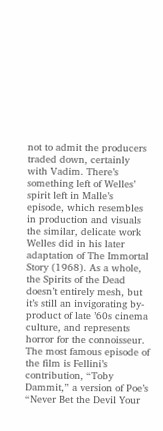not to admit the producers traded down, certainly with Vadim. There’s something left of Welles’ spirit left in Malle’s episode, which resembles in production and visuals the similar, delicate work Welles did in his later adaptation of The Immortal Story (1968). As a whole, the Spirits of the Dead doesn’t entirely mesh, but it’s still an invigorating by-product of late ’60s cinema culture, and represents horror for the connoisseur. The most famous episode of the film is Fellini’s contribution, “Toby Dammit,” a version of Poe’s “Never Bet the Devil Your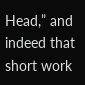Head,” and indeed that short work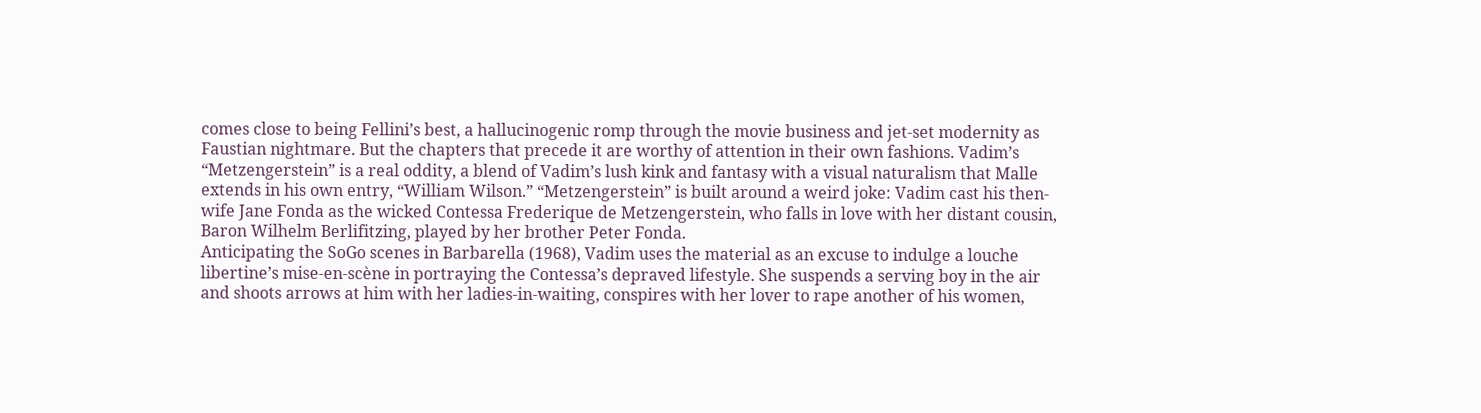comes close to being Fellini’s best, a hallucinogenic romp through the movie business and jet-set modernity as Faustian nightmare. But the chapters that precede it are worthy of attention in their own fashions. Vadim’s “Metzengerstein” is a real oddity, a blend of Vadim’s lush kink and fantasy with a visual naturalism that Malle extends in his own entry, “William Wilson.” “Metzengerstein” is built around a weird joke: Vadim cast his then-wife Jane Fonda as the wicked Contessa Frederique de Metzengerstein, who falls in love with her distant cousin, Baron Wilhelm Berlifitzing, played by her brother Peter Fonda.
Anticipating the SoGo scenes in Barbarella (1968), Vadim uses the material as an excuse to indulge a louche libertine’s mise-en-scène in portraying the Contessa’s depraved lifestyle. She suspends a serving boy in the air and shoots arrows at him with her ladies-in-waiting, conspires with her lover to rape another of his women,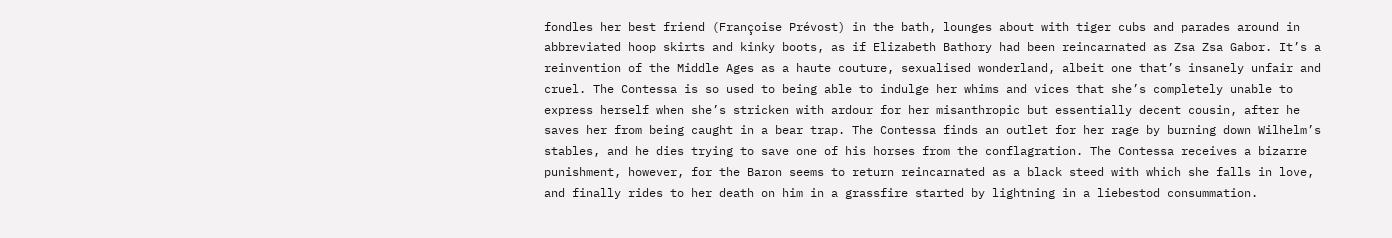fondles her best friend (Françoise Prévost) in the bath, lounges about with tiger cubs and parades around in abbreviated hoop skirts and kinky boots, as if Elizabeth Bathory had been reincarnated as Zsa Zsa Gabor. It’s a reinvention of the Middle Ages as a haute couture, sexualised wonderland, albeit one that’s insanely unfair and cruel. The Contessa is so used to being able to indulge her whims and vices that she’s completely unable to express herself when she’s stricken with ardour for her misanthropic but essentially decent cousin, after he saves her from being caught in a bear trap. The Contessa finds an outlet for her rage by burning down Wilhelm’s stables, and he dies trying to save one of his horses from the conflagration. The Contessa receives a bizarre punishment, however, for the Baron seems to return reincarnated as a black steed with which she falls in love, and finally rides to her death on him in a grassfire started by lightning in a liebestod consummation.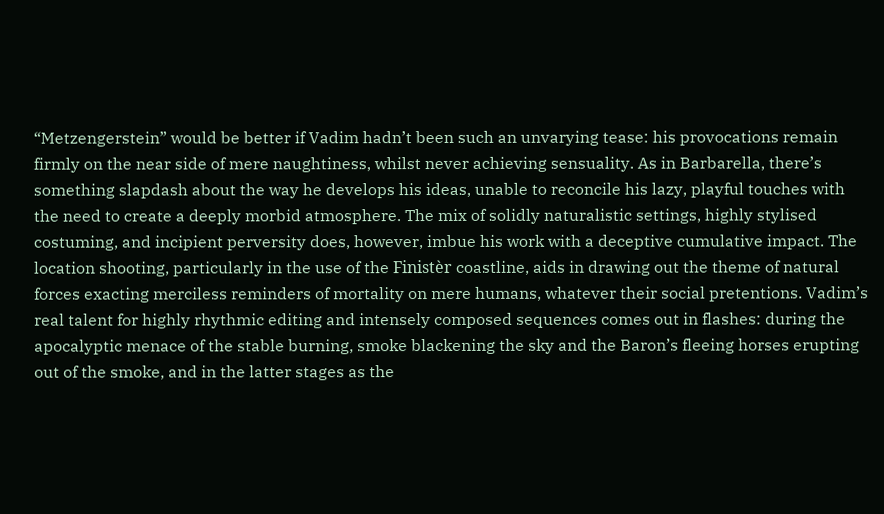“Metzengerstein” would be better if Vadim hadn’t been such an unvarying tease: his provocations remain firmly on the near side of mere naughtiness, whilst never achieving sensuality. As in Barbarella, there’s something slapdash about the way he develops his ideas, unable to reconcile his lazy, playful touches with the need to create a deeply morbid atmosphere. The mix of solidly naturalistic settings, highly stylised costuming, and incipient perversity does, however, imbue his work with a deceptive cumulative impact. The location shooting, particularly in the use of the Finistèr coastline, aids in drawing out the theme of natural forces exacting merciless reminders of mortality on mere humans, whatever their social pretentions. Vadim’s real talent for highly rhythmic editing and intensely composed sequences comes out in flashes: during the apocalyptic menace of the stable burning, smoke blackening the sky and the Baron’s fleeing horses erupting out of the smoke, and in the latter stages as the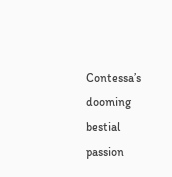Contessa’s dooming bestial passion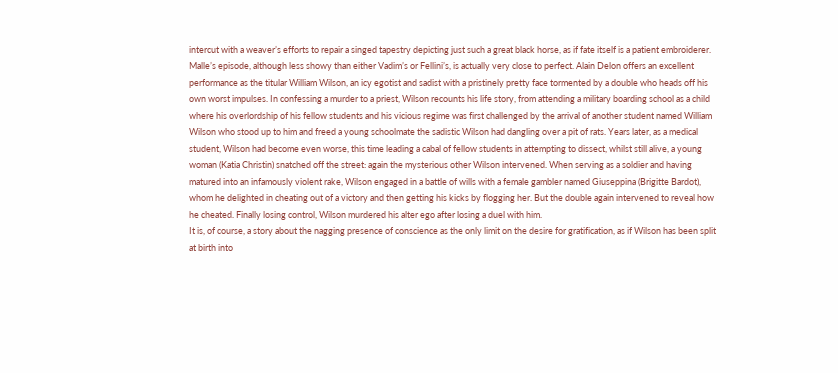intercut with a weaver’s efforts to repair a singed tapestry depicting just such a great black horse, as if fate itself is a patient embroiderer.
Malle’s episode, although less showy than either Vadim’s or Fellini’s, is actually very close to perfect. Alain Delon offers an excellent performance as the titular William Wilson, an icy egotist and sadist with a pristinely pretty face tormented by a double who heads off his own worst impulses. In confessing a murder to a priest, Wilson recounts his life story, from attending a military boarding school as a child where his overlordship of his fellow students and his vicious regime was first challenged by the arrival of another student named William Wilson who stood up to him and freed a young schoolmate the sadistic Wilson had dangling over a pit of rats. Years later, as a medical student, Wilson had become even worse, this time leading a cabal of fellow students in attempting to dissect, whilst still alive, a young woman (Katia Christin) snatched off the street: again the mysterious other Wilson intervened. When serving as a soldier and having matured into an infamously violent rake, Wilson engaged in a battle of wills with a female gambler named Giuseppina (Brigitte Bardot), whom he delighted in cheating out of a victory and then getting his kicks by flogging her. But the double again intervened to reveal how he cheated. Finally losing control, Wilson murdered his alter ego after losing a duel with him.
It is, of course, a story about the nagging presence of conscience as the only limit on the desire for gratification, as if Wilson has been split at birth into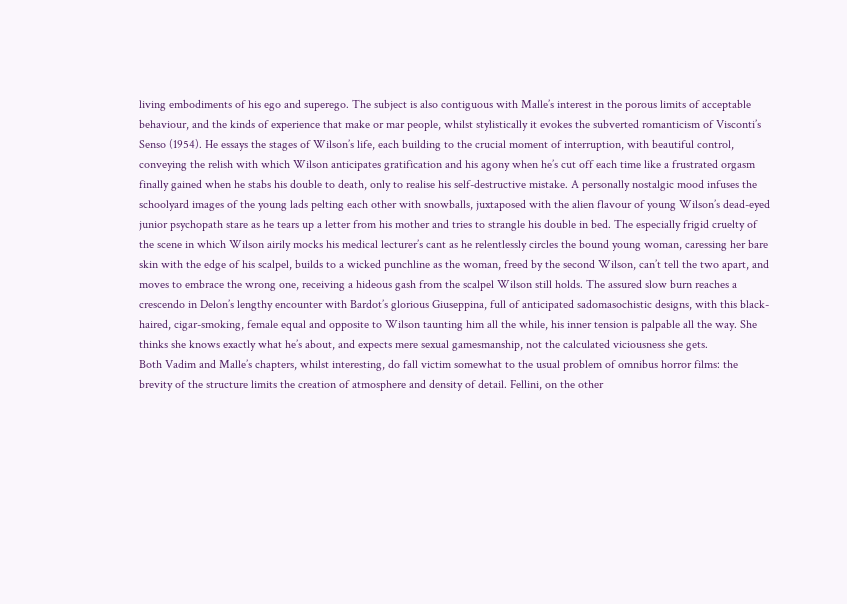living embodiments of his ego and superego. The subject is also contiguous with Malle’s interest in the porous limits of acceptable behaviour, and the kinds of experience that make or mar people, whilst stylistically it evokes the subverted romanticism of Visconti’s Senso (1954). He essays the stages of Wilson’s life, each building to the crucial moment of interruption, with beautiful control, conveying the relish with which Wilson anticipates gratification and his agony when he’s cut off each time like a frustrated orgasm finally gained when he stabs his double to death, only to realise his self-destructive mistake. A personally nostalgic mood infuses the schoolyard images of the young lads pelting each other with snowballs, juxtaposed with the alien flavour of young Wilson’s dead-eyed junior psychopath stare as he tears up a letter from his mother and tries to strangle his double in bed. The especially frigid cruelty of the scene in which Wilson airily mocks his medical lecturer’s cant as he relentlessly circles the bound young woman, caressing her bare skin with the edge of his scalpel, builds to a wicked punchline as the woman, freed by the second Wilson, can’t tell the two apart, and moves to embrace the wrong one, receiving a hideous gash from the scalpel Wilson still holds. The assured slow burn reaches a crescendo in Delon’s lengthy encounter with Bardot’s glorious Giuseppina, full of anticipated sadomasochistic designs, with this black-haired, cigar-smoking, female equal and opposite to Wilson taunting him all the while, his inner tension is palpable all the way. She thinks she knows exactly what he’s about, and expects mere sexual gamesmanship, not the calculated viciousness she gets.
Both Vadim and Malle’s chapters, whilst interesting, do fall victim somewhat to the usual problem of omnibus horror films: the brevity of the structure limits the creation of atmosphere and density of detail. Fellini, on the other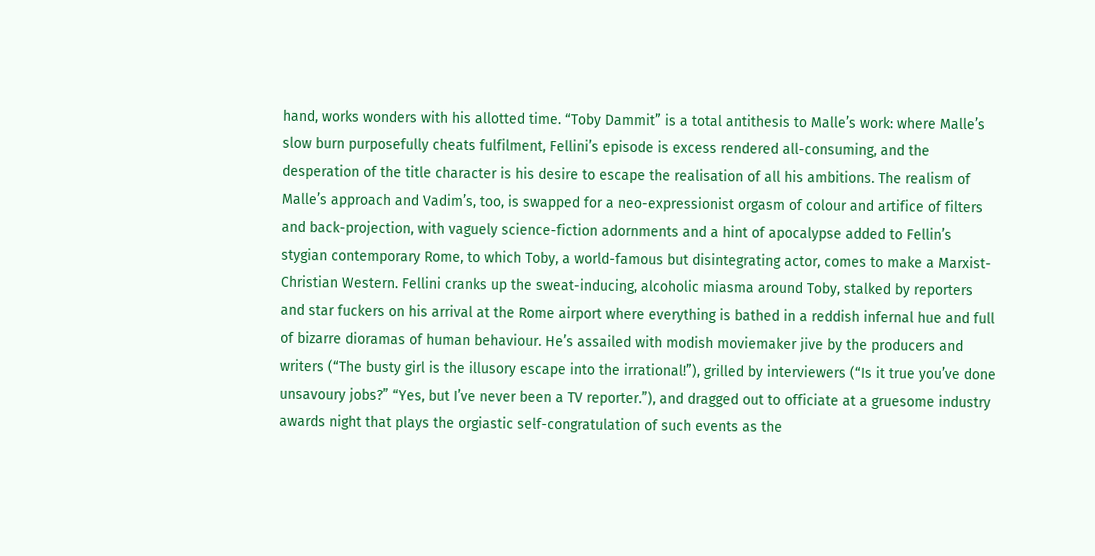hand, works wonders with his allotted time. “Toby Dammit” is a total antithesis to Malle’s work: where Malle’s slow burn purposefully cheats fulfilment, Fellini’s episode is excess rendered all-consuming, and the desperation of the title character is his desire to escape the realisation of all his ambitions. The realism of Malle’s approach and Vadim’s, too, is swapped for a neo-expressionist orgasm of colour and artifice of filters and back-projection, with vaguely science-fiction adornments and a hint of apocalypse added to Fellin’s stygian contemporary Rome, to which Toby, a world-famous but disintegrating actor, comes to make a Marxist-Christian Western. Fellini cranks up the sweat-inducing, alcoholic miasma around Toby, stalked by reporters and star fuckers on his arrival at the Rome airport where everything is bathed in a reddish infernal hue and full of bizarre dioramas of human behaviour. He’s assailed with modish moviemaker jive by the producers and writers (“The busty girl is the illusory escape into the irrational!”), grilled by interviewers (“Is it true you’ve done unsavoury jobs?” “Yes, but I’ve never been a TV reporter.”), and dragged out to officiate at a gruesome industry awards night that plays the orgiastic self-congratulation of such events as the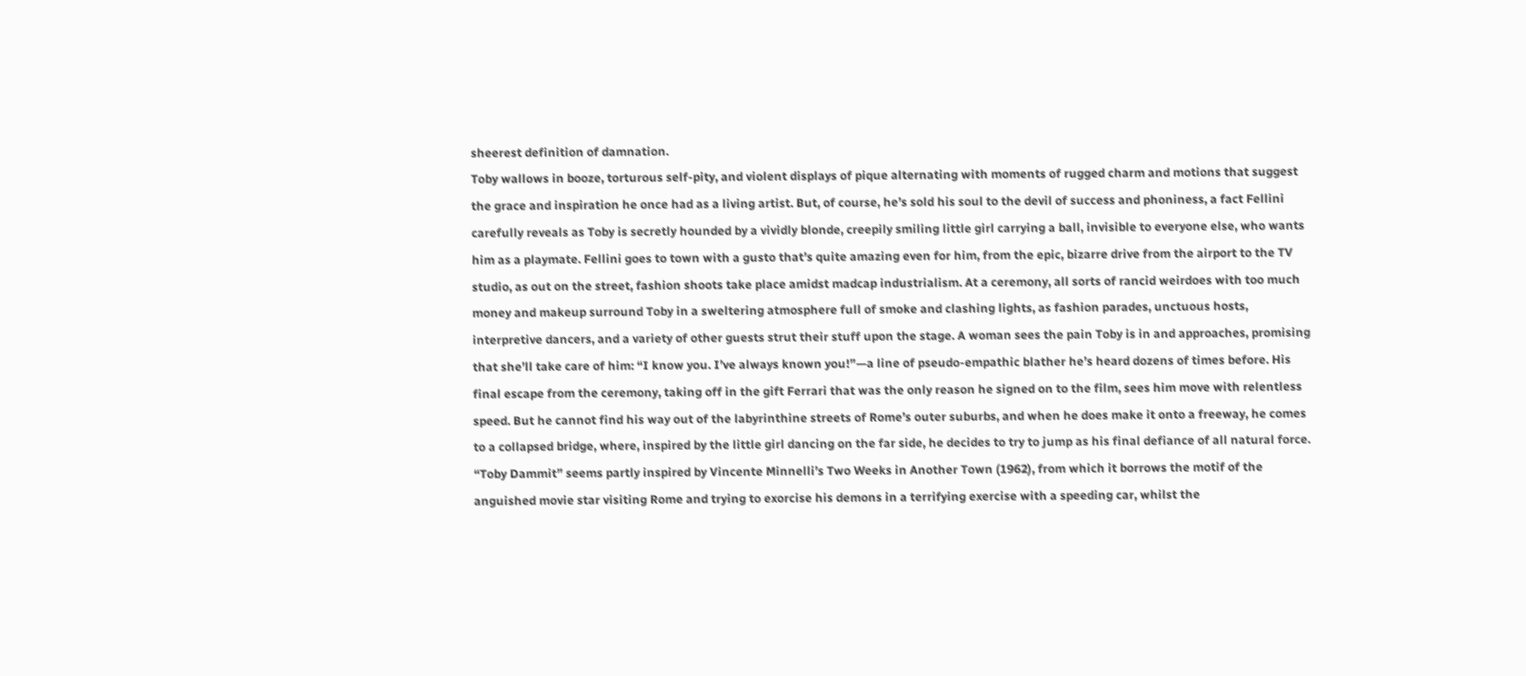sheerest definition of damnation.
Toby wallows in booze, torturous self-pity, and violent displays of pique alternating with moments of rugged charm and motions that suggest the grace and inspiration he once had as a living artist. But, of course, he’s sold his soul to the devil of success and phoniness, a fact Fellini carefully reveals as Toby is secretly hounded by a vividly blonde, creepily smiling little girl carrying a ball, invisible to everyone else, who wants him as a playmate. Fellini goes to town with a gusto that’s quite amazing even for him, from the epic, bizarre drive from the airport to the TV studio, as out on the street, fashion shoots take place amidst madcap industrialism. At a ceremony, all sorts of rancid weirdoes with too much money and makeup surround Toby in a sweltering atmosphere full of smoke and clashing lights, as fashion parades, unctuous hosts, interpretive dancers, and a variety of other guests strut their stuff upon the stage. A woman sees the pain Toby is in and approaches, promising that she’ll take care of him: “I know you. I’ve always known you!”—a line of pseudo-empathic blather he’s heard dozens of times before. His final escape from the ceremony, taking off in the gift Ferrari that was the only reason he signed on to the film, sees him move with relentless speed. But he cannot find his way out of the labyrinthine streets of Rome’s outer suburbs, and when he does make it onto a freeway, he comes to a collapsed bridge, where, inspired by the little girl dancing on the far side, he decides to try to jump as his final defiance of all natural force.
“Toby Dammit” seems partly inspired by Vincente Minnelli’s Two Weeks in Another Town (1962), from which it borrows the motif of the anguished movie star visiting Rome and trying to exorcise his demons in a terrifying exercise with a speeding car, whilst the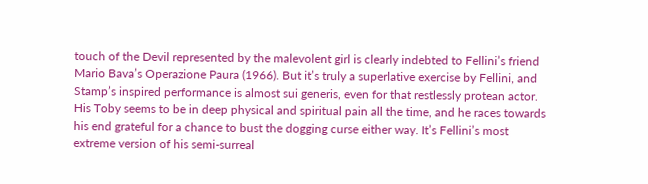touch of the Devil represented by the malevolent girl is clearly indebted to Fellini’s friend Mario Bava’s Operazione Paura (1966). But it’s truly a superlative exercise by Fellini, and Stamp’s inspired performance is almost sui generis, even for that restlessly protean actor. His Toby seems to be in deep physical and spiritual pain all the time, and he races towards his end grateful for a chance to bust the dogging curse either way. It’s Fellini’s most extreme version of his semi-surreal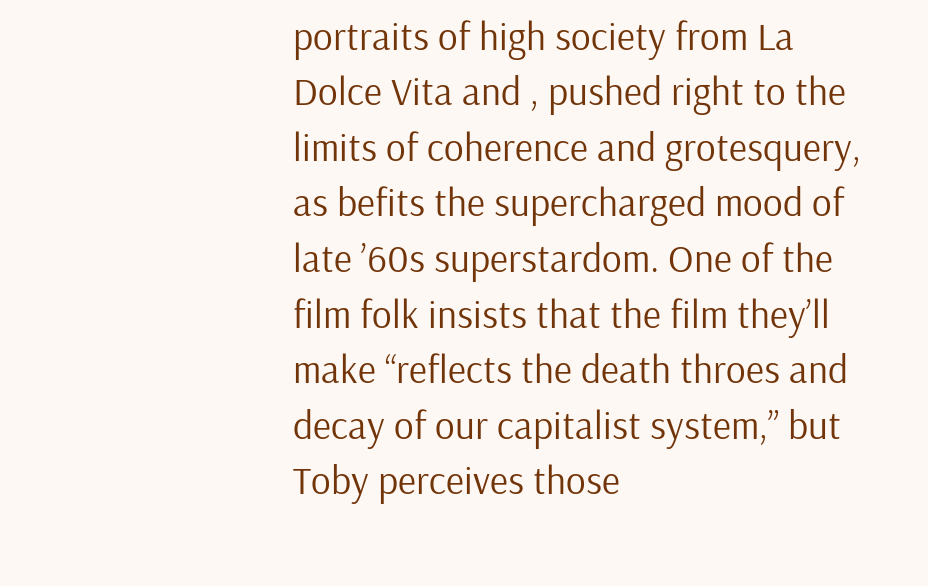portraits of high society from La Dolce Vita and , pushed right to the limits of coherence and grotesquery, as befits the supercharged mood of late ’60s superstardom. One of the film folk insists that the film they’ll make “reflects the death throes and decay of our capitalist system,” but Toby perceives those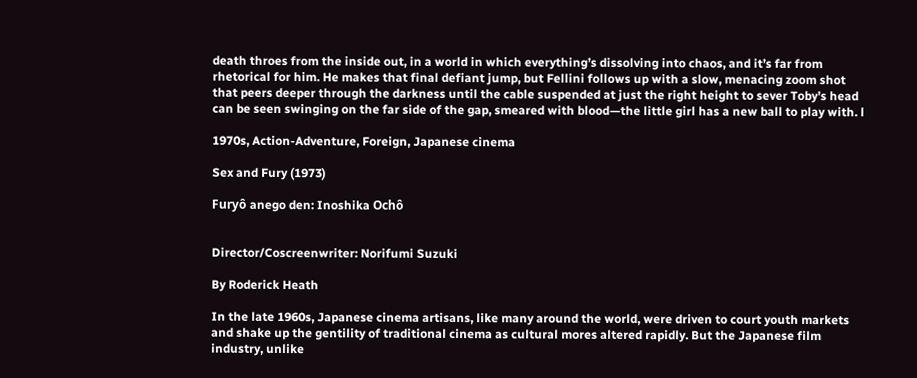death throes from the inside out, in a world in which everything’s dissolving into chaos, and it’s far from rhetorical for him. He makes that final defiant jump, but Fellini follows up with a slow, menacing zoom shot that peers deeper through the darkness until the cable suspended at just the right height to sever Toby’s head can be seen swinging on the far side of the gap, smeared with blood—the little girl has a new ball to play with. l

1970s, Action-Adventure, Foreign, Japanese cinema

Sex and Fury (1973)

Furyô anego den: Inoshika Ochô


Director/Coscreenwriter: Norifumi Suzuki

By Roderick Heath

In the late 1960s, Japanese cinema artisans, like many around the world, were driven to court youth markets and shake up the gentility of traditional cinema as cultural mores altered rapidly. But the Japanese film industry, unlike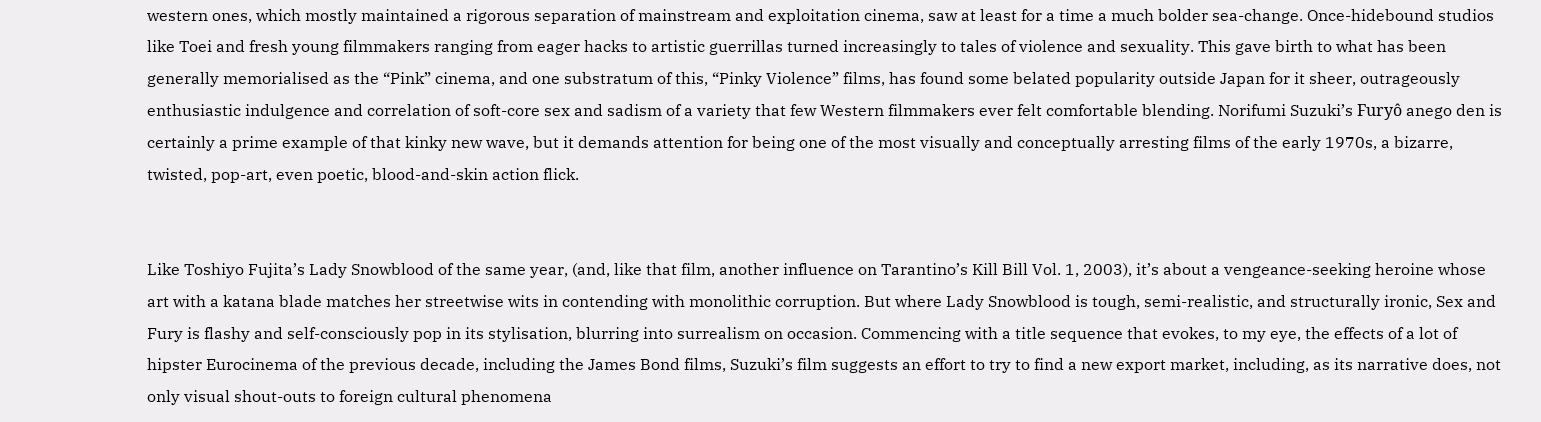western ones, which mostly maintained a rigorous separation of mainstream and exploitation cinema, saw at least for a time a much bolder sea-change. Once-hidebound studios like Toei and fresh young filmmakers ranging from eager hacks to artistic guerrillas turned increasingly to tales of violence and sexuality. This gave birth to what has been generally memorialised as the “Pink” cinema, and one substratum of this, “Pinky Violence” films, has found some belated popularity outside Japan for it sheer, outrageously enthusiastic indulgence and correlation of soft-core sex and sadism of a variety that few Western filmmakers ever felt comfortable blending. Norifumi Suzuki’s Furyô anego den is certainly a prime example of that kinky new wave, but it demands attention for being one of the most visually and conceptually arresting films of the early 1970s, a bizarre, twisted, pop-art, even poetic, blood-and-skin action flick.


Like Toshiyo Fujita’s Lady Snowblood of the same year, (and, like that film, another influence on Tarantino’s Kill Bill Vol. 1, 2003), it’s about a vengeance-seeking heroine whose art with a katana blade matches her streetwise wits in contending with monolithic corruption. But where Lady Snowblood is tough, semi-realistic, and structurally ironic, Sex and Fury is flashy and self-consciously pop in its stylisation, blurring into surrealism on occasion. Commencing with a title sequence that evokes, to my eye, the effects of a lot of hipster Eurocinema of the previous decade, including the James Bond films, Suzuki’s film suggests an effort to try to find a new export market, including, as its narrative does, not only visual shout-outs to foreign cultural phenomena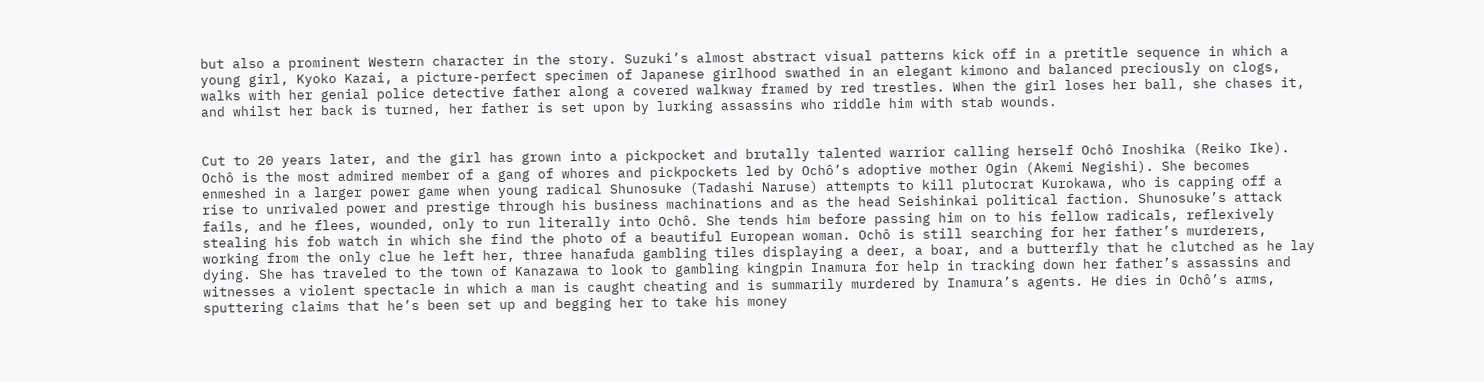but also a prominent Western character in the story. Suzuki’s almost abstract visual patterns kick off in a pretitle sequence in which a young girl, Kyoko Kazai, a picture-perfect specimen of Japanese girlhood swathed in an elegant kimono and balanced preciously on clogs, walks with her genial police detective father along a covered walkway framed by red trestles. When the girl loses her ball, she chases it, and whilst her back is turned, her father is set upon by lurking assassins who riddle him with stab wounds.


Cut to 20 years later, and the girl has grown into a pickpocket and brutally talented warrior calling herself Ochô Inoshika (Reiko Ike). Ochô is the most admired member of a gang of whores and pickpockets led by Ochô’s adoptive mother Ogin (Akemi Negishi). She becomes enmeshed in a larger power game when young radical Shunosuke (Tadashi Naruse) attempts to kill plutocrat Kurokawa, who is capping off a rise to unrivaled power and prestige through his business machinations and as the head Seishinkai political faction. Shunosuke’s attack fails, and he flees, wounded, only to run literally into Ochô. She tends him before passing him on to his fellow radicals, reflexively stealing his fob watch in which she find the photo of a beautiful European woman. Ochô is still searching for her father’s murderers, working from the only clue he left her, three hanafuda gambling tiles displaying a deer, a boar, and a butterfly that he clutched as he lay dying. She has traveled to the town of Kanazawa to look to gambling kingpin Inamura for help in tracking down her father’s assassins and witnesses a violent spectacle in which a man is caught cheating and is summarily murdered by Inamura’s agents. He dies in Ochô’s arms, sputtering claims that he’s been set up and begging her to take his money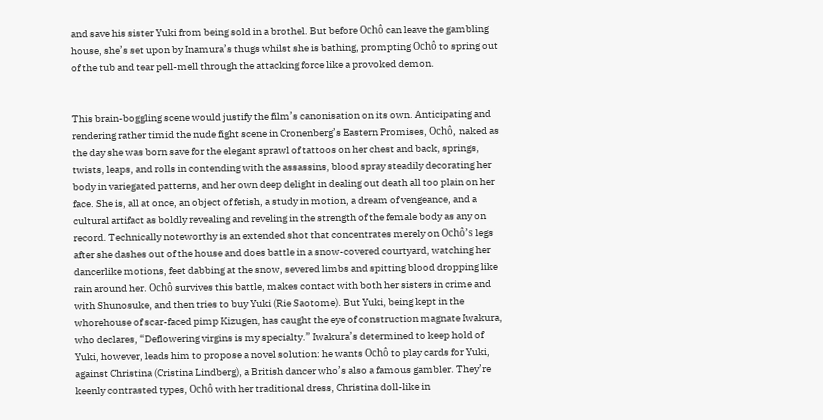and save his sister Yuki from being sold in a brothel. But before Ochô can leave the gambling house, she’s set upon by Inamura’s thugs whilst she is bathing, prompting Ochô to spring out of the tub and tear pell-mell through the attacking force like a provoked demon.


This brain-boggling scene would justify the film’s canonisation on its own. Anticipating and rendering rather timid the nude fight scene in Cronenberg’s Eastern Promises, Ochô, naked as the day she was born save for the elegant sprawl of tattoos on her chest and back, springs, twists, leaps, and rolls in contending with the assassins, blood spray steadily decorating her body in variegated patterns, and her own deep delight in dealing out death all too plain on her face. She is, all at once, an object of fetish, a study in motion, a dream of vengeance, and a cultural artifact as boldly revealing and reveling in the strength of the female body as any on record. Technically noteworthy is an extended shot that concentrates merely on Ochô’s legs after she dashes out of the house and does battle in a snow-covered courtyard, watching her dancerlike motions, feet dabbing at the snow, severed limbs and spitting blood dropping like rain around her. Ochô survives this battle, makes contact with both her sisters in crime and with Shunosuke, and then tries to buy Yuki (Rie Saotome). But Yuki, being kept in the whorehouse of scar-faced pimp Kizugen, has caught the eye of construction magnate Iwakura, who declares, “Deflowering virgins is my specialty.” Iwakura’s determined to keep hold of Yuki, however, leads him to propose a novel solution: he wants Ochô to play cards for Yuki, against Christina (Cristina Lindberg), a British dancer who’s also a famous gambler. They’re keenly contrasted types, Ochô with her traditional dress, Christina doll-like in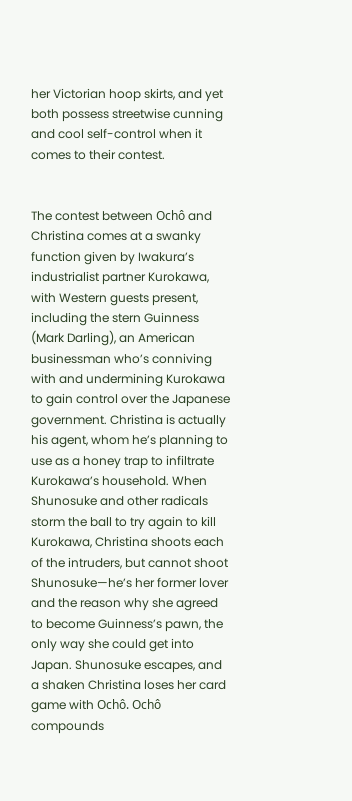her Victorian hoop skirts, and yet both possess streetwise cunning and cool self-control when it comes to their contest.


The contest between Ochô and Christina comes at a swanky function given by Iwakura’s industrialist partner Kurokawa, with Western guests present, including the stern Guinness (Mark Darling), an American businessman who’s conniving with and undermining Kurokawa to gain control over the Japanese government. Christina is actually his agent, whom he’s planning to use as a honey trap to infiltrate Kurokawa’s household. When Shunosuke and other radicals storm the ball to try again to kill Kurokawa, Christina shoots each of the intruders, but cannot shoot Shunosuke—he’s her former lover and the reason why she agreed to become Guinness’s pawn, the only way she could get into Japan. Shunosuke escapes, and a shaken Christina loses her card game with Ochô. Ochô compounds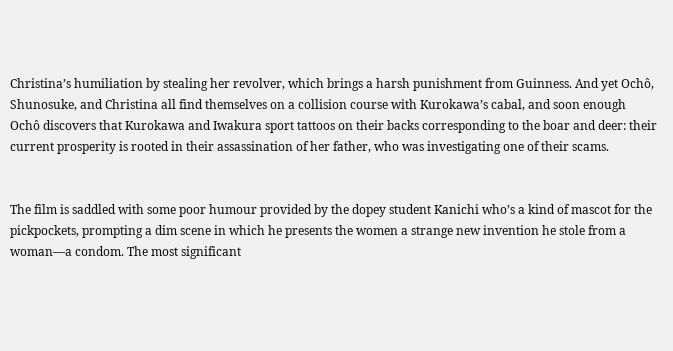Christina’s humiliation by stealing her revolver, which brings a harsh punishment from Guinness. And yet Ochô, Shunosuke, and Christina all find themselves on a collision course with Kurokawa’s cabal, and soon enough Ochô discovers that Kurokawa and Iwakura sport tattoos on their backs corresponding to the boar and deer: their current prosperity is rooted in their assassination of her father, who was investigating one of their scams.


The film is saddled with some poor humour provided by the dopey student Kanichi who’s a kind of mascot for the pickpockets, prompting a dim scene in which he presents the women a strange new invention he stole from a woman—a condom. The most significant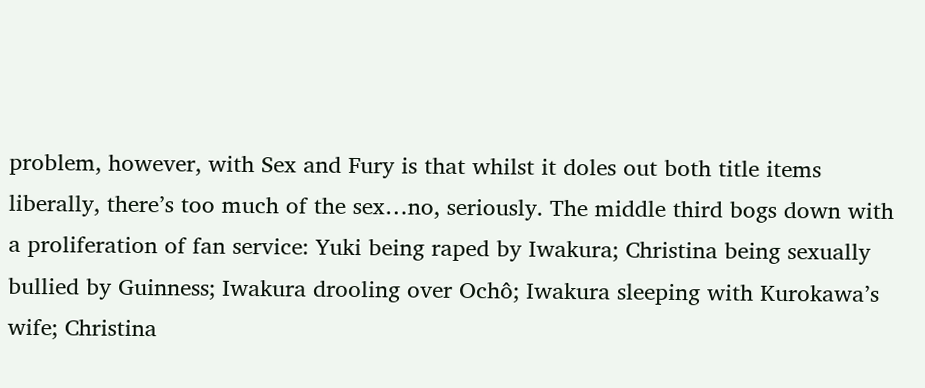problem, however, with Sex and Fury is that whilst it doles out both title items liberally, there’s too much of the sex…no, seriously. The middle third bogs down with a proliferation of fan service: Yuki being raped by Iwakura; Christina being sexually bullied by Guinness; Iwakura drooling over Ochô; Iwakura sleeping with Kurokawa’s wife; Christina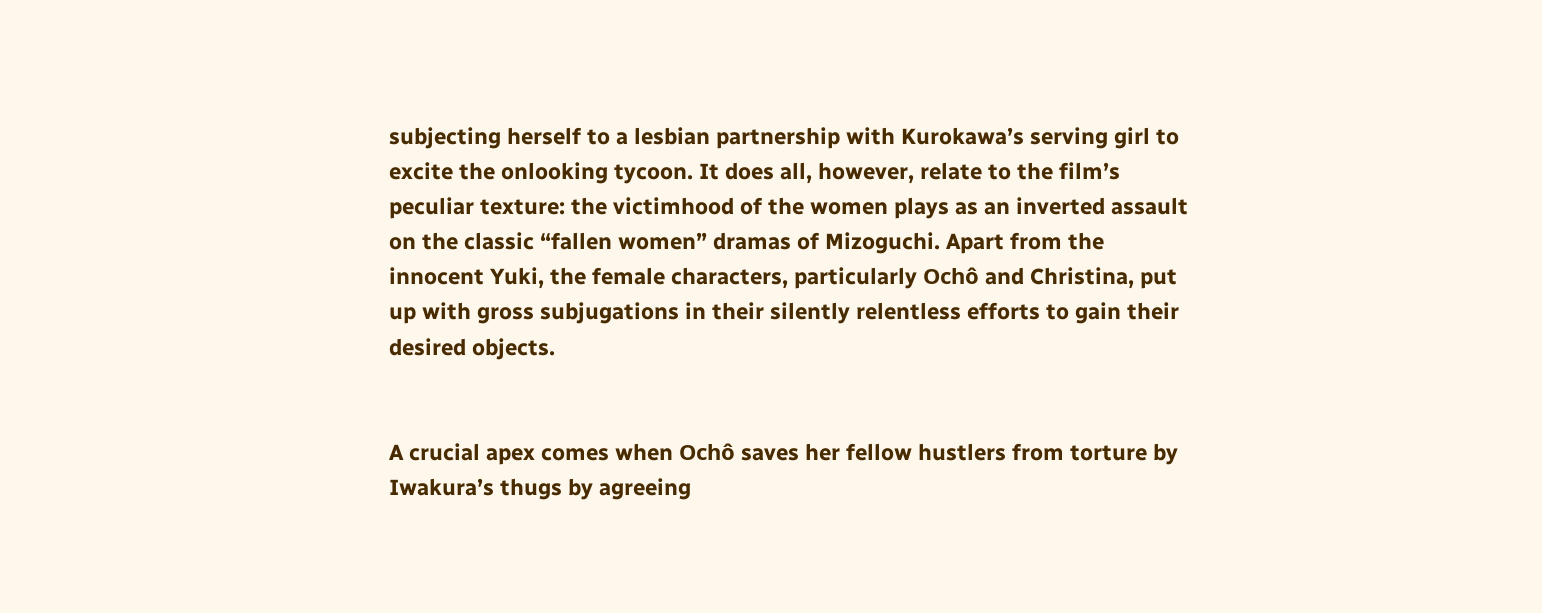subjecting herself to a lesbian partnership with Kurokawa’s serving girl to excite the onlooking tycoon. It does all, however, relate to the film’s peculiar texture: the victimhood of the women plays as an inverted assault on the classic “fallen women” dramas of Mizoguchi. Apart from the innocent Yuki, the female characters, particularly Ochô and Christina, put up with gross subjugations in their silently relentless efforts to gain their desired objects.


A crucial apex comes when Ochô saves her fellow hustlers from torture by Iwakura’s thugs by agreeing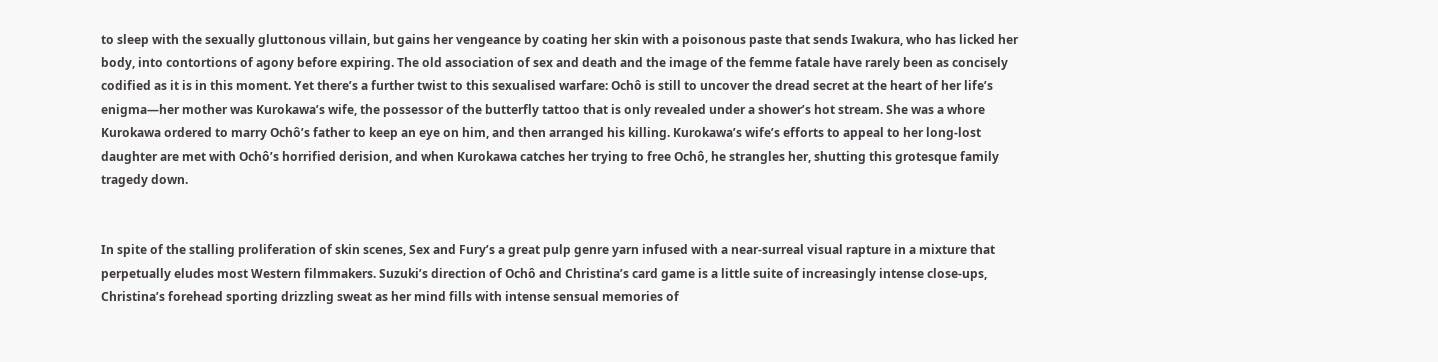to sleep with the sexually gluttonous villain, but gains her vengeance by coating her skin with a poisonous paste that sends Iwakura, who has licked her body, into contortions of agony before expiring. The old association of sex and death and the image of the femme fatale have rarely been as concisely codified as it is in this moment. Yet there’s a further twist to this sexualised warfare: Ochô is still to uncover the dread secret at the heart of her life’s enigma—her mother was Kurokawa’s wife, the possessor of the butterfly tattoo that is only revealed under a shower’s hot stream. She was a whore Kurokawa ordered to marry Ochô’s father to keep an eye on him, and then arranged his killing. Kurokawa’s wife’s efforts to appeal to her long-lost daughter are met with Ochô’s horrified derision, and when Kurokawa catches her trying to free Ochô, he strangles her, shutting this grotesque family tragedy down.


In spite of the stalling proliferation of skin scenes, Sex and Fury’s a great pulp genre yarn infused with a near-surreal visual rapture in a mixture that perpetually eludes most Western filmmakers. Suzuki’s direction of Ochô and Christina’s card game is a little suite of increasingly intense close-ups, Christina’s forehead sporting drizzling sweat as her mind fills with intense sensual memories of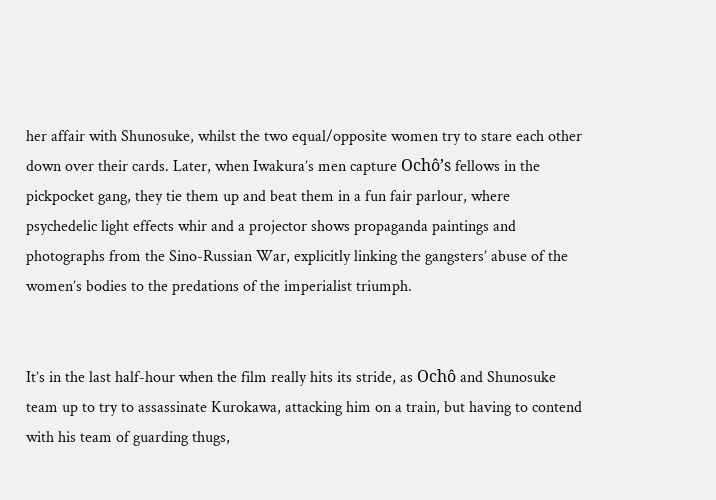her affair with Shunosuke, whilst the two equal/opposite women try to stare each other down over their cards. Later, when Iwakura’s men capture Ochô’s fellows in the pickpocket gang, they tie them up and beat them in a fun fair parlour, where psychedelic light effects whir and a projector shows propaganda paintings and photographs from the Sino-Russian War, explicitly linking the gangsters’ abuse of the women’s bodies to the predations of the imperialist triumph.


It’s in the last half-hour when the film really hits its stride, as Ochô and Shunosuke team up to try to assassinate Kurokawa, attacking him on a train, but having to contend with his team of guarding thugs,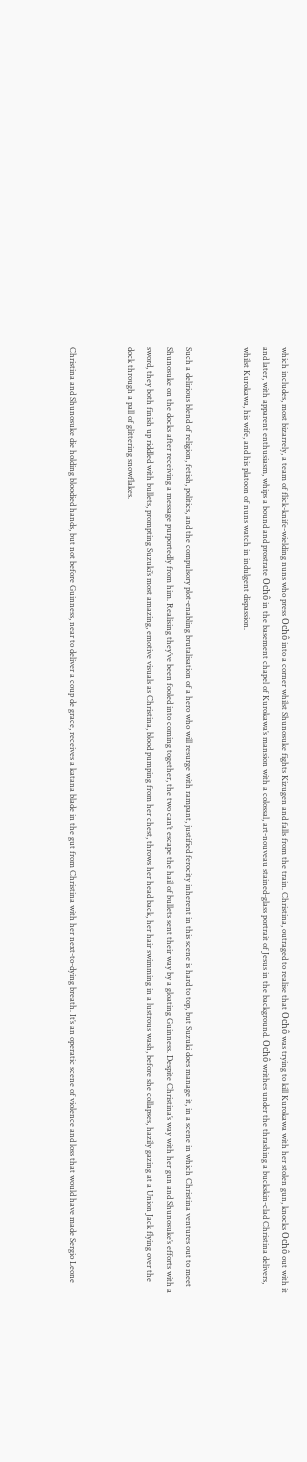which includes, most bizarrely, a team of flick-knife-wielding nuns who press Ochô into a corner whilst Shunosuke fights Kizugen and falls from the train. Christina, outraged to realise that Ochô was trying to kill Kurokawa with her stolen gun, knocks Ochô out with it and later, with apparent enthusiasm, whips a bound and prostrate Ochô in the basement chapel of Kurokawa’s mansion with a colossal, art-nouveau stained-glass portrait of Jesus in the background. Ochô writhes under the thrashing a buckskin-clad Christina delivers, whilst Kurokawa, his wife, and his platoon of nuns watch in indulgent dispassion.


Such a delirious blend of religion, fetish, politics, and the compulsory plot-enabling brutalisation of a hero who will resurge with rampant, justified ferocity inherent in this scene is hard to top, but Suzuki does manage it, in a scene in which Christina ventures out to meet Shunosuke on the docks after receiving a message purportedly from him. Realising they’ve been fooled into coming together, the two can’t escape the hail of bullets sent their way by a gloating Guinness. Despite Christina’s way with her gun and Shunosuke’s efforts with a sword, they both finish up riddled with bullets, prompting Suzuki’s most amazing, emotive visuals as Christina, blood pumping from her chest, throws her head back, her hair swimming in a lustrous wash, before she collapses, hazily gazing at a Union Jack flying over the dock through a pall of glittering snowflakes.


Christina and Shunosuke die holding bloodied hands, but not before Guinness, near to deliver a coup de grace, receives a katana blade in the gut from Christina with her next-to-dying breath. It’s an operatic scene of violence and loss that would have made Sergio Leone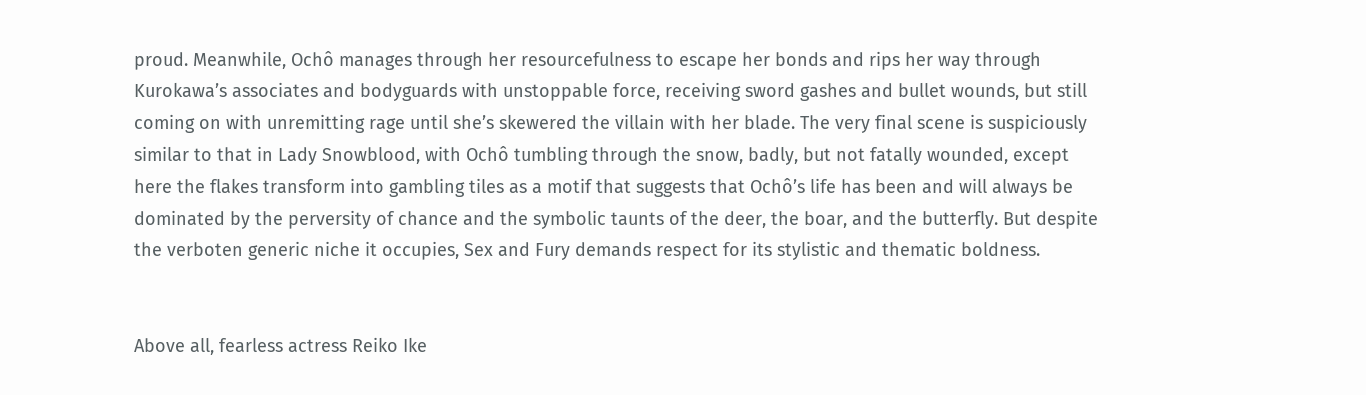proud. Meanwhile, Ochô manages through her resourcefulness to escape her bonds and rips her way through Kurokawa’s associates and bodyguards with unstoppable force, receiving sword gashes and bullet wounds, but still coming on with unremitting rage until she’s skewered the villain with her blade. The very final scene is suspiciously similar to that in Lady Snowblood, with Ochô tumbling through the snow, badly, but not fatally wounded, except here the flakes transform into gambling tiles as a motif that suggests that Ochô’s life has been and will always be dominated by the perversity of chance and the symbolic taunts of the deer, the boar, and the butterfly. But despite the verboten generic niche it occupies, Sex and Fury demands respect for its stylistic and thematic boldness.


Above all, fearless actress Reiko Ike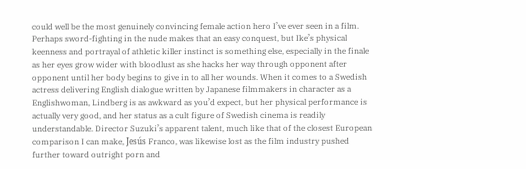could well be the most genuinely convincing female action hero I’ve ever seen in a film. Perhaps sword-fighting in the nude makes that an easy conquest, but Ike’s physical keenness and portrayal of athletic killer instinct is something else, especially in the finale as her eyes grow wider with bloodlust as she hacks her way through opponent after opponent until her body begins to give in to all her wounds. When it comes to a Swedish actress delivering English dialogue written by Japanese filmmakers in character as a Englishwoman, Lindberg is as awkward as you’d expect, but her physical performance is actually very good, and her status as a cult figure of Swedish cinema is readily understandable. Director Suzuki’s apparent talent, much like that of the closest European comparison I can make, Jesús Franco, was likewise lost as the film industry pushed further toward outright porn and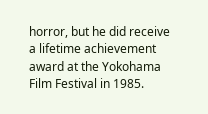horror, but he did receive a lifetime achievement award at the Yokohama Film Festival in 1985.